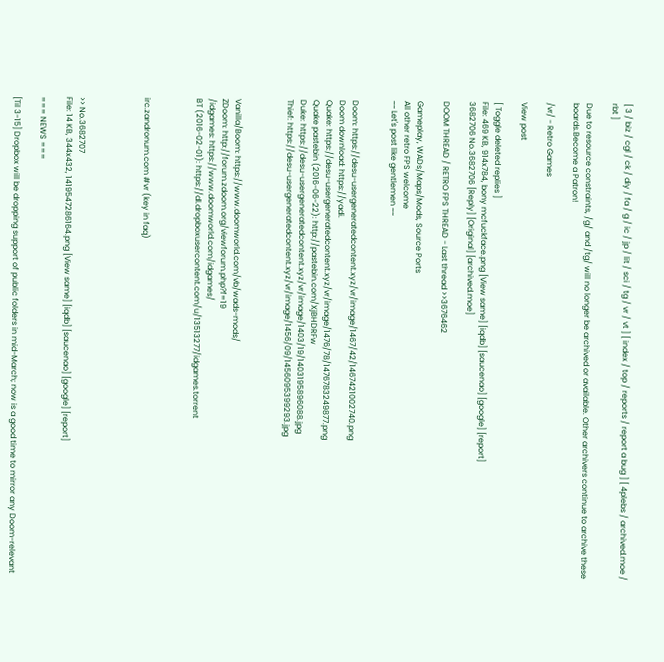[ 3 / biz / cgl / ck / diy / fa / g / ic / jp / lit / sci / tg / vr / vt ] [ index / top / reports / report a bug ] [ 4plebs / archived.moe / rbt ]

Due to resource constraints, /g/ and /tg/ will no longer be archived or available. Other archivers continue to archive these boards.Become a Patron!

/vr/ - Retro Games

View post

[ Toggle deleted replies ]
File: 469 KB, 914x784, bony mcfuckface.png [View same] [iqdb] [saucenao] [google] [report]
3682706 No.3682706 [Reply] [Original] [archived.moe]

DOOM THREAD / RETRO FPS THREAD - Last thread >>3676462

Gameplay, WADs/Maps/Mods, Source Ports
All other retro FPS welcome
~~ Let's post like gentlemen ~~


Doom: https://desu-usergeneratedcontent.xyz/vr/image/1467/42/1467421002740.png
Doom download: https://yadi.
Quake: https://desu-usergeneratedcontent.xyz/vr/image/1476/78/1476783249877.png
Quake pastebin (2016-06-22): http://pastebin.com/XjBHDRFw
Duke: https://desu-usergeneratedcontent.xyz/vr/image/1403/19/1403195896088.jpg
Thief: https://desu-usergeneratedcontent.xyz/vr/image/1456/09/1456095399293.jpg



Vanilla/Boom: https://www.doomworld.com/vb/wads-mods/
ZDoom: http://forum.zdoom.org/viewforum.php?f=19
/idgames: https://www.doomworld.com/idgames/
BT (2016-02-01): https://dl.dropboxusercontent.com/u/13513277/idgames.torrent



irc.zandronum.com #vr (key in faq)




>> No.3682707
File: 14 KB, 344x432, 1419547286164.png [View same] [iqdb] [saucenao] [google] [report]

=== NEWS ===

[Til 3-15] Dropbox will be dropping support of public folders in mid-March; now is a good time to mirror any Doom-relevant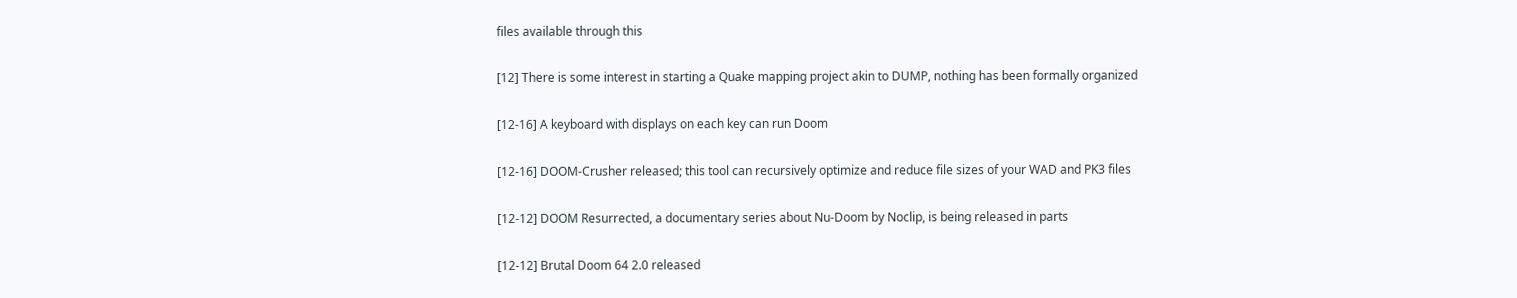files available through this

[12] There is some interest in starting a Quake mapping project akin to DUMP, nothing has been formally organized

[12-16] A keyboard with displays on each key can run Doom

[12-16] DOOM-Crusher released; this tool can recursively optimize and reduce file sizes of your WAD and PK3 files

[12-12] DOOM Resurrected, a documentary series about Nu-Doom by Noclip, is being released in parts

[12-12] Brutal Doom 64 2.0 released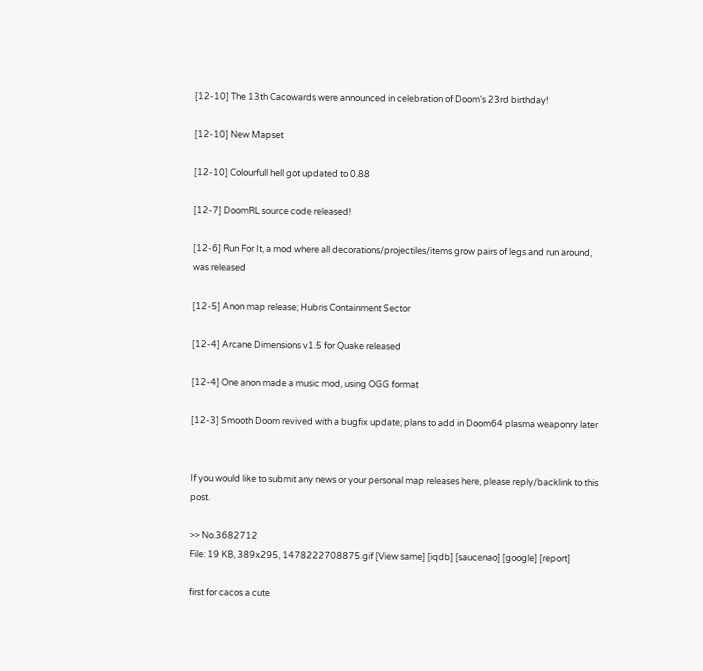[12-10] The 13th Cacowards were announced in celebration of Doom's 23rd birthday!

[12-10] New Mapset

[12-10] Colourfull hell got updated to 0.88

[12-7] DoomRL source code released!

[12-6] Run For It, a mod where all decorations/projectiles/items grow pairs of legs and run around, was released

[12-5] Anon map release; Hubris Containment Sector

[12-4] Arcane Dimensions v1.5 for Quake released

[12-4] One anon made a music mod, using OGG format

[12-3] Smooth Doom revived with a bugfix update; plans to add in Doom64 plasma weaponry later


If you would like to submit any news or your personal map releases here, please reply/backlink to this post.

>> No.3682712
File: 19 KB, 389x295, 1478222708875.gif [View same] [iqdb] [saucenao] [google] [report]

first for cacos a cute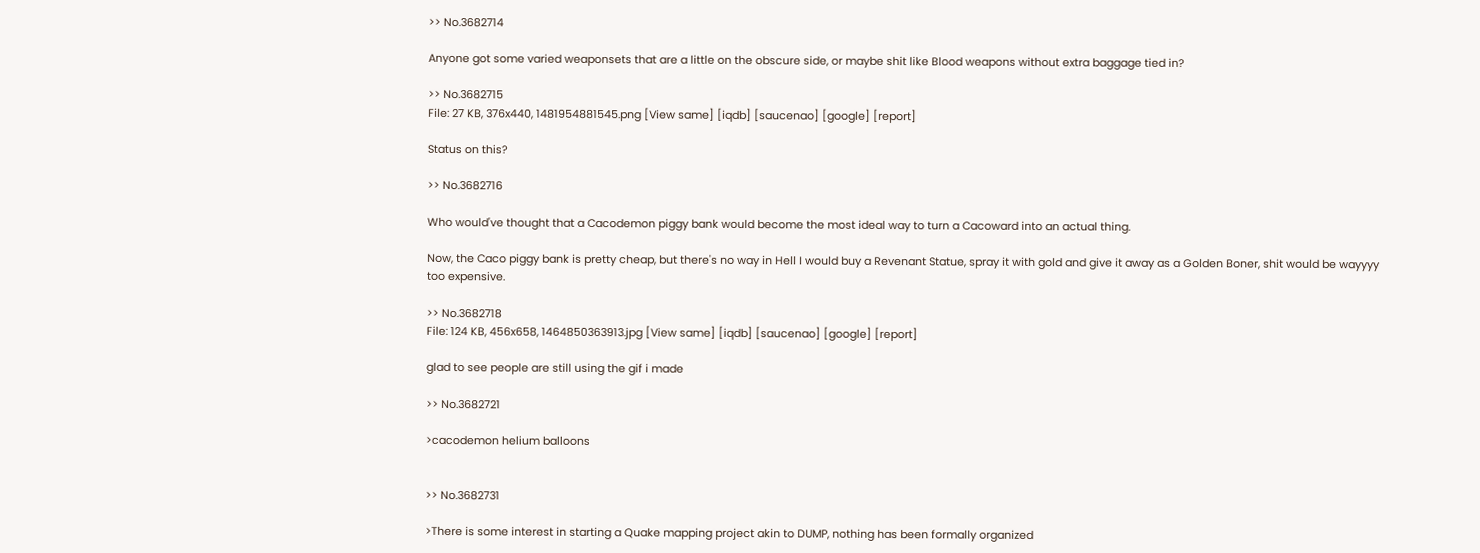>> No.3682714

Anyone got some varied weaponsets that are a little on the obscure side, or maybe shit like Blood weapons without extra baggage tied in?

>> No.3682715
File: 27 KB, 376x440, 1481954881545.png [View same] [iqdb] [saucenao] [google] [report]

Status on this?

>> No.3682716

Who would've thought that a Cacodemon piggy bank would become the most ideal way to turn a Cacoward into an actual thing.

Now, the Caco piggy bank is pretty cheap, but there's no way in Hell I would buy a Revenant Statue, spray it with gold and give it away as a Golden Boner, shit would be wayyyy too expensive.

>> No.3682718
File: 124 KB, 456x658, 1464850363913.jpg [View same] [iqdb] [saucenao] [google] [report]

glad to see people are still using the gif i made

>> No.3682721

>cacodemon helium balloons


>> No.3682731

>There is some interest in starting a Quake mapping project akin to DUMP, nothing has been formally organized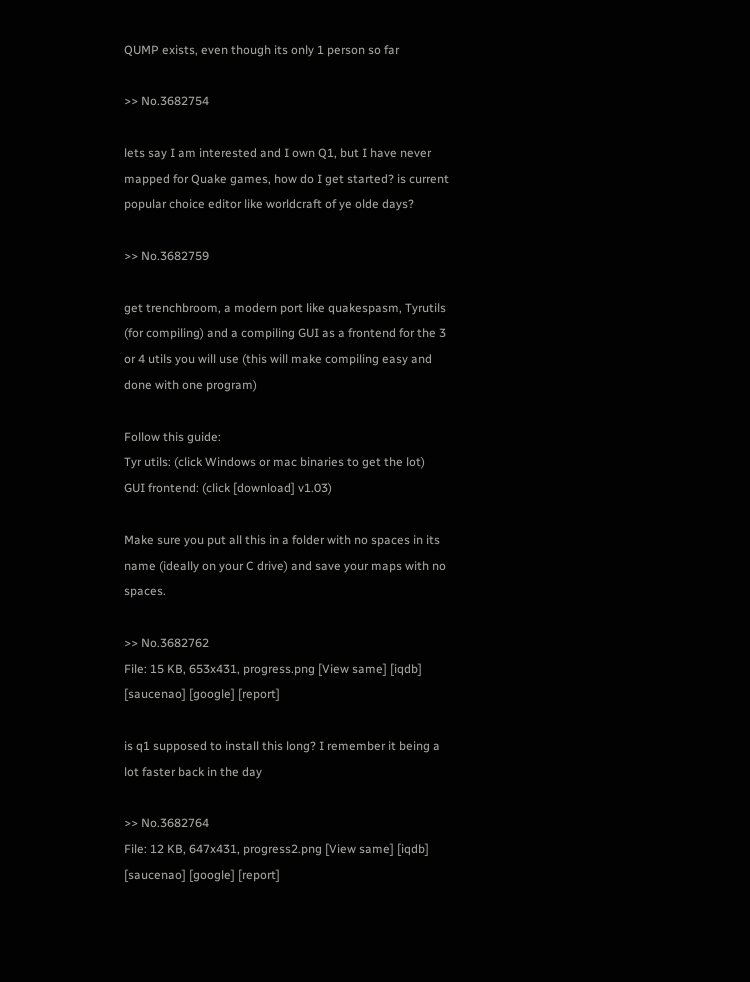QUMP exists, even though its only 1 person so far

>> No.3682754

lets say I am interested and I own Q1, but I have never mapped for Quake games, how do I get started? is current popular choice editor like worldcraft of ye olde days?

>> No.3682759

get trenchbroom, a modern port like quakespasm, Tyrutils (for compiling) and a compiling GUI as a frontend for the 3 or 4 utils you will use (this will make compiling easy and done with one program)

Follow this guide:
Tyr utils: (click Windows or mac binaries to get the lot)
GUI frontend: (click [download] v1.03)

Make sure you put all this in a folder with no spaces in its name (ideally on your C drive) and save your maps with no spaces.

>> No.3682762
File: 15 KB, 653x431, progress.png [View same] [iqdb] [saucenao] [google] [report]

is q1 supposed to install this long? I remember it being a lot faster back in the day

>> No.3682764
File: 12 KB, 647x431, progress2.png [View same] [iqdb] [saucenao] [google] [report]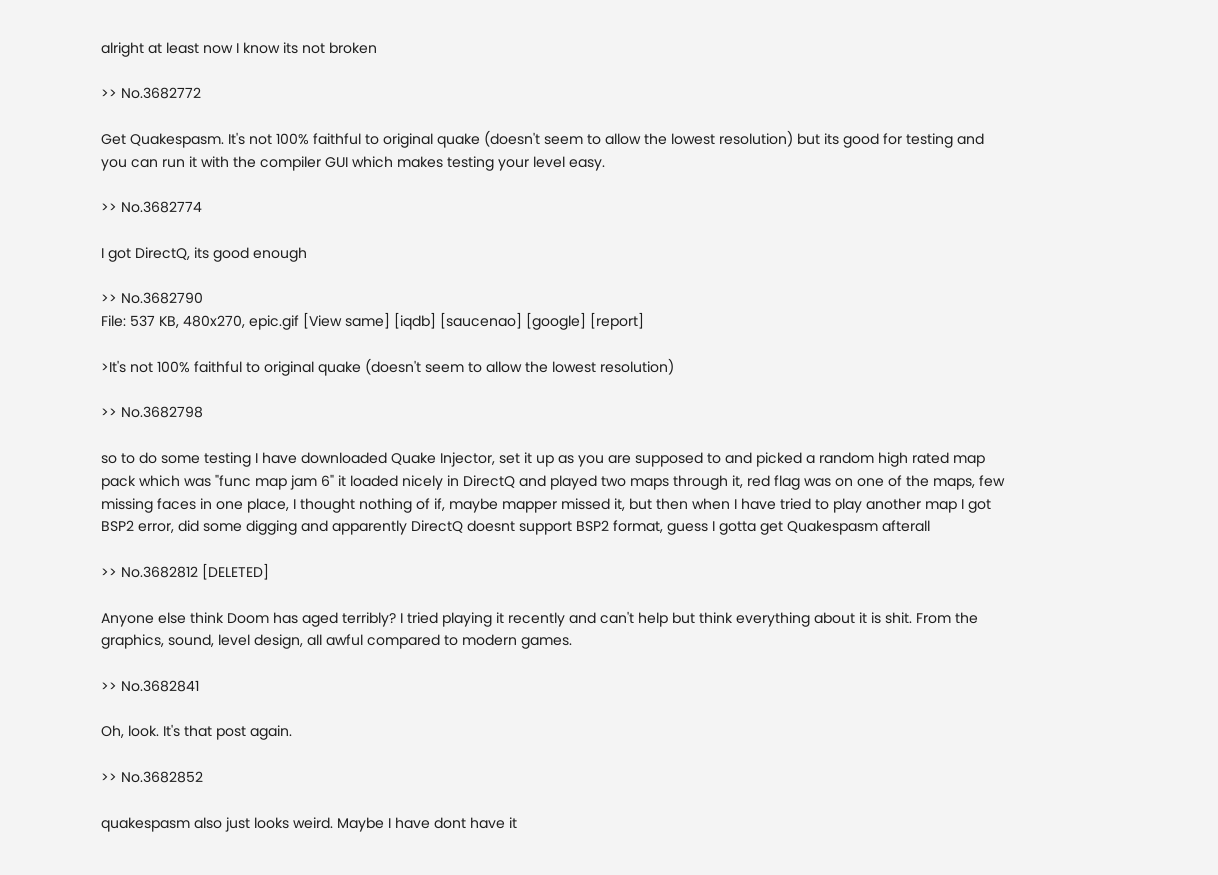alright at least now I know its not broken

>> No.3682772

Get Quakespasm. It's not 100% faithful to original quake (doesn't seem to allow the lowest resolution) but its good for testing and you can run it with the compiler GUI which makes testing your level easy.

>> No.3682774

I got DirectQ, its good enough

>> No.3682790
File: 537 KB, 480x270, epic.gif [View same] [iqdb] [saucenao] [google] [report]

>It's not 100% faithful to original quake (doesn't seem to allow the lowest resolution)

>> No.3682798

so to do some testing I have downloaded Quake Injector, set it up as you are supposed to and picked a random high rated map pack which was "func map jam 6" it loaded nicely in DirectQ and played two maps through it, red flag was on one of the maps, few missing faces in one place, I thought nothing of if, maybe mapper missed it, but then when I have tried to play another map I got BSP2 error, did some digging and apparently DirectQ doesnt support BSP2 format, guess I gotta get Quakespasm afterall

>> No.3682812 [DELETED]

Anyone else think Doom has aged terribly? I tried playing it recently and can't help but think everything about it is shit. From the graphics, sound, level design, all awful compared to modern games.

>> No.3682841

Oh, look. It's that post again.

>> No.3682852

quakespasm also just looks weird. Maybe I have dont have it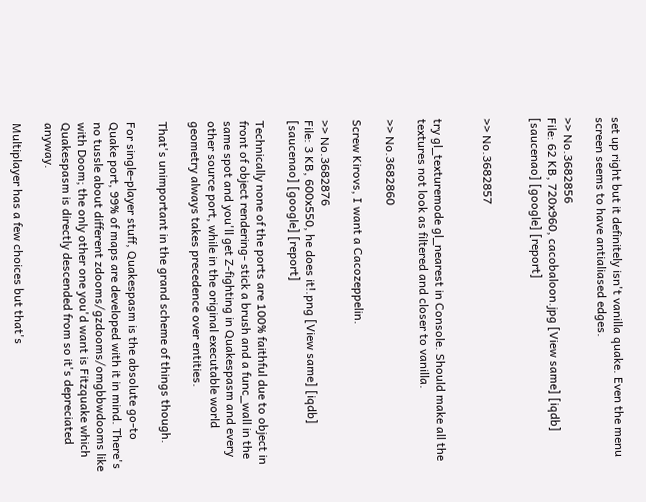set up right but it definitely isn't vanilla quake. Even the menu screen seems to have antialiased edges.

>> No.3682856
File: 62 KB, 720x960, cacobaloon.jpg [View same] [iqdb] [saucenao] [google] [report]


>> No.3682857


try gl_texturemode gl_nearest in Console. Should make all the textures not look as filtered and closer to vanilla.

>> No.3682860

Screw Kirovs, I want a Cacozeppelin.

>> No.3682876
File: 3 KB, 600x550, he does it!.png [View same] [iqdb] [saucenao] [google] [report]

Technically none of the ports are 100% faithful due to object in front of object rendering- stick a brush and a func_wall in the same spot and you'll get Z-fighting in Quakespasm and every other source port, while in the original executable world geometry always takes precedence over entities.

That's unimportant in the grand scheme of things though.

For single-player stuff, Quakespasm is the absolute go-to Quake port, 99% of maps are developed with it in mind. There's no tussle about different zdooms/gzdooms/omgbbwdooms like with Doom; the only other one you'd want is Fitzquake which Quakespasm is directly descended from so it's depreciated anyway.

Multiplayer has a few choices but that's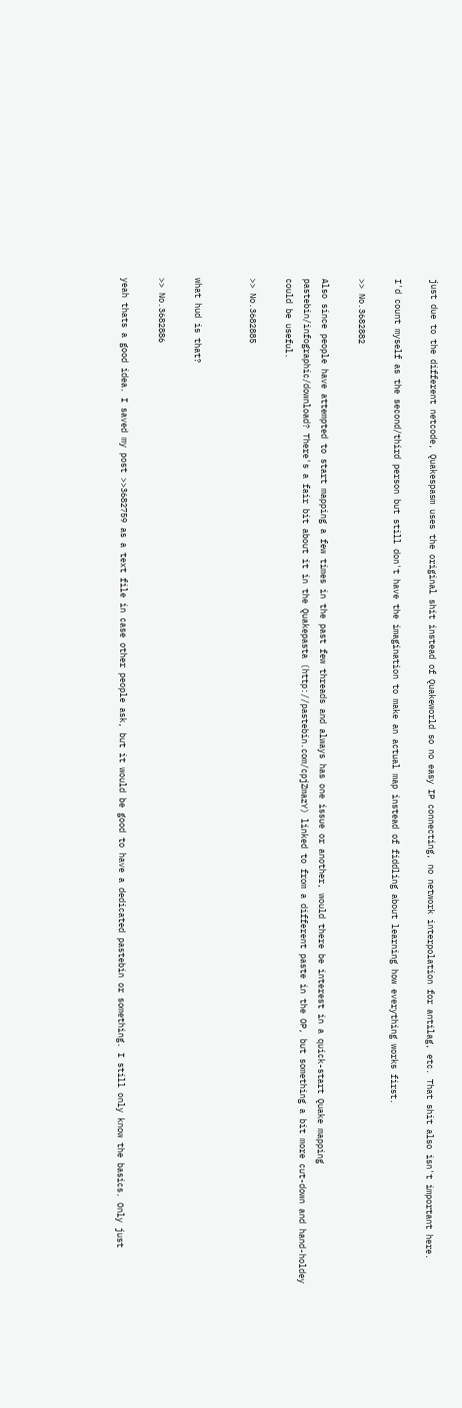just due to the different netcode, Quakespasm uses the original shit instead of Quakeworld so no easy IP connecting, no network interpolation for antilag, etc. That shit also isn't important here.

I'd count myself as the second/third person but still don't have the imagination to make an actual map instead of fiddling about learning how everything works first.

>> No.3682882

Also since people have attempted to start mapping a few times in the past few threads and always has one issue or another, would there be interest in a quick-start Quake mapping pastebin/infographic/download? There's a fair bit about it in the Quakepasta (http://pastebin.com/cpjZmazY) linked to from a different paste in the OP, but something a bit more cut-down and hand-holdey could be useful.

>> No.3682885


what hud is that?

>> No.3682886

yeah thats a good idea. I saved my post >>3682759 as a text file in case other people ask, but it would be good to have a dedicated pastebin or something. I still only know the basics. Only just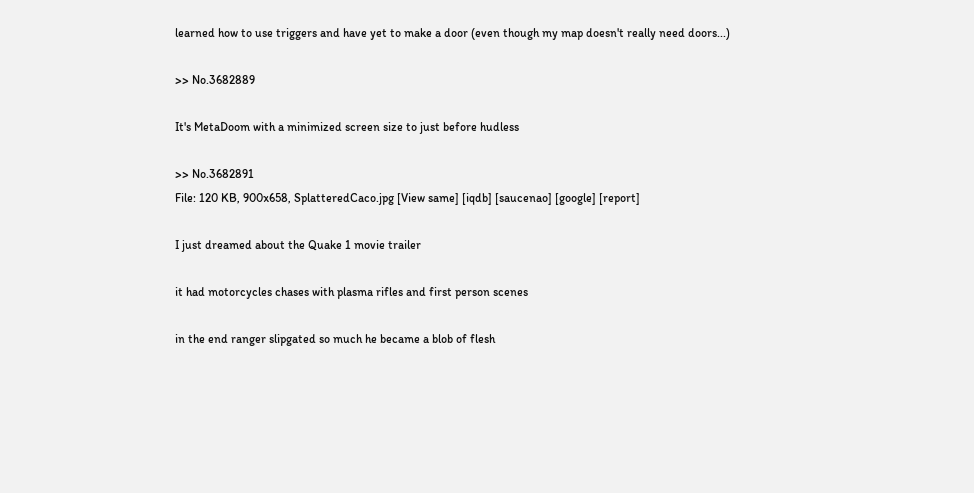learned how to use triggers and have yet to make a door (even though my map doesn't really need doors...)

>> No.3682889

It's MetaDoom with a minimized screen size to just before hudless

>> No.3682891
File: 120 KB, 900x658, SplatteredCaco.jpg [View same] [iqdb] [saucenao] [google] [report]

I just dreamed about the Quake 1 movie trailer

it had motorcycles chases with plasma rifles and first person scenes

in the end ranger slipgated so much he became a blob of flesh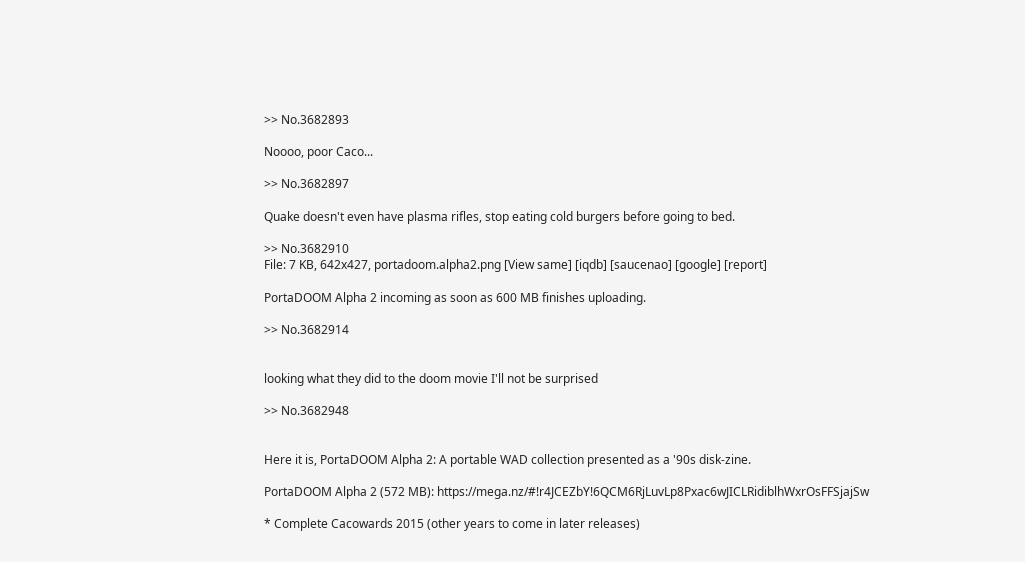>> No.3682893

Noooo, poor Caco...

>> No.3682897

Quake doesn't even have plasma rifles, stop eating cold burgers before going to bed.

>> No.3682910
File: 7 KB, 642x427, portadoom.alpha2.png [View same] [iqdb] [saucenao] [google] [report]

PortaDOOM Alpha 2 incoming as soon as 600 MB finishes uploading.

>> No.3682914


looking what they did to the doom movie I'll not be surprised

>> No.3682948


Here it is, PortaDOOM Alpha 2: A portable WAD collection presented as a '90s disk-zine.

PortaDOOM Alpha 2 (572 MB): https://mega.nz/#!r4JCEZbY!6QCM6RjLuvLp8Pxac6wJICLRidiblhWxrOsFFSjajSw

* Complete Cacowards 2015 (other years to come in later releases)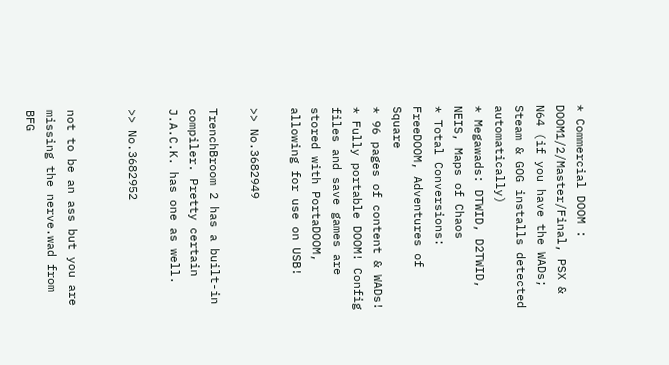* Commercial DOOM : DOOM1/2/Master/Final, PSX & N64 (if you have the WADs; Steam & GOG installs detected automatically)
* Megawads: DTWID, D2TWID, NEIS, Maps of Chaos
* Total Conversions: FreeDOOM, Adventures of Square
* 96 pages of content & WADs!
* Fully portable DOOM! Config files and save games are stored with PortaDOOM, allowing for use on USB!

>> No.3682949

TrenchBroom 2 has a built-in compiler. Pretty certain J.A.C.K. has one as well.

>> No.3682952


not to be an ass but you are missing the nerve.wad from BFG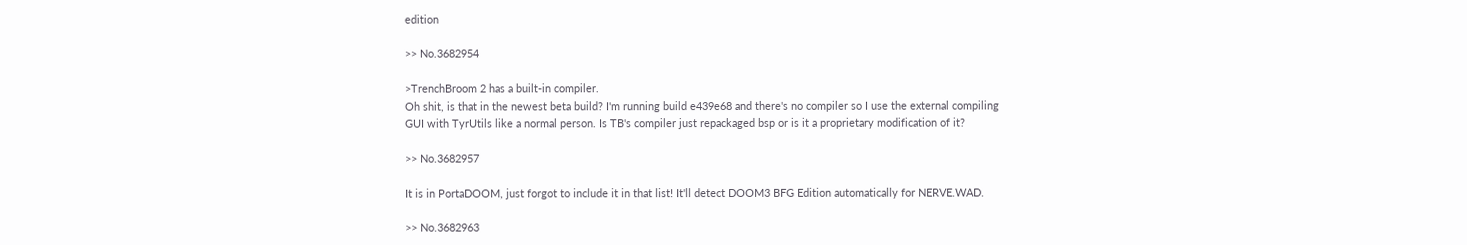edition

>> No.3682954

>TrenchBroom 2 has a built-in compiler.
Oh shit, is that in the newest beta build? I'm running build e439e68 and there's no compiler so I use the external compiling GUI with TyrUtils like a normal person. Is TB's compiler just repackaged bsp or is it a proprietary modification of it?

>> No.3682957

It is in PortaDOOM, just forgot to include it in that list! It'll detect DOOM3 BFG Edition automatically for NERVE.WAD.

>> No.3682963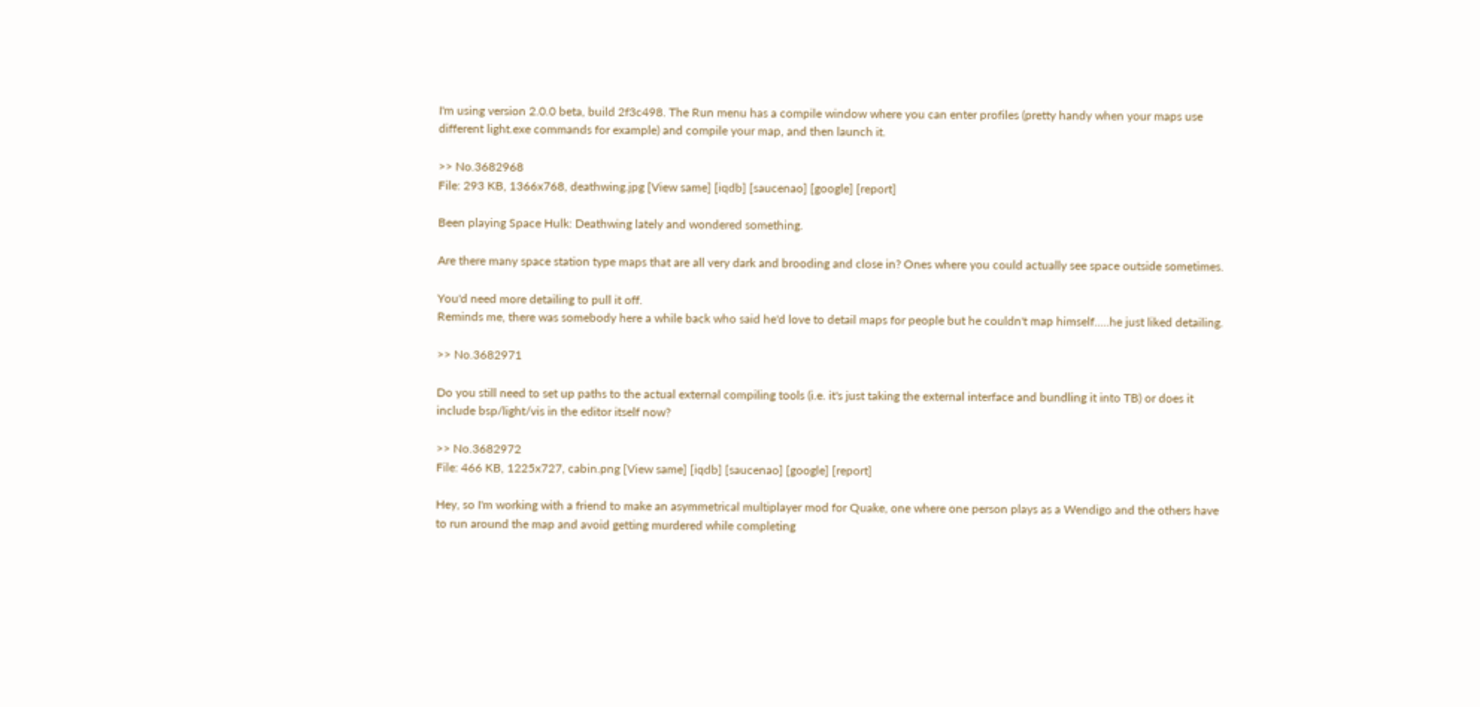I'm using version 2.0.0 beta, build 2f3c498. The Run menu has a compile window where you can enter profiles (pretty handy when your maps use different light.exe commands for example) and compile your map, and then launch it.

>> No.3682968
File: 293 KB, 1366x768, deathwing.jpg [View same] [iqdb] [saucenao] [google] [report]

Been playing Space Hulk: Deathwing lately and wondered something.

Are there many space station type maps that are all very dark and brooding and close in? Ones where you could actually see space outside sometimes.

You'd need more detailing to pull it off.
Reminds me, there was somebody here a while back who said he'd love to detail maps for people but he couldn't map himself.....he just liked detailing.

>> No.3682971

Do you still need to set up paths to the actual external compiling tools (i.e. it's just taking the external interface and bundling it into TB) or does it include bsp/light/vis in the editor itself now?

>> No.3682972
File: 466 KB, 1225x727, cabin.png [View same] [iqdb] [saucenao] [google] [report]

Hey, so I'm working with a friend to make an asymmetrical multiplayer mod for Quake, one where one person plays as a Wendigo and the others have to run around the map and avoid getting murdered while completing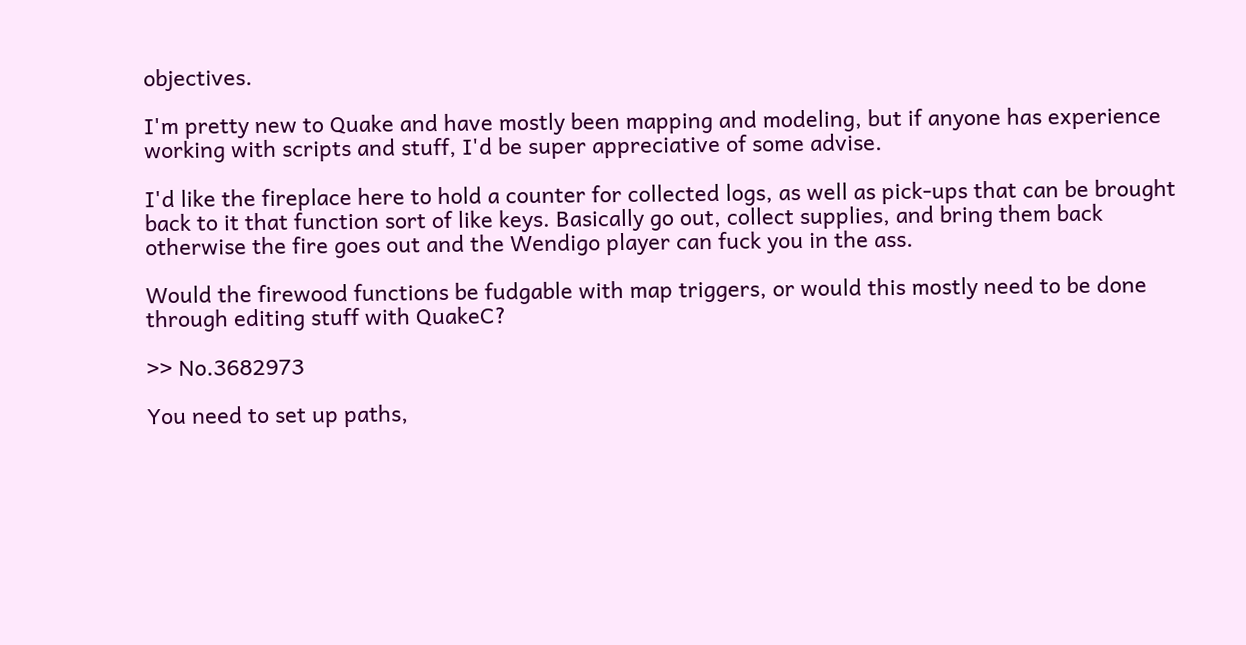objectives.

I'm pretty new to Quake and have mostly been mapping and modeling, but if anyone has experience working with scripts and stuff, I'd be super appreciative of some advise.

I'd like the fireplace here to hold a counter for collected logs, as well as pick-ups that can be brought back to it that function sort of like keys. Basically go out, collect supplies, and bring them back otherwise the fire goes out and the Wendigo player can fuck you in the ass.

Would the firewood functions be fudgable with map triggers, or would this mostly need to be done through editing stuff with QuakeC?

>> No.3682973

You need to set up paths,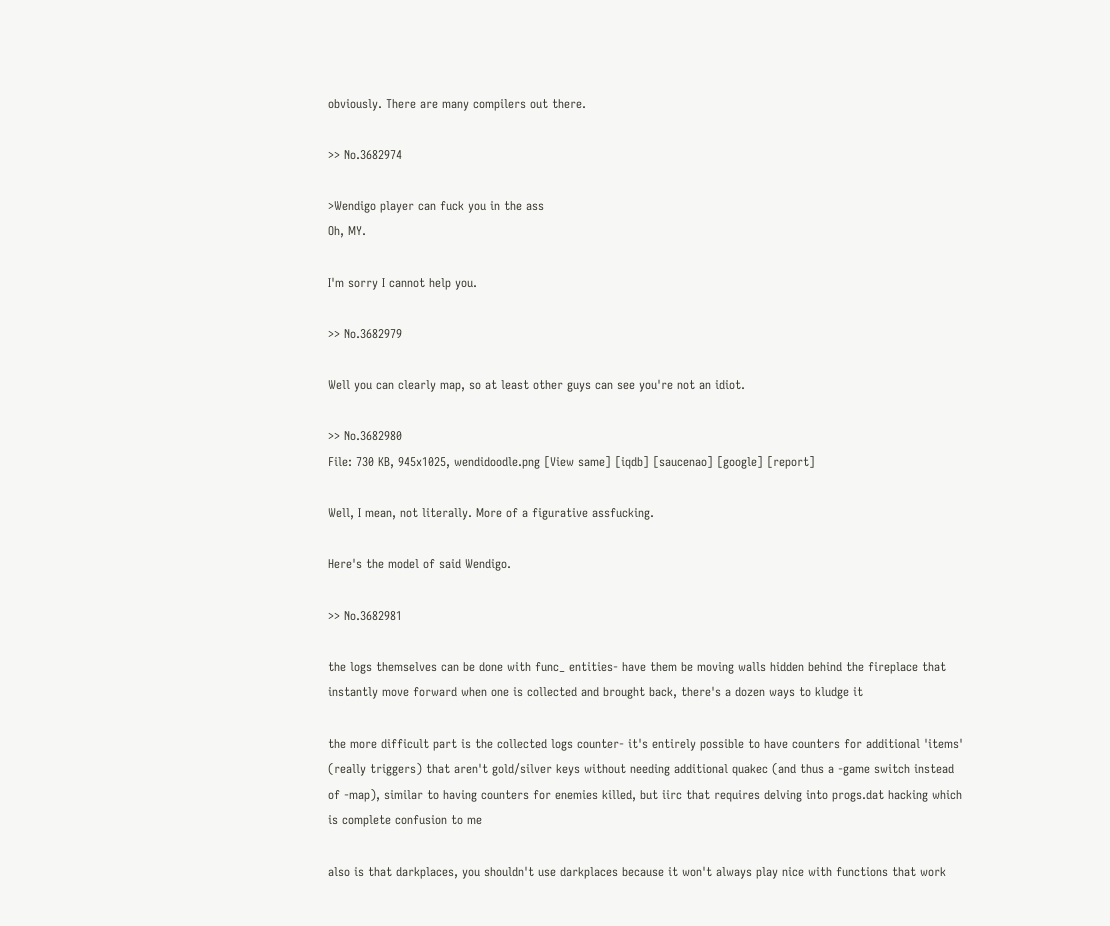obviously. There are many compilers out there.

>> No.3682974

>Wendigo player can fuck you in the ass
Oh, MY.

I'm sorry I cannot help you.

>> No.3682979

Well you can clearly map, so at least other guys can see you're not an idiot.

>> No.3682980
File: 730 KB, 945x1025, wendidoodle.png [View same] [iqdb] [saucenao] [google] [report]

Well, I mean, not literally. More of a figurative assfucking.

Here's the model of said Wendigo.

>> No.3682981

the logs themselves can be done with func_ entities- have them be moving walls hidden behind the fireplace that instantly move forward when one is collected and brought back, there's a dozen ways to kludge it

the more difficult part is the collected logs counter- it's entirely possible to have counters for additional 'items' (really triggers) that aren't gold/silver keys without needing additional quakec (and thus a -game switch instead of -map), similar to having counters for enemies killed, but iirc that requires delving into progs.dat hacking which is complete confusion to me

also is that darkplaces, you shouldn't use darkplaces because it won't always play nice with functions that work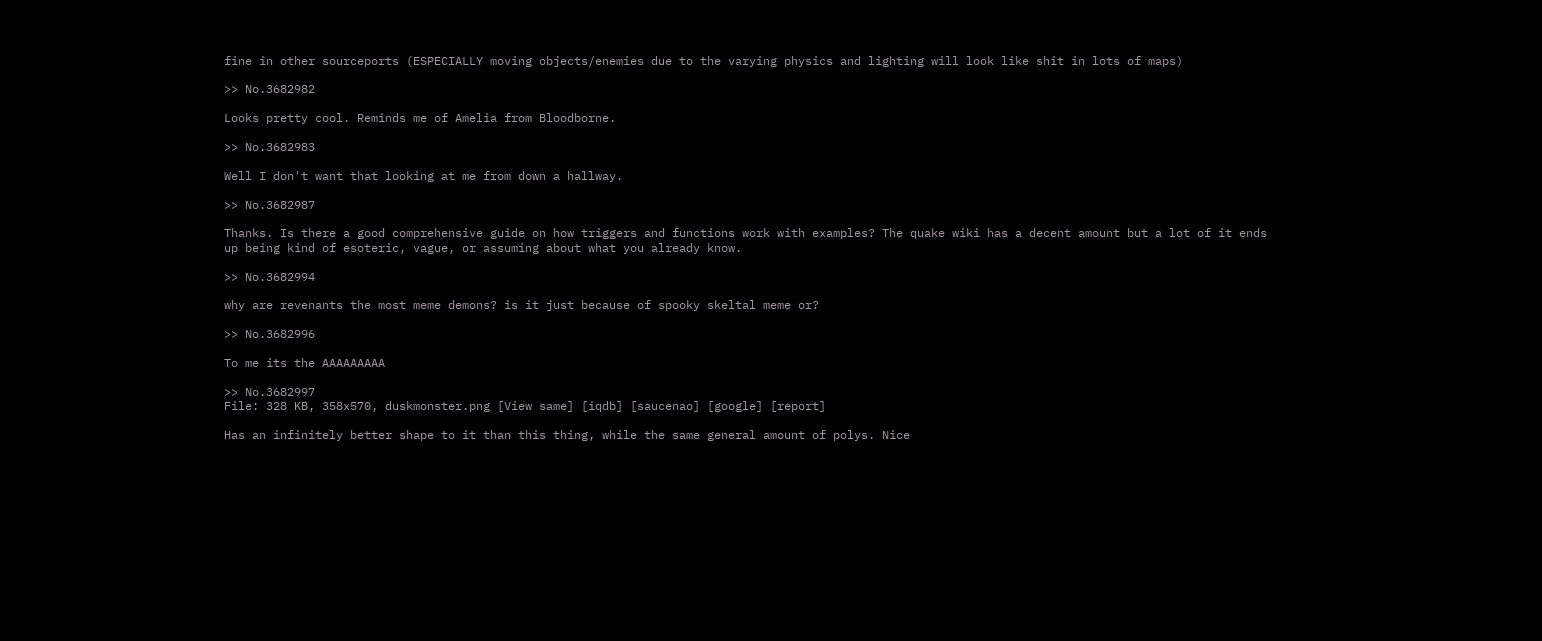fine in other sourceports (ESPECIALLY moving objects/enemies due to the varying physics and lighting will look like shit in lots of maps)

>> No.3682982

Looks pretty cool. Reminds me of Amelia from Bloodborne.

>> No.3682983

Well I don't want that looking at me from down a hallway.

>> No.3682987

Thanks. Is there a good comprehensive guide on how triggers and functions work with examples? The quake wiki has a decent amount but a lot of it ends up being kind of esoteric, vague, or assuming about what you already know.

>> No.3682994

why are revenants the most meme demons? is it just because of spooky skeltal meme or?

>> No.3682996

To me its the AAAAAAAAA

>> No.3682997
File: 328 KB, 358x570, duskmonster.png [View same] [iqdb] [saucenao] [google] [report]

Has an infinitely better shape to it than this thing, while the same general amount of polys. Nice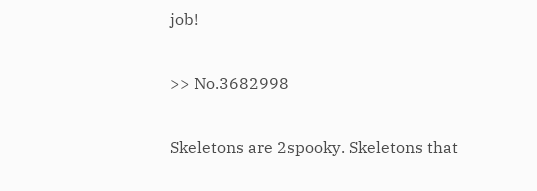job!

>> No.3682998

Skeletons are 2spooky. Skeletons that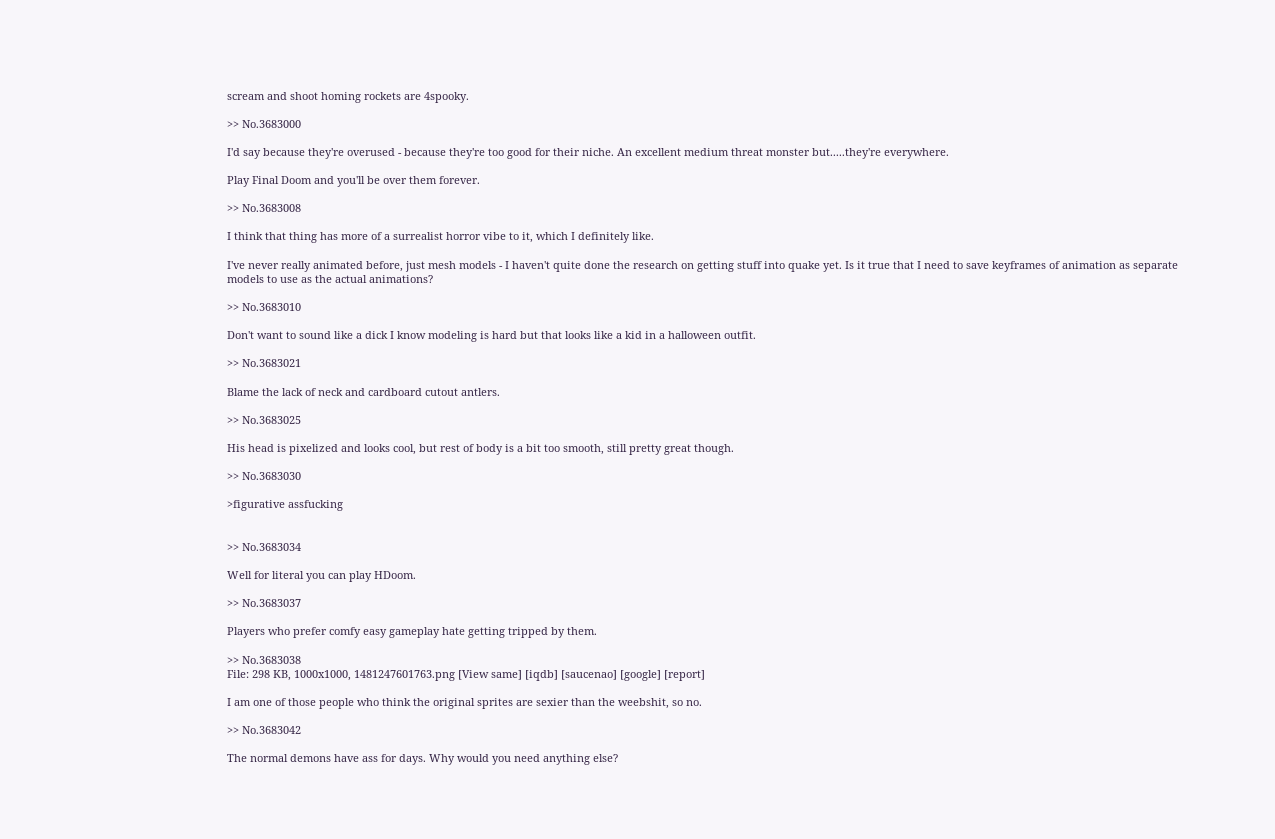scream and shoot homing rockets are 4spooky.

>> No.3683000

I'd say because they're overused - because they're too good for their niche. An excellent medium threat monster but.....they're everywhere.

Play Final Doom and you'll be over them forever.

>> No.3683008

I think that thing has more of a surrealist horror vibe to it, which I definitely like.

I've never really animated before, just mesh models - I haven't quite done the research on getting stuff into quake yet. Is it true that I need to save keyframes of animation as separate models to use as the actual animations?

>> No.3683010

Don't want to sound like a dick I know modeling is hard but that looks like a kid in a halloween outfit.

>> No.3683021

Blame the lack of neck and cardboard cutout antlers.

>> No.3683025

His head is pixelized and looks cool, but rest of body is a bit too smooth, still pretty great though.

>> No.3683030

>figurative assfucking


>> No.3683034

Well for literal you can play HDoom.

>> No.3683037

Players who prefer comfy easy gameplay hate getting tripped by them.

>> No.3683038
File: 298 KB, 1000x1000, 1481247601763.png [View same] [iqdb] [saucenao] [google] [report]

I am one of those people who think the original sprites are sexier than the weebshit, so no.

>> No.3683042

The normal demons have ass for days. Why would you need anything else?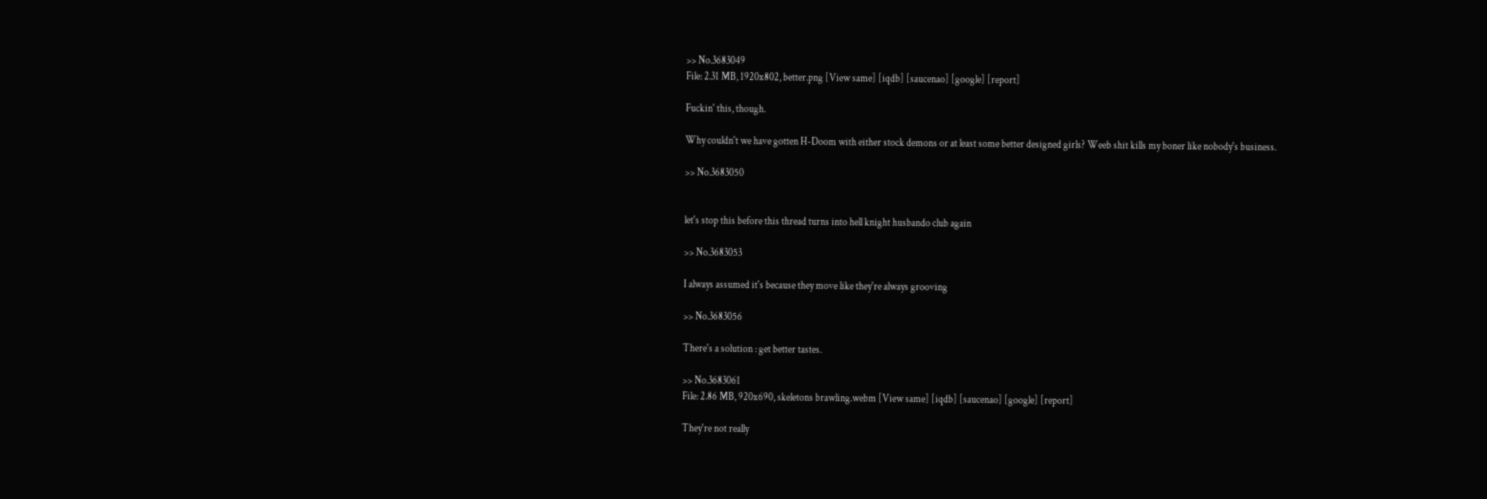>> No.3683049
File: 2.31 MB, 1920x802, better.png [View same] [iqdb] [saucenao] [google] [report]

Fuckin' this, though.

Why couldn't we have gotten H-Doom with either stock demons or at least some better designed girls? Weeb shit kills my boner like nobody's business.

>> No.3683050


let's stop this before this thread turns into hell knight husbando club again

>> No.3683053

I always assumed it's because they move like they're always grooving

>> No.3683056

There's a solution : get better tastes.

>> No.3683061
File: 2.86 MB, 920x690, skeletons brawling.webm [View same] [iqdb] [saucenao] [google] [report]

They're not really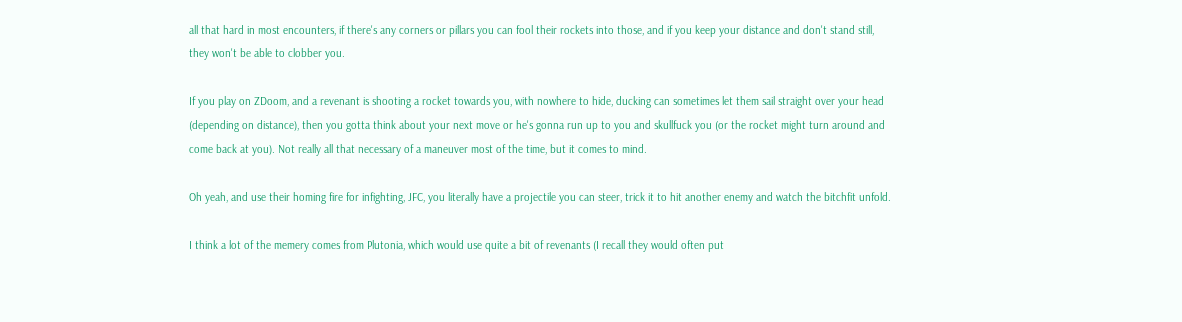all that hard in most encounters, if there's any corners or pillars you can fool their rockets into those, and if you keep your distance and don't stand still, they won't be able to clobber you.

If you play on ZDoom, and a revenant is shooting a rocket towards you, with nowhere to hide, ducking can sometimes let them sail straight over your head (depending on distance), then you gotta think about your next move or he's gonna run up to you and skullfuck you (or the rocket might turn around and come back at you). Not really all that necessary of a maneuver most of the time, but it comes to mind.

Oh yeah, and use their homing fire for infighting, JFC, you literally have a projectile you can steer, trick it to hit another enemy and watch the bitchfit unfold.

I think a lot of the memery comes from Plutonia, which would use quite a bit of revenants (I recall they would often put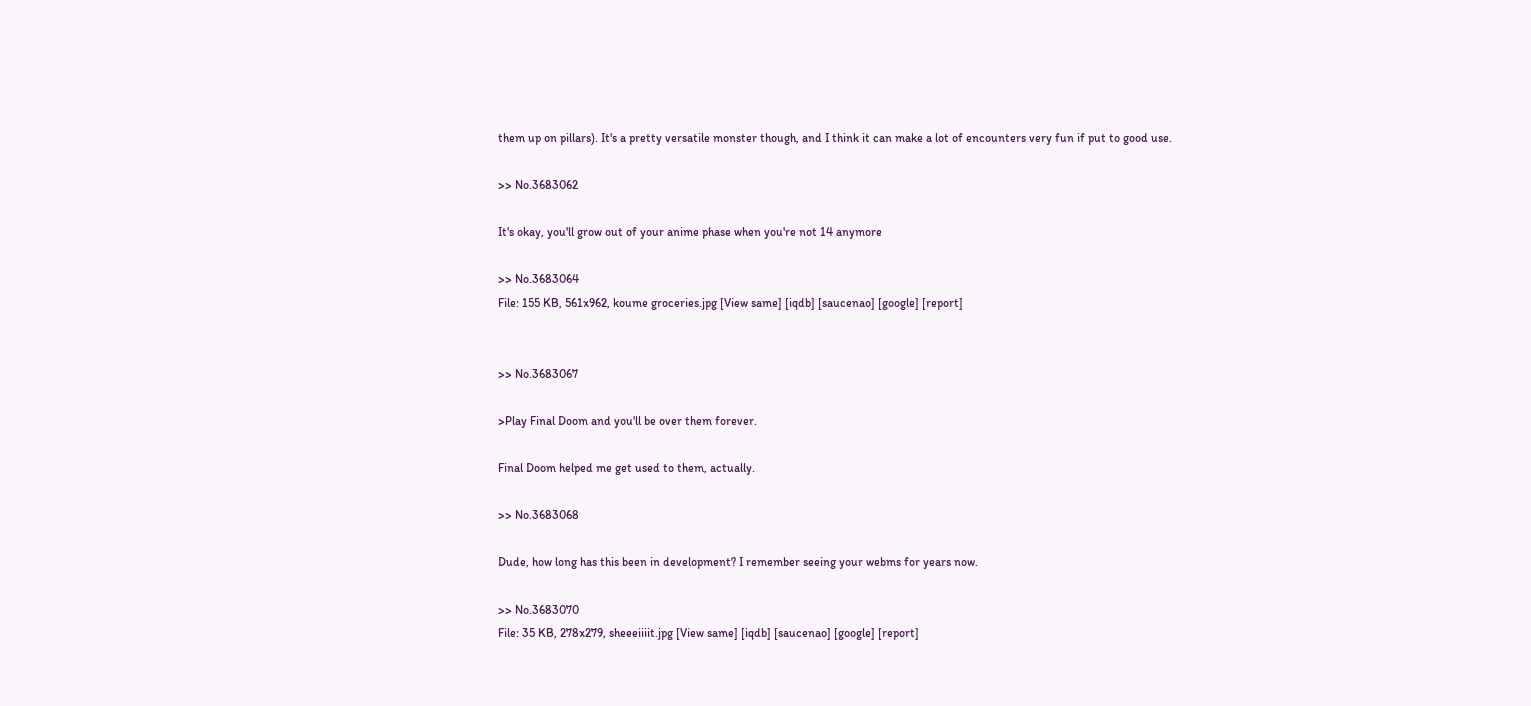them up on pillars). It's a pretty versatile monster though, and I think it can make a lot of encounters very fun if put to good use.

>> No.3683062

It's okay, you'll grow out of your anime phase when you're not 14 anymore

>> No.3683064
File: 155 KB, 561x962, koume groceries.jpg [View same] [iqdb] [saucenao] [google] [report]


>> No.3683067

>Play Final Doom and you'll be over them forever.

Final Doom helped me get used to them, actually.

>> No.3683068

Dude, how long has this been in development? I remember seeing your webms for years now.

>> No.3683070
File: 35 KB, 278x279, sheeeiiiit.jpg [View same] [iqdb] [saucenao] [google] [report]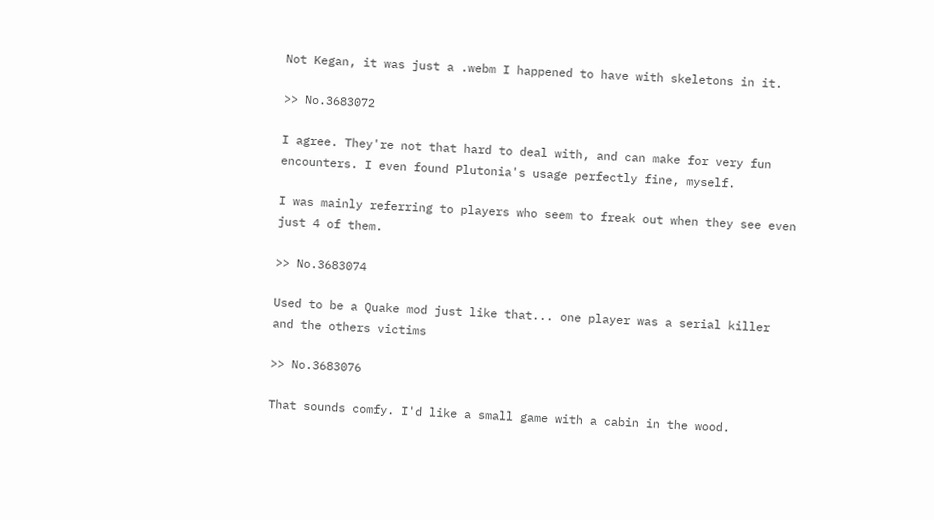Not Kegan, it was just a .webm I happened to have with skeletons in it.

>> No.3683072

I agree. They're not that hard to deal with, and can make for very fun encounters. I even found Plutonia's usage perfectly fine, myself.

I was mainly referring to players who seem to freak out when they see even just 4 of them.

>> No.3683074

Used to be a Quake mod just like that... one player was a serial killer and the others victims

>> No.3683076

That sounds comfy. I'd like a small game with a cabin in the wood.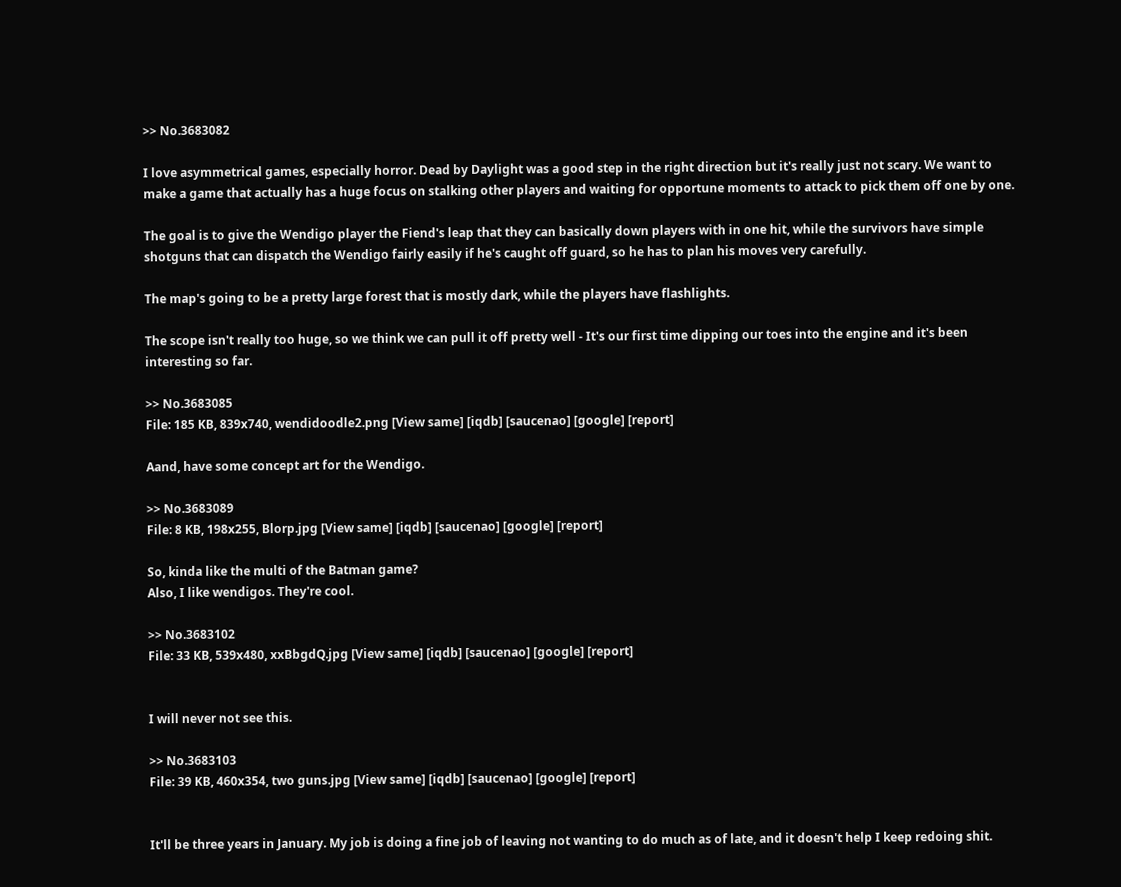>> No.3683082

I love asymmetrical games, especially horror. Dead by Daylight was a good step in the right direction but it's really just not scary. We want to make a game that actually has a huge focus on stalking other players and waiting for opportune moments to attack to pick them off one by one.

The goal is to give the Wendigo player the Fiend's leap that they can basically down players with in one hit, while the survivors have simple shotguns that can dispatch the Wendigo fairly easily if he's caught off guard, so he has to plan his moves very carefully.

The map's going to be a pretty large forest that is mostly dark, while the players have flashlights.

The scope isn't really too huge, so we think we can pull it off pretty well - It's our first time dipping our toes into the engine and it's been interesting so far.

>> No.3683085
File: 185 KB, 839x740, wendidoodle2.png [View same] [iqdb] [saucenao] [google] [report]

Aand, have some concept art for the Wendigo.

>> No.3683089
File: 8 KB, 198x255, Blorp.jpg [View same] [iqdb] [saucenao] [google] [report]

So, kinda like the multi of the Batman game?
Also, I like wendigos. They're cool.

>> No.3683102
File: 33 KB, 539x480, xxBbgdQ.jpg [View same] [iqdb] [saucenao] [google] [report]


I will never not see this.

>> No.3683103
File: 39 KB, 460x354, two guns.jpg [View same] [iqdb] [saucenao] [google] [report]


It'll be three years in January. My job is doing a fine job of leaving not wanting to do much as of late, and it doesn't help I keep redoing shit.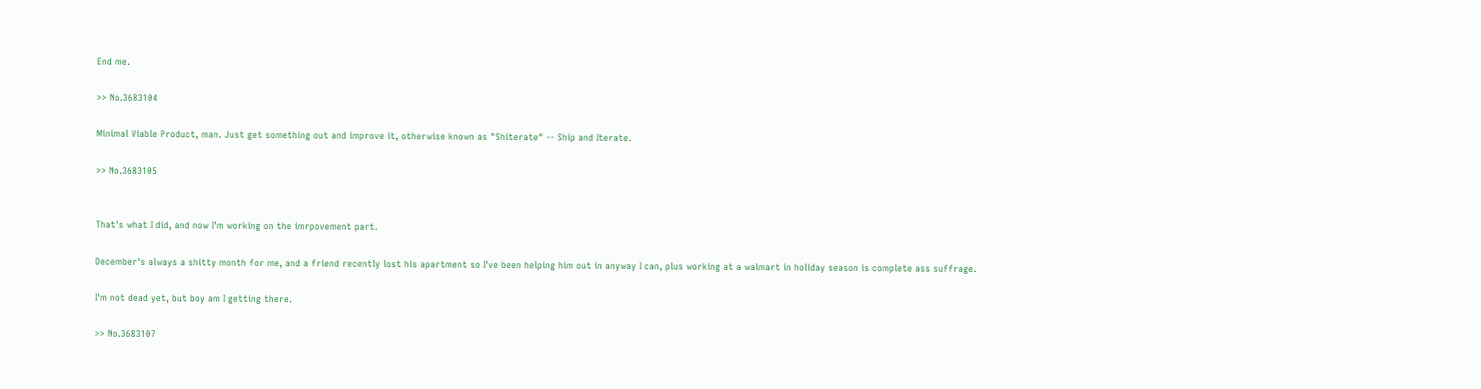End me.

>> No.3683104

Minimal Viable Product, man. Just get something out and improve it, otherwise known as "Shiterate" -- Ship and Iterate.

>> No.3683105


That's what I did, and now I'm working on the imrpovement part.

December's always a shitty month for me, and a friend recently lost his apartment so I've been helping him out in anyway I can, plus working at a walmart in holiday season is complete ass suffrage.

I'm not dead yet, but boy am I getting there.

>> No.3683107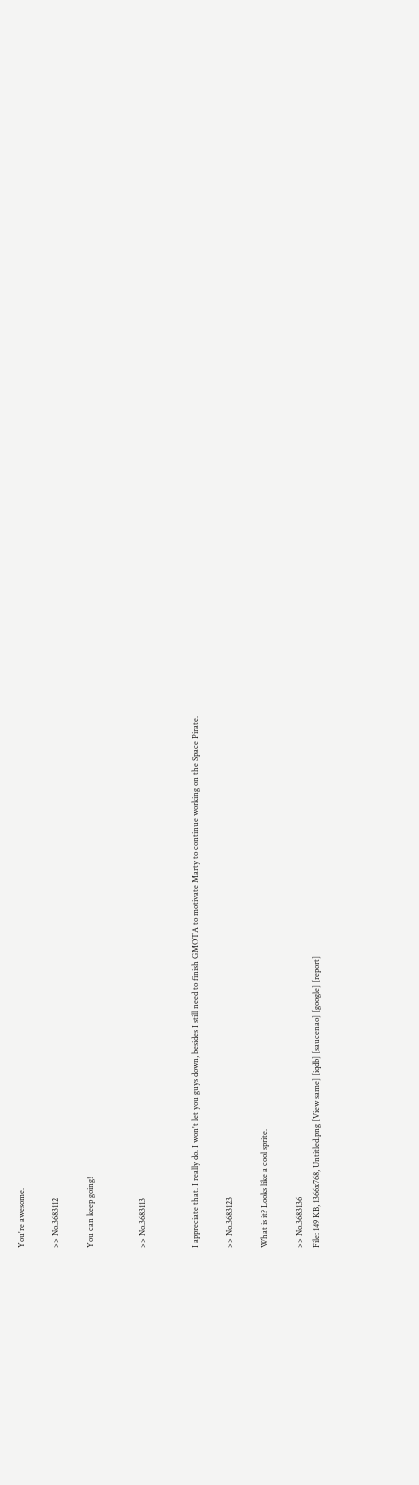You're awesome.

>> No.3683112

You can keep going!


>> No.3683113


I appreciate that. I really do. I won't let you guys down, besides I still need to finish GMOTA to motivate Marty to continue working on the Space Pirate.

>> No.3683123

What is it? Looks like a cool sprite.

>> No.3683136
File: 149 KB, 1366x768, Untitled.png [View same] [iqdb] [saucenao] [google] [report]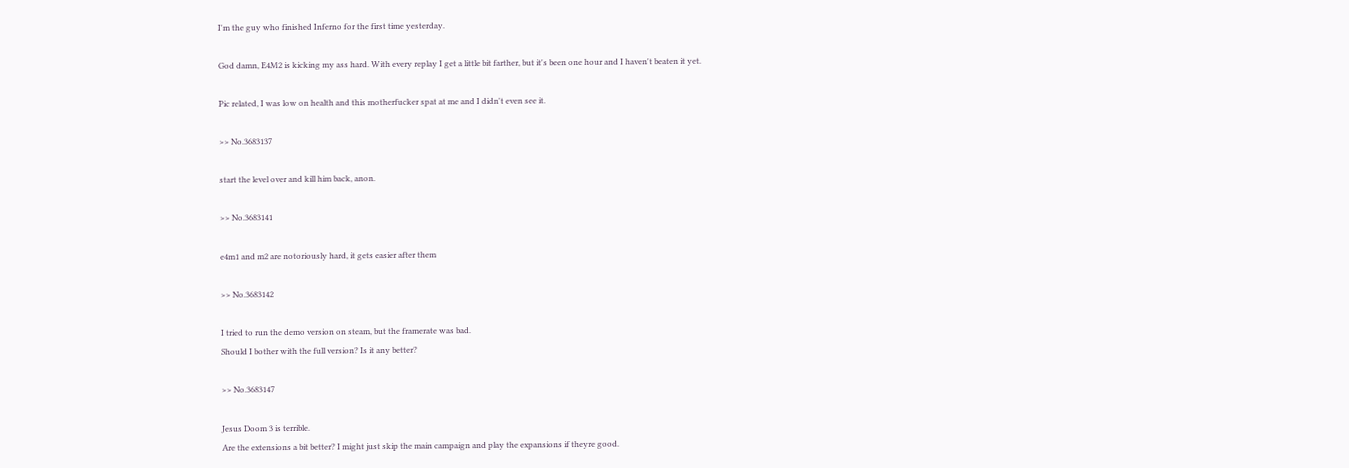I'm the guy who finished Inferno for the first time yesterday.

God damn, E4M2 is kicking my ass hard. With every replay I get a little bit farther, but it's been one hour and I haven't beaten it yet.

Pic related, I was low on health and this motherfucker spat at me and I didn't even see it.

>> No.3683137

start the level over and kill him back, anon.

>> No.3683141

e4m1 and m2 are notoriously hard, it gets easier after them

>> No.3683142

I tried to run the demo version on steam, but the framerate was bad.
Should I bother with the full version? Is it any better?

>> No.3683147

Jesus Doom 3 is terrible.
Are the extensions a bit better? I might just skip the main campaign and play the expansions if theyre good.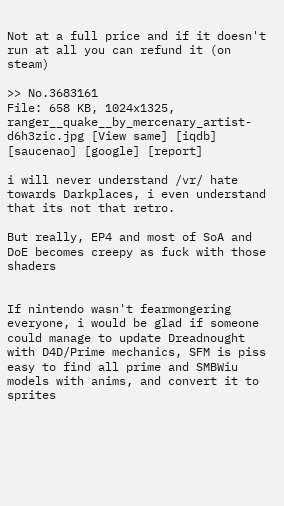Not at a full price and if it doesn't run at all you can refund it (on steam)

>> No.3683161
File: 658 KB, 1024x1325, ranger__quake__by_mercenary_artist-d6h3zic.jpg [View same] [iqdb] [saucenao] [google] [report]

i will never understand /vr/ hate towards Darkplaces, i even understand that its not that retro.

But really, EP4 and most of SoA and DoE becomes creepy as fuck with those shaders


If nintendo wasn't fearmongering everyone, i would be glad if someone could manage to update Dreadnought with D4D/Prime mechanics, SFM is piss easy to find all prime and SMBWiu models with anims, and convert it to sprites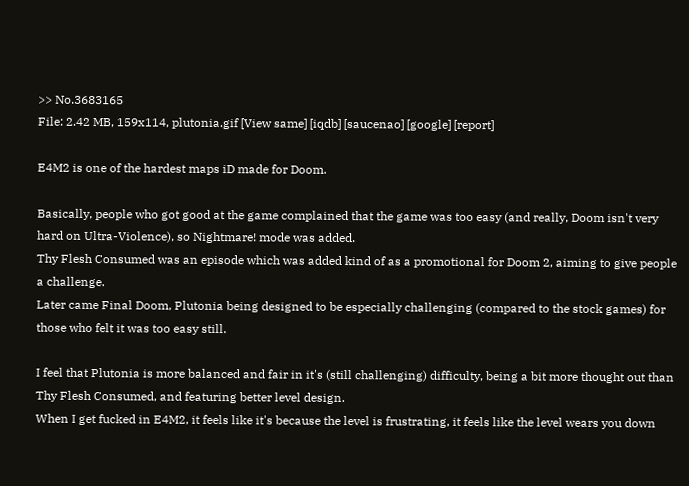>> No.3683165
File: 2.42 MB, 159x114, plutonia.gif [View same] [iqdb] [saucenao] [google] [report]

E4M2 is one of the hardest maps iD made for Doom.

Basically, people who got good at the game complained that the game was too easy (and really, Doom isn't very hard on Ultra-Violence), so Nightmare! mode was added.
Thy Flesh Consumed was an episode which was added kind of as a promotional for Doom 2, aiming to give people a challenge.
Later came Final Doom, Plutonia being designed to be especially challenging (compared to the stock games) for those who felt it was too easy still.

I feel that Plutonia is more balanced and fair in it's (still challenging) difficulty, being a bit more thought out than Thy Flesh Consumed, and featuring better level design.
When I get fucked in E4M2, it feels like it's because the level is frustrating, it feels like the level wears you down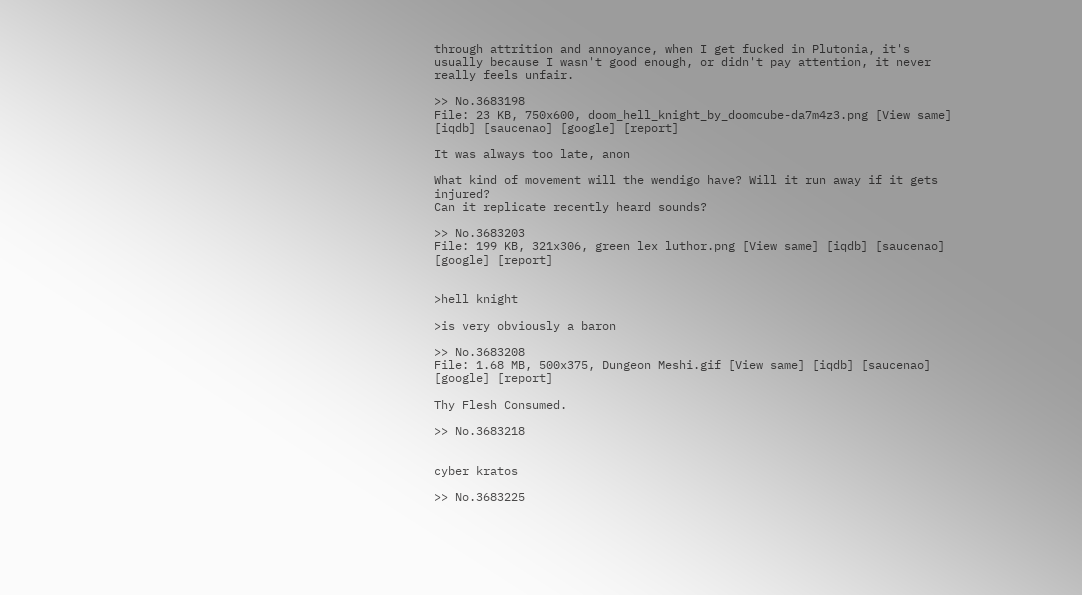through attrition and annoyance, when I get fucked in Plutonia, it's usually because I wasn't good enough, or didn't pay attention, it never really feels unfair.

>> No.3683198
File: 23 KB, 750x600, doom_hell_knight_by_doomcube-da7m4z3.png [View same] [iqdb] [saucenao] [google] [report]

It was always too late, anon

What kind of movement will the wendigo have? Will it run away if it gets injured?
Can it replicate recently heard sounds?

>> No.3683203
File: 199 KB, 321x306, green lex luthor.png [View same] [iqdb] [saucenao] [google] [report]


>hell knight

>is very obviously a baron

>> No.3683208
File: 1.68 MB, 500x375, Dungeon Meshi.gif [View same] [iqdb] [saucenao] [google] [report]

Thy Flesh Consumed.

>> No.3683218


cyber kratos

>> No.3683225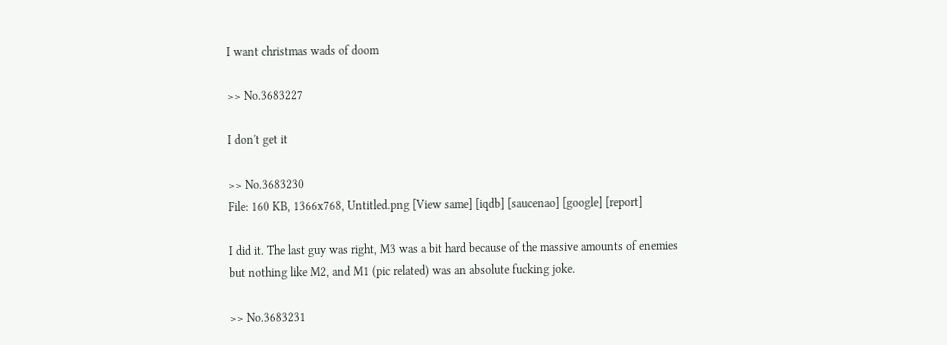I want christmas wads of doom

>> No.3683227

I don't get it

>> No.3683230
File: 160 KB, 1366x768, Untitled.png [View same] [iqdb] [saucenao] [google] [report]

I did it. The last guy was right, M3 was a bit hard because of the massive amounts of enemies but nothing like M2, and M1 (pic related) was an absolute fucking joke.

>> No.3683231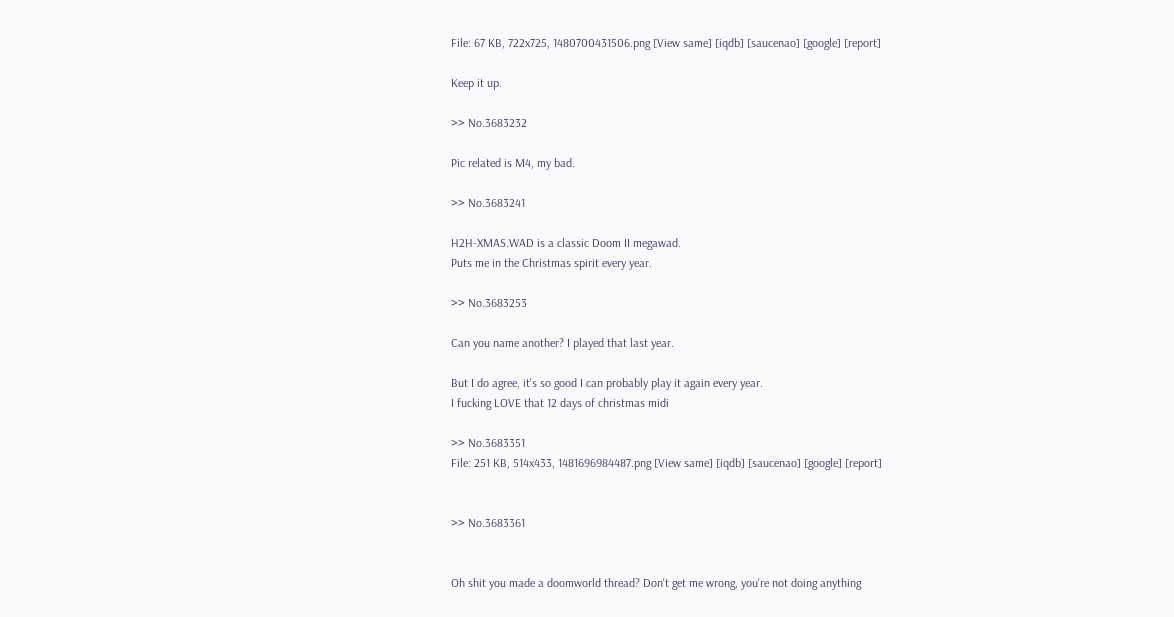File: 67 KB, 722x725, 1480700431506.png [View same] [iqdb] [saucenao] [google] [report]

Keep it up.

>> No.3683232

Pic related is M4, my bad.

>> No.3683241

H2H-XMAS.WAD is a classic Doom II megawad.
Puts me in the Christmas spirit every year.

>> No.3683253

Can you name another? I played that last year.

But I do agree, it's so good I can probably play it again every year.
I fucking LOVE that 12 days of christmas midi

>> No.3683351
File: 251 KB, 514x433, 1481696984487.png [View same] [iqdb] [saucenao] [google] [report]


>> No.3683361


Oh shit you made a doomworld thread? Don't get me wrong, you're not doing anything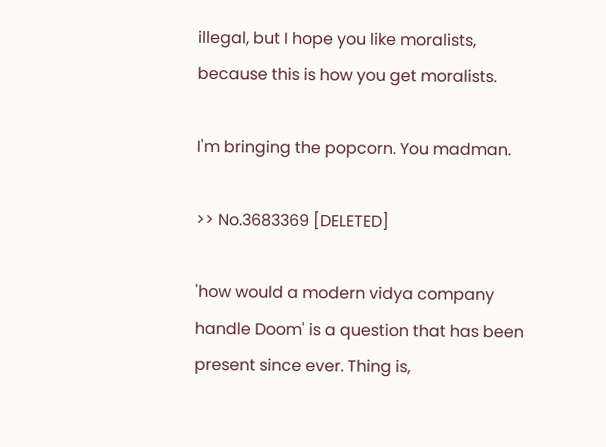illegal, but I hope you like moralists, because this is how you get moralists.

I'm bringing the popcorn. You madman.

>> No.3683369 [DELETED]

'how would a modern vidya company handle Doom' is a question that has been present since ever. Thing is,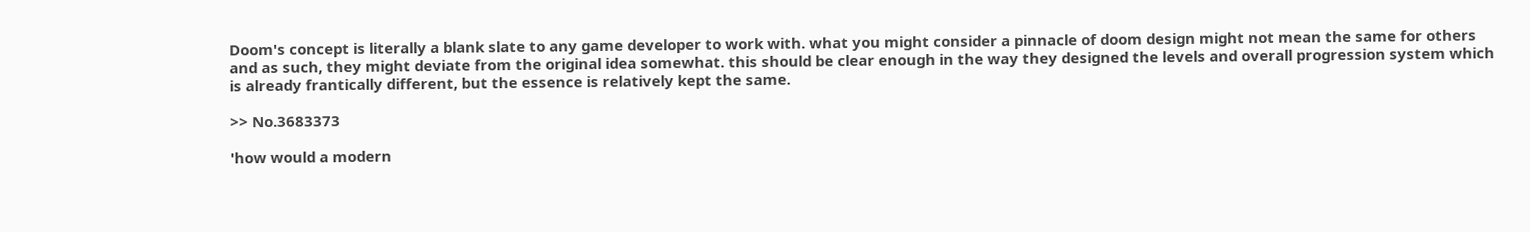Doom's concept is literally a blank slate to any game developer to work with. what you might consider a pinnacle of doom design might not mean the same for others and as such, they might deviate from the original idea somewhat. this should be clear enough in the way they designed the levels and overall progression system which is already frantically different, but the essence is relatively kept the same.

>> No.3683373

'how would a modern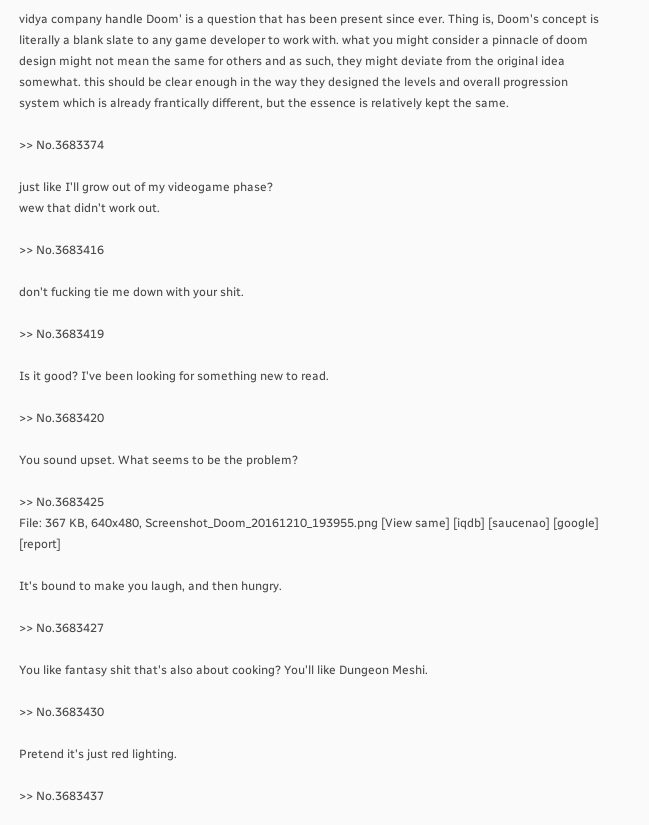vidya company handle Doom' is a question that has been present since ever. Thing is, Doom's concept is literally a blank slate to any game developer to work with. what you might consider a pinnacle of doom design might not mean the same for others and as such, they might deviate from the original idea somewhat. this should be clear enough in the way they designed the levels and overall progression system which is already frantically different, but the essence is relatively kept the same.

>> No.3683374

just like I'll grow out of my videogame phase?
wew that didn't work out.

>> No.3683416

don't fucking tie me down with your shit.

>> No.3683419

Is it good? I've been looking for something new to read.

>> No.3683420

You sound upset. What seems to be the problem?

>> No.3683425
File: 367 KB, 640x480, Screenshot_Doom_20161210_193955.png [View same] [iqdb] [saucenao] [google] [report]

It's bound to make you laugh, and then hungry.

>> No.3683427

You like fantasy shit that's also about cooking? You'll like Dungeon Meshi.

>> No.3683430

Pretend it's just red lighting.

>> No.3683437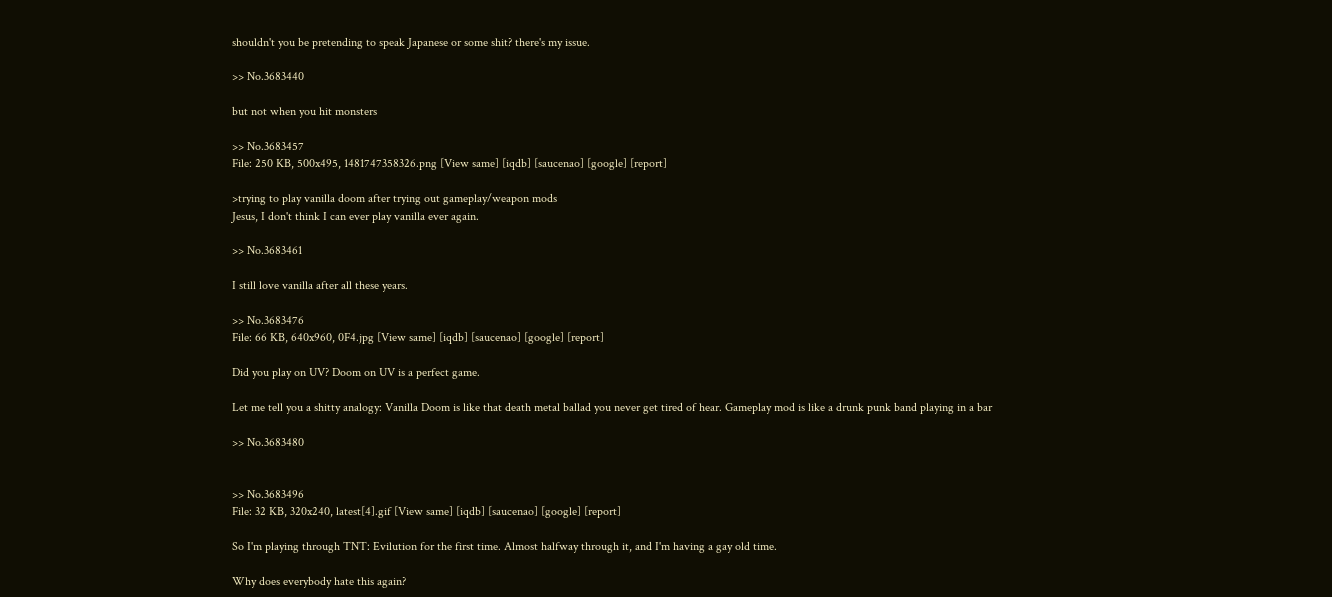shouldn't you be pretending to speak Japanese or some shit? there's my issue.

>> No.3683440

but not when you hit monsters

>> No.3683457
File: 250 KB, 500x495, 1481747358326.png [View same] [iqdb] [saucenao] [google] [report]

>trying to play vanilla doom after trying out gameplay/weapon mods
Jesus, I don't think I can ever play vanilla ever again.

>> No.3683461

I still love vanilla after all these years.

>> No.3683476
File: 66 KB, 640x960, 0F4.jpg [View same] [iqdb] [saucenao] [google] [report]

Did you play on UV? Doom on UV is a perfect game.

Let me tell you a shitty analogy: Vanilla Doom is like that death metal ballad you never get tired of hear. Gameplay mod is like a drunk punk band playing in a bar

>> No.3683480


>> No.3683496
File: 32 KB, 320x240, latest[4].gif [View same] [iqdb] [saucenao] [google] [report]

So I'm playing through TNT: Evilution for the first time. Almost halfway through it, and I'm having a gay old time.

Why does everybody hate this again?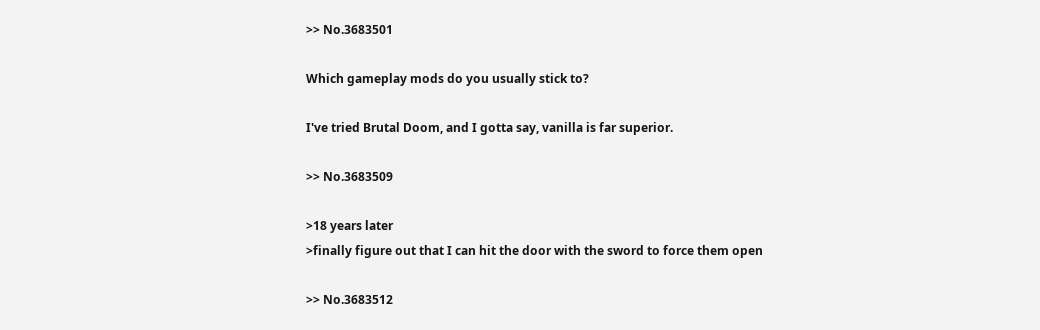>> No.3683501

Which gameplay mods do you usually stick to?

I've tried Brutal Doom, and I gotta say, vanilla is far superior.

>> No.3683509

>18 years later
>finally figure out that I can hit the door with the sword to force them open

>> No.3683512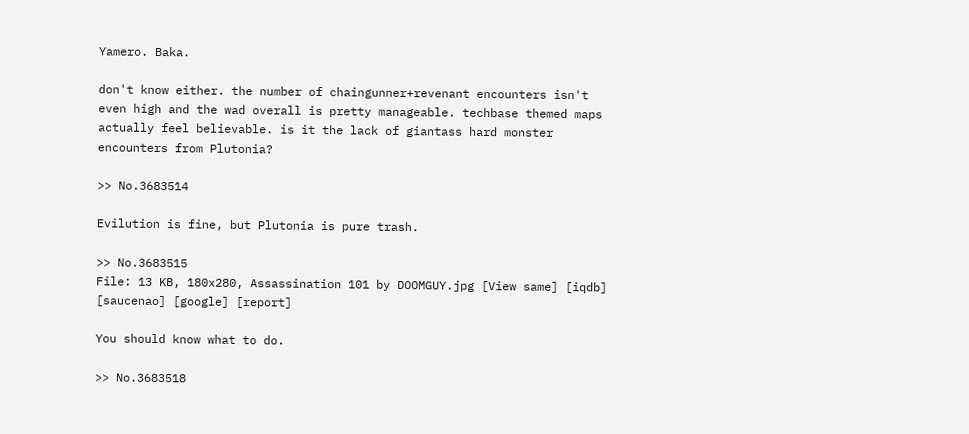Yamero. Baka.

don't know either. the number of chaingunner+revenant encounters isn't even high and the wad overall is pretty manageable. techbase themed maps actually feel believable. is it the lack of giantass hard monster encounters from Plutonia?

>> No.3683514

Evilution is fine, but Plutonia is pure trash.

>> No.3683515
File: 13 KB, 180x280, Assassination 101 by DOOMGUY.jpg [View same] [iqdb] [saucenao] [google] [report]

You should know what to do.

>> No.3683518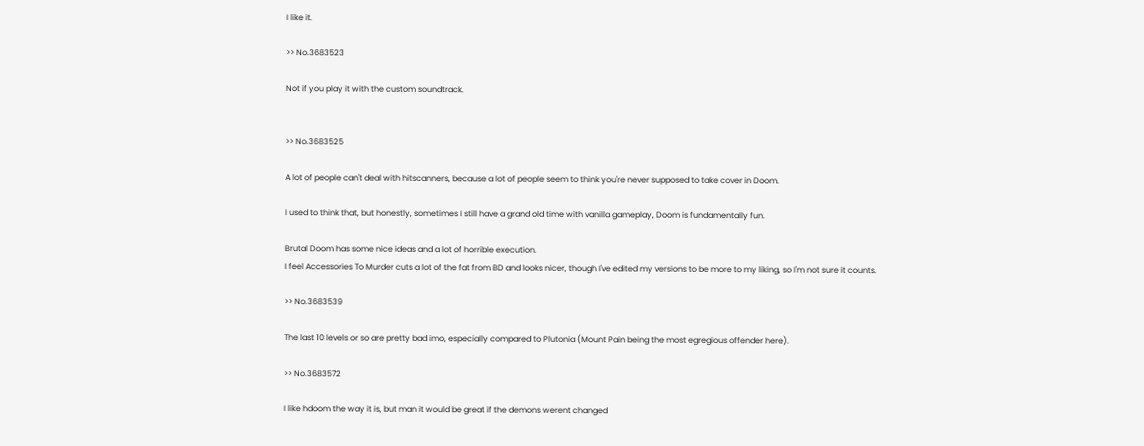I like it.

>> No.3683523

Not if you play it with the custom soundtrack.


>> No.3683525

A lot of people can't deal with hitscanners, because a lot of people seem to think you're never supposed to take cover in Doom.

I used to think that, but honestly, sometimes I still have a grand old time with vanilla gameplay, Doom is fundamentally fun.

Brutal Doom has some nice ideas and a lot of horrible execution.
I feel Accessories To Murder cuts a lot of the fat from BD and looks nicer, though I've edited my versions to be more to my liking, so I'm not sure it counts.

>> No.3683539

The last 10 levels or so are pretty bad imo, especially compared to Plutonia (Mount Pain being the most egregious offender here).

>> No.3683572

I like hdoom the way it is, but man it would be great if the demons werent changed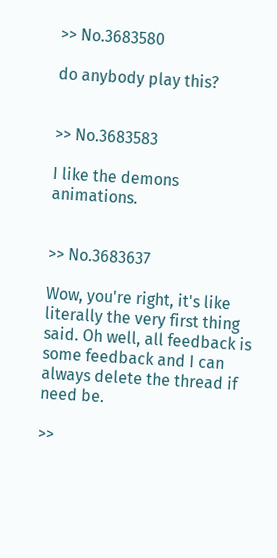>> No.3683580

do anybody play this?


>> No.3683583

I like the demons animations.


>> No.3683637

Wow, you're right, it's like literally the very first thing said. Oh well, all feedback is some feedback and I can always delete the thread if need be.

>>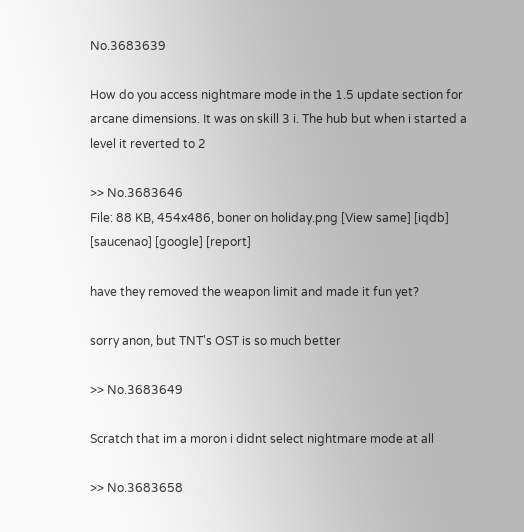No.3683639

How do you access nightmare mode in the 1.5 update section for arcane dimensions. It was on skill 3 i. The hub but when i started a level it reverted to 2

>> No.3683646
File: 88 KB, 454x486, boner on holiday.png [View same] [iqdb] [saucenao] [google] [report]

have they removed the weapon limit and made it fun yet?

sorry anon, but TNT's OST is so much better

>> No.3683649

Scratch that im a moron i didnt select nightmare mode at all

>> No.3683658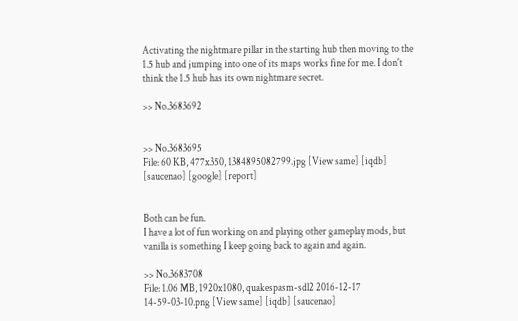Activating the nightmare pillar in the starting hub then moving to the 1.5 hub and jumping into one of its maps works fine for me. I don't think the 1.5 hub has its own nightmare secret.

>> No.3683692


>> No.3683695
File: 60 KB, 477x350, 1384895082799.jpg [View same] [iqdb] [saucenao] [google] [report]


Both can be fun.
I have a lot of fun working on and playing other gameplay mods, but vanilla is something I keep going back to again and again.

>> No.3683708
File: 1.06 MB, 1920x1080, quakespasm-sdl2 2016-12-17 14-59-03-10.png [View same] [iqdb] [saucenao]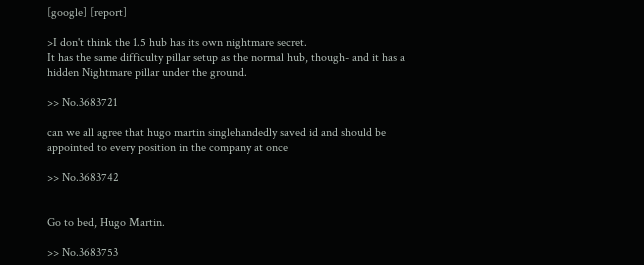[google] [report]

>I don't think the 1.5 hub has its own nightmare secret.
It has the same difficulty pillar setup as the normal hub, though- and it has a hidden Nightmare pillar under the ground.

>> No.3683721

can we all agree that hugo martin singlehandedly saved id and should be appointed to every position in the company at once

>> No.3683742


Go to bed, Hugo Martin.

>> No.3683753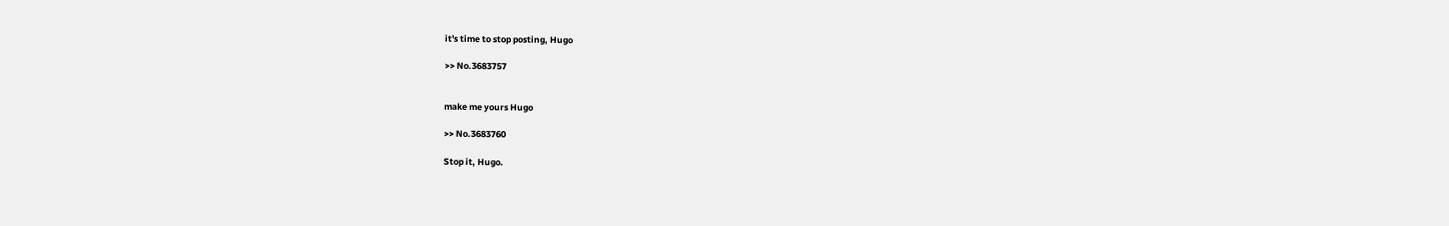it's time to stop posting, Hugo

>> No.3683757


make me yours Hugo

>> No.3683760

Stop it, Hugo.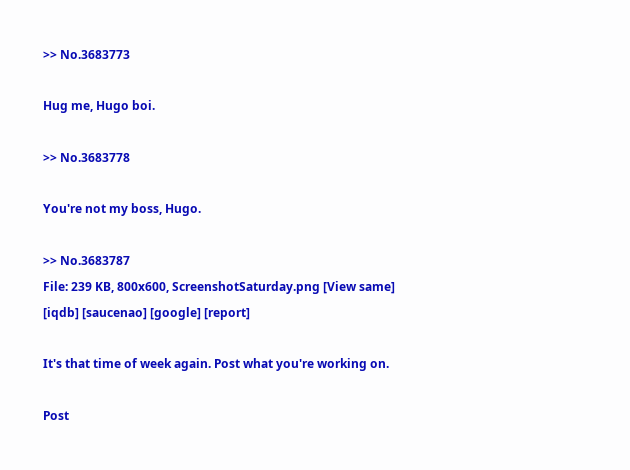>> No.3683773

Hug me, Hugo boi.

>> No.3683778

You're not my boss, Hugo.

>> No.3683787
File: 239 KB, 800x600, ScreenshotSaturday.png [View same] [iqdb] [saucenao] [google] [report]

It's that time of week again. Post what you're working on.

Post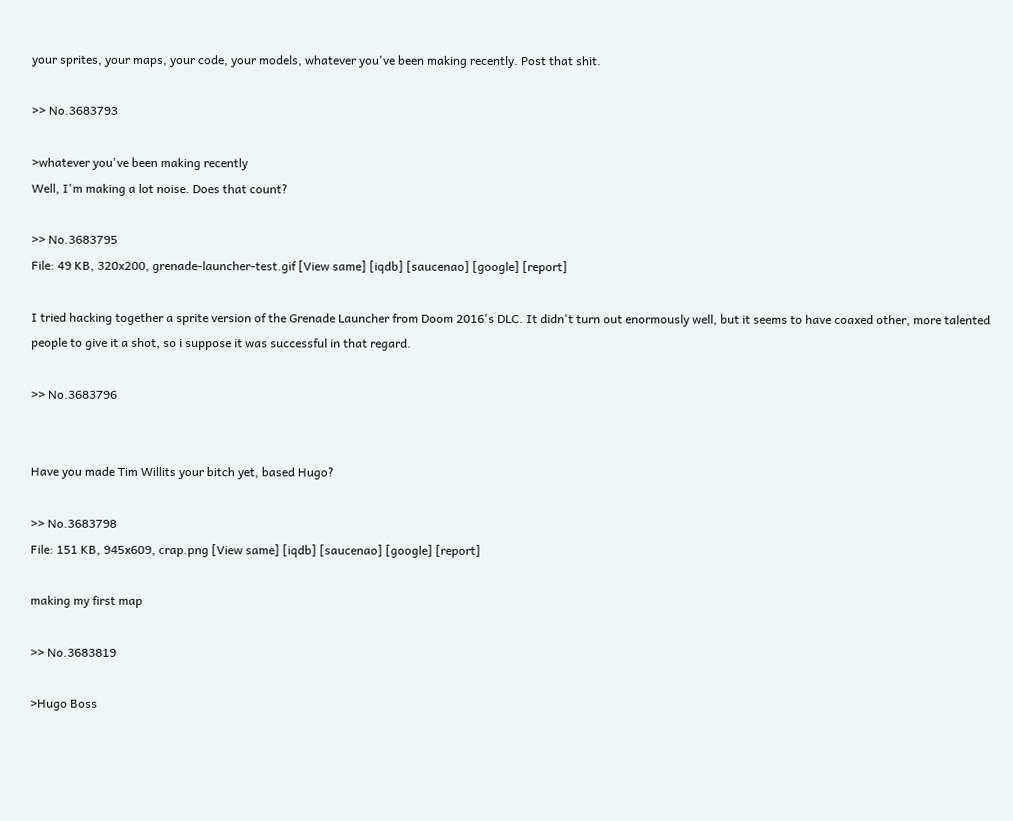your sprites, your maps, your code, your models, whatever you've been making recently. Post that shit.

>> No.3683793

>whatever you've been making recently
Well, I'm making a lot noise. Does that count?

>> No.3683795
File: 49 KB, 320x200, grenade-launcher-test.gif [View same] [iqdb] [saucenao] [google] [report]

I tried hacking together a sprite version of the Grenade Launcher from Doom 2016's DLC. It didn't turn out enormously well, but it seems to have coaxed other, more talented people to give it a shot, so i suppose it was successful in that regard.

>> No.3683796


Have you made Tim Willits your bitch yet, based Hugo?

>> No.3683798
File: 151 KB, 945x609, crap.png [View same] [iqdb] [saucenao] [google] [report]

making my first map

>> No.3683819

>Hugo Boss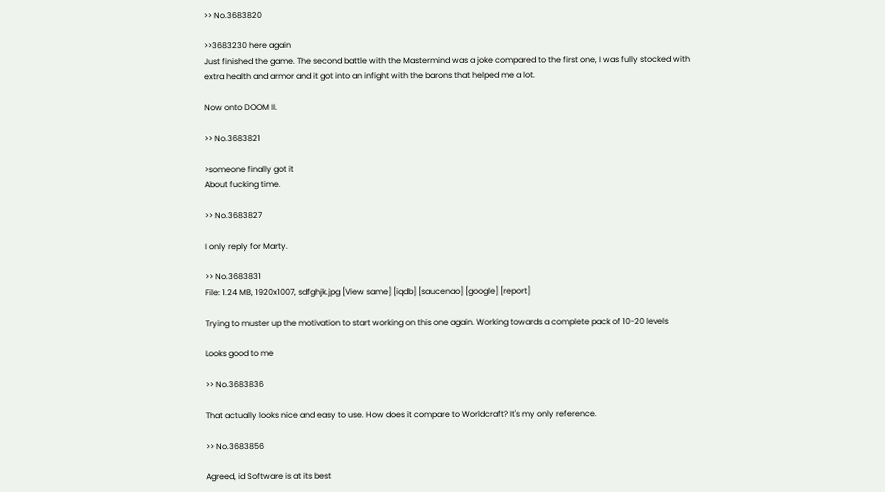>> No.3683820

>>3683230 here again
Just finished the game. The second battle with the Mastermind was a joke compared to the first one, I was fully stocked with extra health and armor and it got into an infight with the barons that helped me a lot.

Now onto DOOM II.

>> No.3683821

>someone finally got it
About fucking time.

>> No.3683827

I only reply for Marty.

>> No.3683831
File: 1.24 MB, 1920x1007, sdfghjk.jpg [View same] [iqdb] [saucenao] [google] [report]

Trying to muster up the motivation to start working on this one again. Working towards a complete pack of 10-20 levels

Looks good to me

>> No.3683836

That actually looks nice and easy to use. How does it compare to Worldcraft? It's my only reference.

>> No.3683856

Agreed, id Software is at its best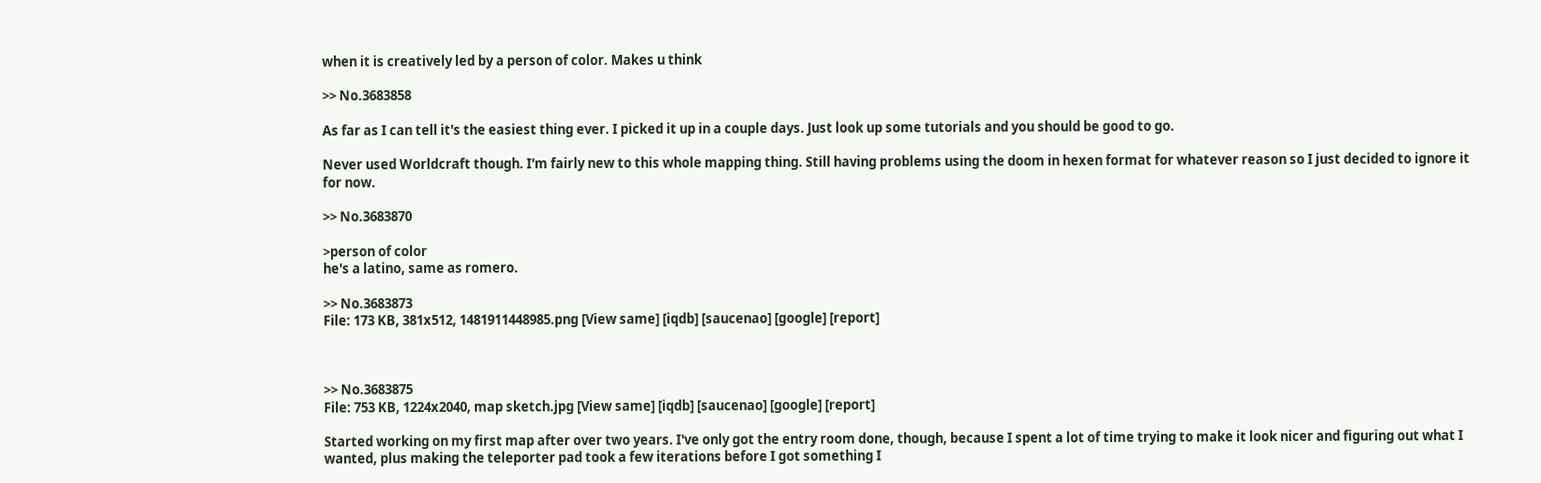when it is creatively led by a person of color. Makes u think

>> No.3683858

As far as I can tell it's the easiest thing ever. I picked it up in a couple days. Just look up some tutorials and you should be good to go.

Never used Worldcraft though. I'm fairly new to this whole mapping thing. Still having problems using the doom in hexen format for whatever reason so I just decided to ignore it for now.

>> No.3683870

>person of color
he's a latino, same as romero.

>> No.3683873
File: 173 KB, 381x512, 1481911448985.png [View same] [iqdb] [saucenao] [google] [report]



>> No.3683875
File: 753 KB, 1224x2040, map sketch.jpg [View same] [iqdb] [saucenao] [google] [report]

Started working on my first map after over two years. I've only got the entry room done, though, because I spent a lot of time trying to make it look nicer and figuring out what I wanted, plus making the teleporter pad took a few iterations before I got something I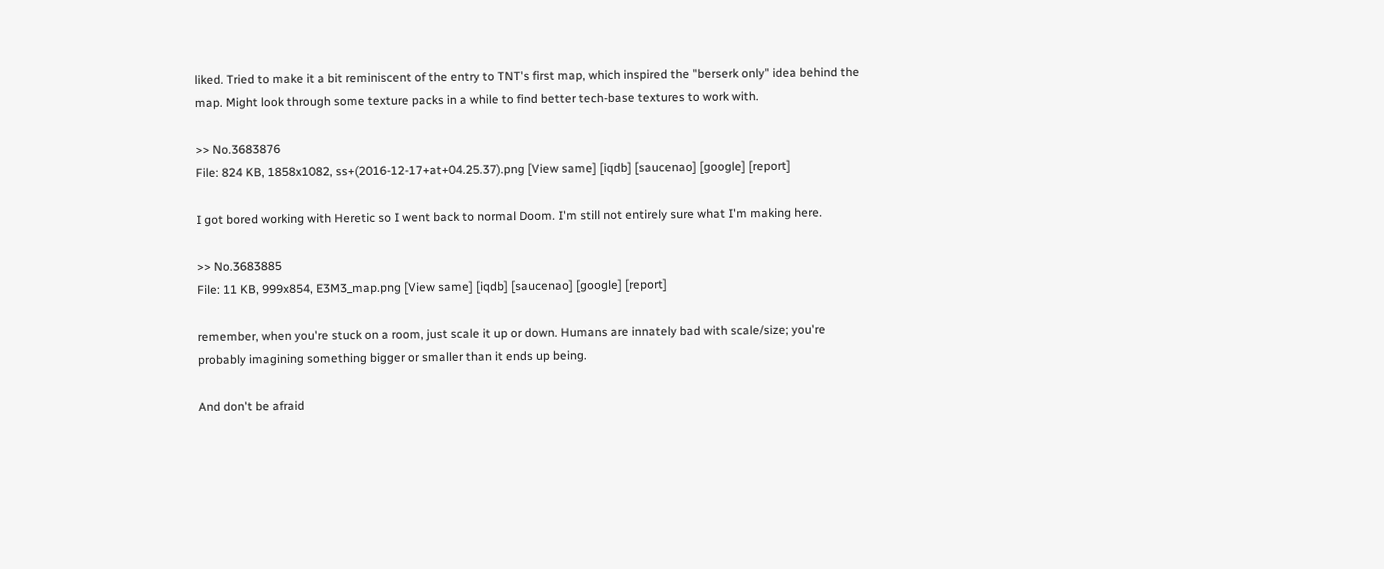liked. Tried to make it a bit reminiscent of the entry to TNT's first map, which inspired the "berserk only" idea behind the map. Might look through some texture packs in a while to find better tech-base textures to work with.

>> No.3683876
File: 824 KB, 1858x1082, ss+(2016-12-17+at+04.25.37).png [View same] [iqdb] [saucenao] [google] [report]

I got bored working with Heretic so I went back to normal Doom. I'm still not entirely sure what I'm making here.

>> No.3683885
File: 11 KB, 999x854, E3M3_map.png [View same] [iqdb] [saucenao] [google] [report]

remember, when you're stuck on a room, just scale it up or down. Humans are innately bad with scale/size; you're probably imagining something bigger or smaller than it ends up being.

And don't be afraid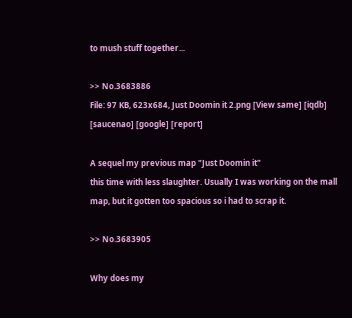to mush stuff together...

>> No.3683886
File: 97 KB, 623x684, Just Doomin it 2.png [View same] [iqdb] [saucenao] [google] [report]

A sequel my previous map "Just Doomin it"
this time with less slaughter. Usually I was working on the mall map, but it gotten too spacious so i had to scrap it.

>> No.3683905

Why does my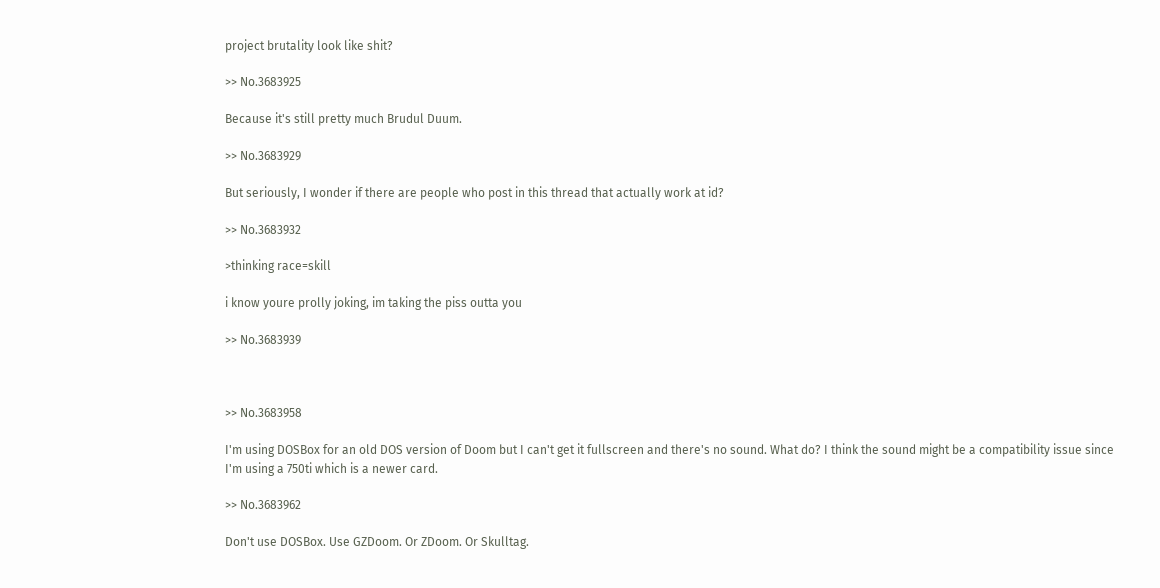project brutality look like shit?

>> No.3683925

Because it's still pretty much Brudul Duum.

>> No.3683929

But seriously, I wonder if there are people who post in this thread that actually work at id?

>> No.3683932

>thinking race=skill

i know youre prolly joking, im taking the piss outta you

>> No.3683939



>> No.3683958

I'm using DOSBox for an old DOS version of Doom but I can't get it fullscreen and there's no sound. What do? I think the sound might be a compatibility issue since I'm using a 750ti which is a newer card.

>> No.3683962

Don't use DOSBox. Use GZDoom. Or ZDoom. Or Skulltag.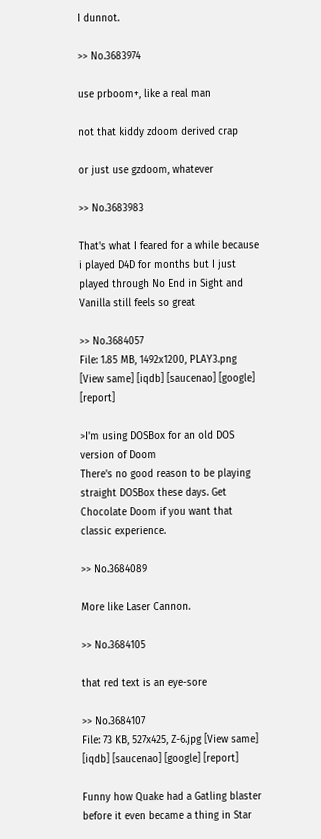I dunnot.

>> No.3683974

use prboom+, like a real man

not that kiddy zdoom derived crap

or just use gzdoom, whatever

>> No.3683983

That's what I feared for a while because i played D4D for months but I just played through No End in Sight and Vanilla still feels so great

>> No.3684057
File: 1.85 MB, 1492x1200, PLAY3.png [View same] [iqdb] [saucenao] [google] [report]

>I'm using DOSBox for an old DOS version of Doom
There's no good reason to be playing straight DOSBox these days. Get Chocolate Doom if you want that classic experience.

>> No.3684089

More like Laser Cannon.

>> No.3684105

that red text is an eye-sore

>> No.3684107
File: 73 KB, 527x425, Z-6.jpg [View same] [iqdb] [saucenao] [google] [report]

Funny how Quake had a Gatling blaster before it even became a thing in Star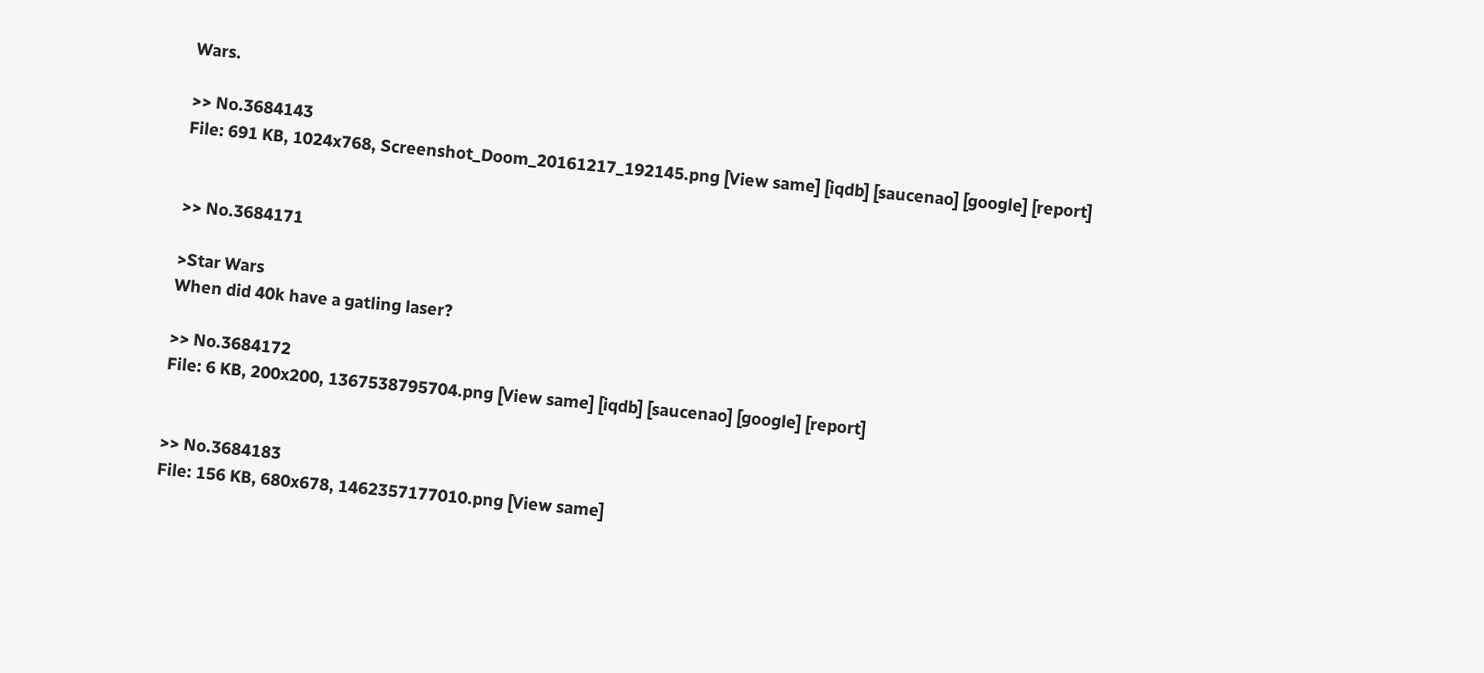Wars.

>> No.3684143
File: 691 KB, 1024x768, Screenshot_Doom_20161217_192145.png [View same] [iqdb] [saucenao] [google] [report]


>> No.3684171

>Star Wars
When did 40k have a gatling laser?

>> No.3684172
File: 6 KB, 200x200, 1367538795704.png [View same] [iqdb] [saucenao] [google] [report]


>> No.3684183
File: 156 KB, 680x678, 1462357177010.png [View same]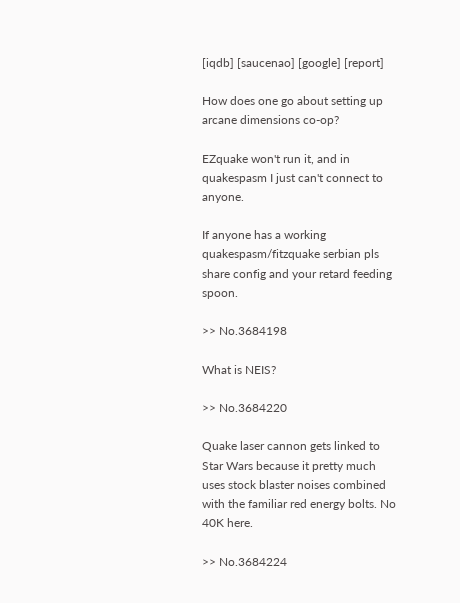[iqdb] [saucenao] [google] [report]

How does one go about setting up arcane dimensions co-op?

EZquake won't run it, and in quakespasm I just can't connect to anyone.

If anyone has a working quakespasm/fitzquake serbian pls share config and your retard feeding spoon.

>> No.3684198

What is NEIS?

>> No.3684220

Quake laser cannon gets linked to Star Wars because it pretty much uses stock blaster noises combined with the familiar red energy bolts. No 40K here.

>> No.3684224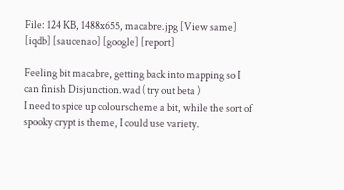File: 124 KB, 1488x655, macabre.jpg [View same] [iqdb] [saucenao] [google] [report]

Feeling bit macabre, getting back into mapping so I can finish Disjunction.wad ( try out beta )
I need to spice up colourscheme a bit, while the sort of spooky crypt is theme, I could use variety.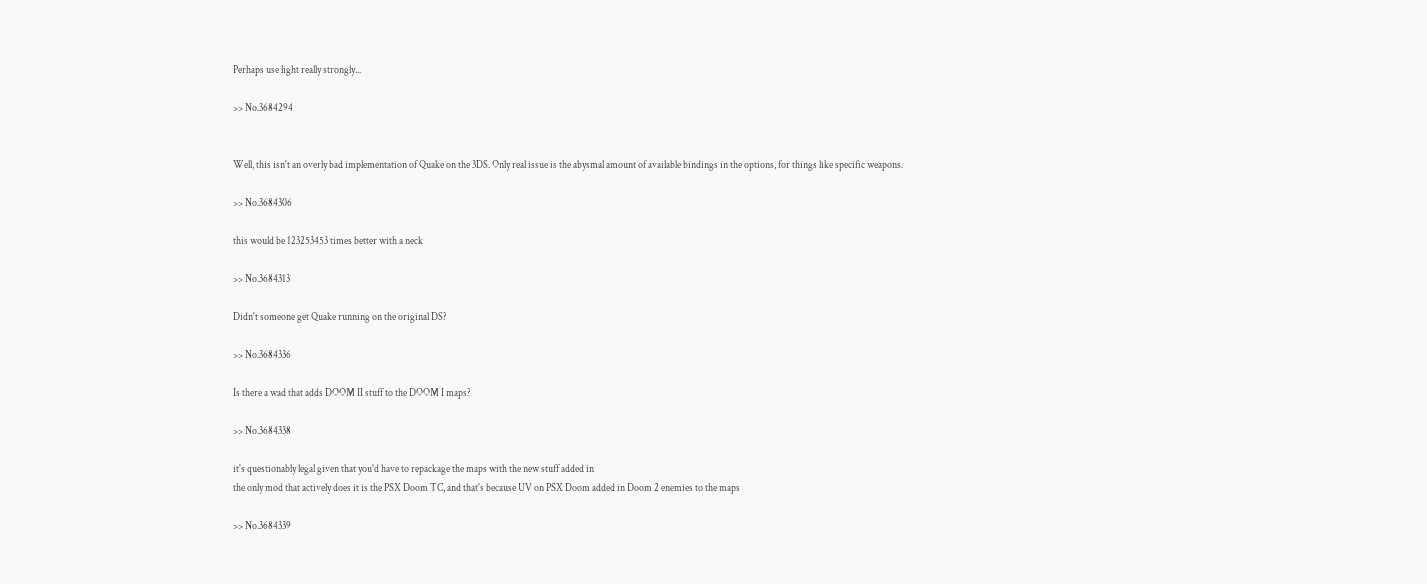Perhaps use light really strongly...

>> No.3684294


Well, this isn't an overly bad implementation of Quake on the 3DS. Only real issue is the abysmal amount of available bindings in the options, for things like specific weapons.

>> No.3684306

this would be 123253453 times better with a neck

>> No.3684313

Didn't someone get Quake running on the original DS?

>> No.3684336

Is there a wad that adds DOOM II stuff to the DOOM I maps?

>> No.3684338

it's questionably legal given that you'd have to repackage the maps with the new stuff added in
the only mod that actively does it is the PSX Doom TC, and that's because UV on PSX Doom added in Doom 2 enemies to the maps

>> No.3684339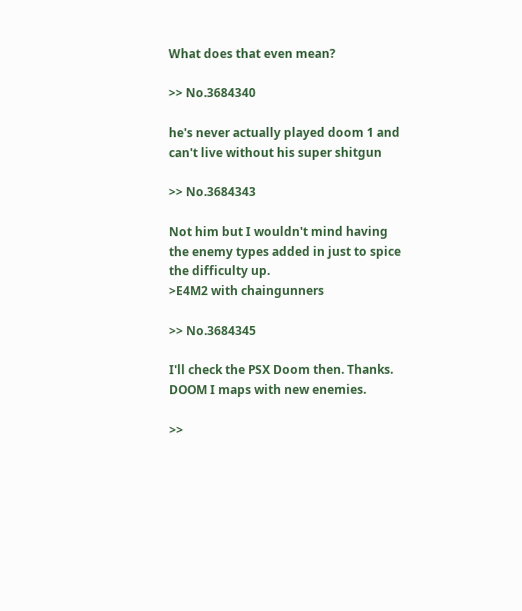What does that even mean?

>> No.3684340

he's never actually played doom 1 and can't live without his super shitgun

>> No.3684343

Not him but I wouldn't mind having the enemy types added in just to spice the difficulty up.
>E4M2 with chaingunners

>> No.3684345

I'll check the PSX Doom then. Thanks.
DOOM I maps with new enemies.

>>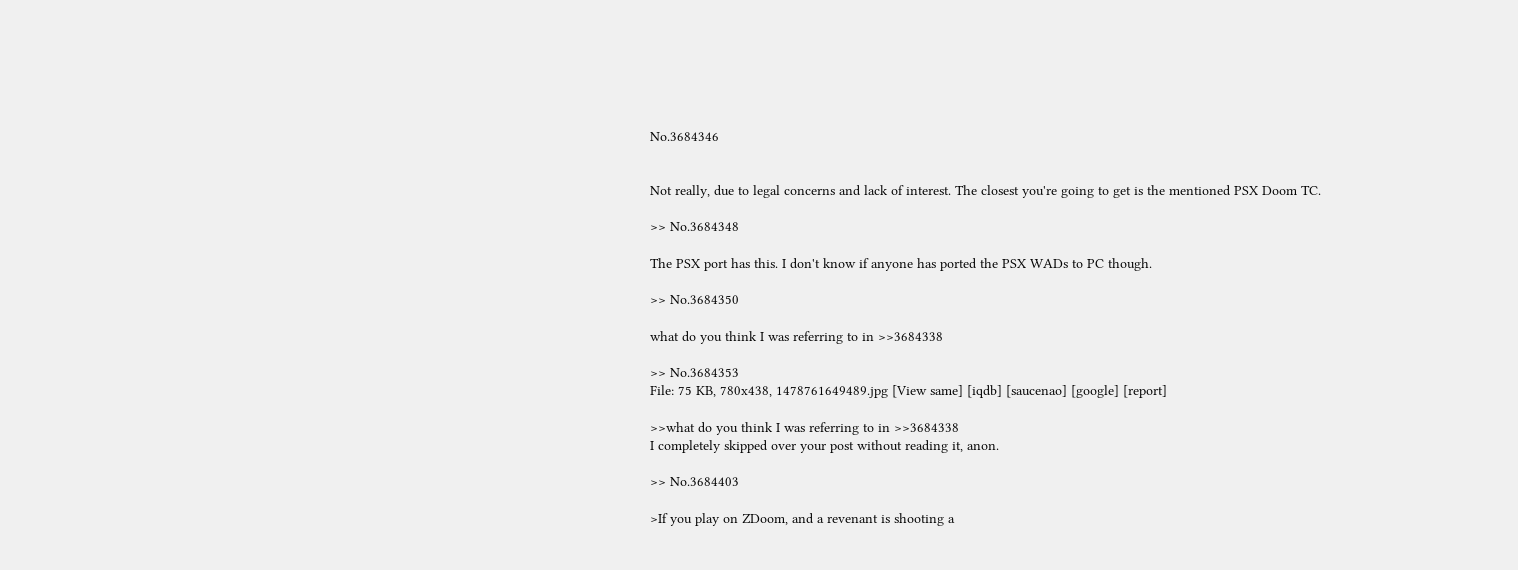No.3684346


Not really, due to legal concerns and lack of interest. The closest you're going to get is the mentioned PSX Doom TC.

>> No.3684348

The PSX port has this. I don't know if anyone has ported the PSX WADs to PC though.

>> No.3684350

what do you think I was referring to in >>3684338

>> No.3684353
File: 75 KB, 780x438, 1478761649489.jpg [View same] [iqdb] [saucenao] [google] [report]

>>what do you think I was referring to in >>3684338
I completely skipped over your post without reading it, anon.

>> No.3684403

>If you play on ZDoom, and a revenant is shooting a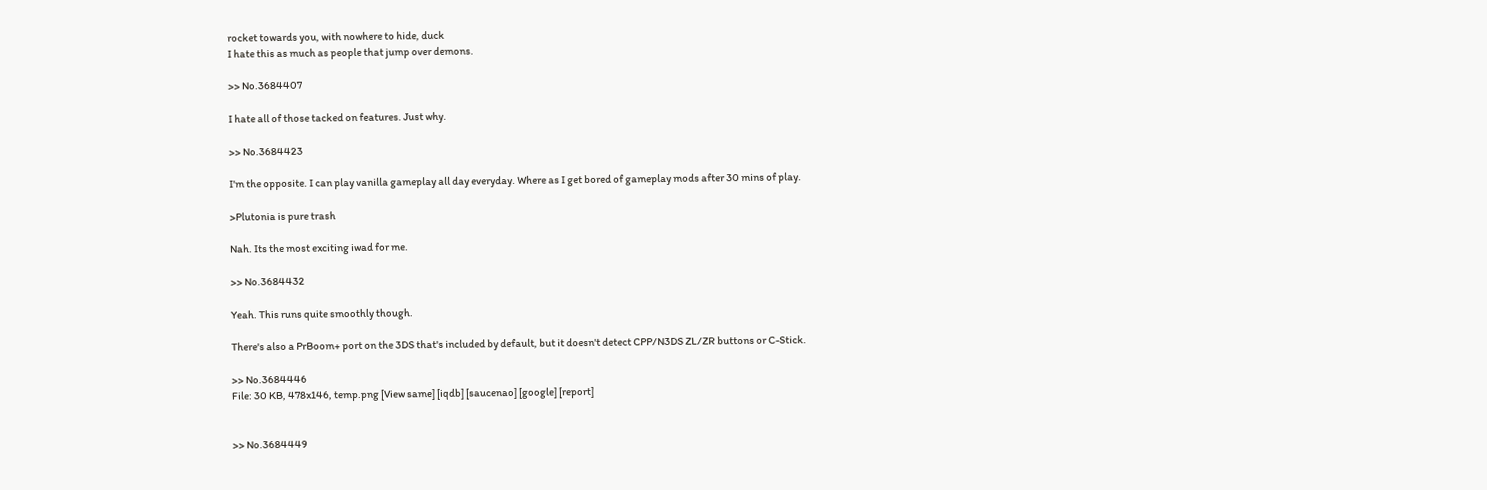rocket towards you, with nowhere to hide, duck
I hate this as much as people that jump over demons.

>> No.3684407

I hate all of those tacked on features. Just why.

>> No.3684423

I'm the opposite. I can play vanilla gameplay all day everyday. Where as I get bored of gameplay mods after 30 mins of play.

>Plutonia is pure trash

Nah. Its the most exciting iwad for me.

>> No.3684432

Yeah. This runs quite smoothly though.

There's also a PrBoom+ port on the 3DS that's included by default, but it doesn't detect CPP/N3DS ZL/ZR buttons or C-Stick.

>> No.3684446
File: 30 KB, 478x146, temp.png [View same] [iqdb] [saucenao] [google] [report]


>> No.3684449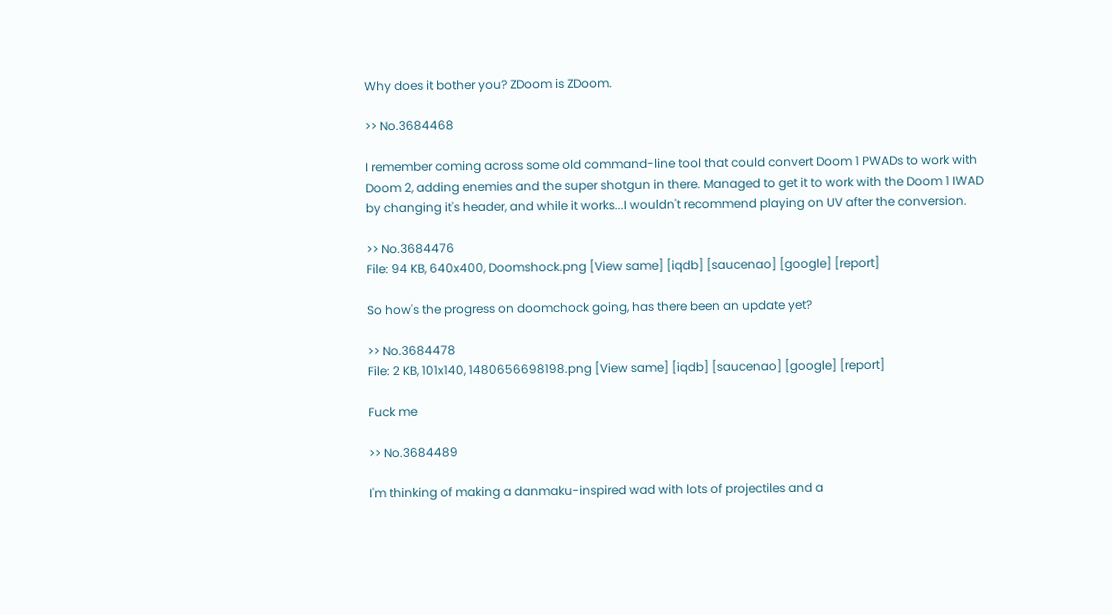Why does it bother you? ZDoom is ZDoom.

>> No.3684468

I remember coming across some old command-line tool that could convert Doom 1 PWADs to work with Doom 2, adding enemies and the super shotgun in there. Managed to get it to work with the Doom 1 IWAD by changing it's header, and while it works...I wouldn't recommend playing on UV after the conversion.

>> No.3684476
File: 94 KB, 640x400, Doomshock.png [View same] [iqdb] [saucenao] [google] [report]

So how's the progress on doomchock going, has there been an update yet?

>> No.3684478
File: 2 KB, 101x140, 1480656698198.png [View same] [iqdb] [saucenao] [google] [report]

Fuck me

>> No.3684489

I'm thinking of making a danmaku-inspired wad with lots of projectiles and a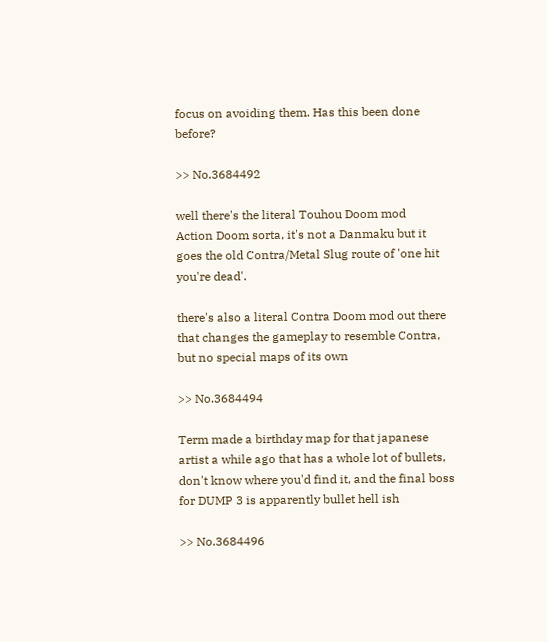focus on avoiding them. Has this been done before?

>> No.3684492

well there's the literal Touhou Doom mod
Action Doom sorta, it's not a Danmaku but it goes the old Contra/Metal Slug route of 'one hit you're dead'.

there's also a literal Contra Doom mod out there that changes the gameplay to resemble Contra, but no special maps of its own

>> No.3684494

Term made a birthday map for that japanese artist a while ago that has a whole lot of bullets, don't know where you'd find it, and the final boss for DUMP 3 is apparently bullet hell ish

>> No.3684496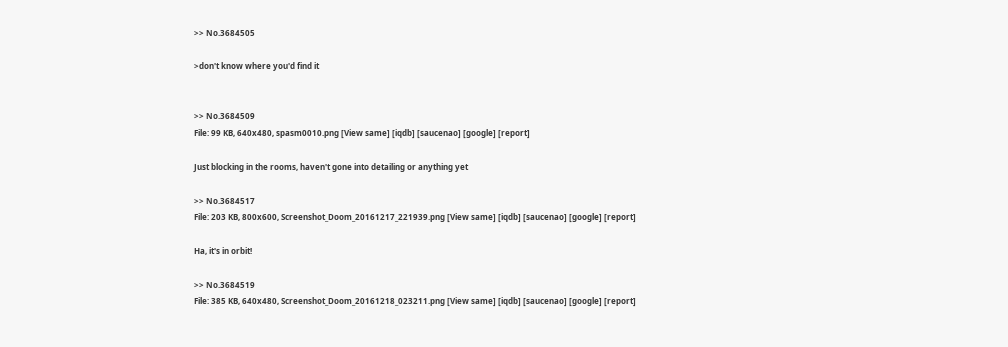>> No.3684505

>don't know where you'd find it


>> No.3684509
File: 99 KB, 640x480, spasm0010.png [View same] [iqdb] [saucenao] [google] [report]

Just blocking in the rooms, haven't gone into detailing or anything yet

>> No.3684517
File: 203 KB, 800x600, Screenshot_Doom_20161217_221939.png [View same] [iqdb] [saucenao] [google] [report]

Ha, it's in orbit!

>> No.3684519
File: 385 KB, 640x480, Screenshot_Doom_20161218_023211.png [View same] [iqdb] [saucenao] [google] [report]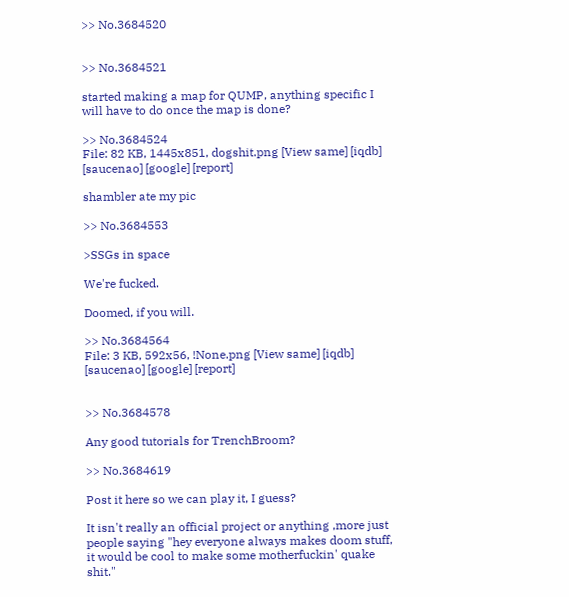>> No.3684520


>> No.3684521

started making a map for QUMP, anything specific I will have to do once the map is done?

>> No.3684524
File: 82 KB, 1445x851, dogshit.png [View same] [iqdb] [saucenao] [google] [report]

shambler ate my pic

>> No.3684553

>SSGs in space

We're fucked.

Doomed, if you will.

>> No.3684564
File: 3 KB, 592x56, !None.png [View same] [iqdb] [saucenao] [google] [report]


>> No.3684578

Any good tutorials for TrenchBroom?

>> No.3684619

Post it here so we can play it, I guess?

It isn't really an official project or anything ,more just people saying "hey everyone always makes doom stuff, it would be cool to make some motherfuckin' quake shit."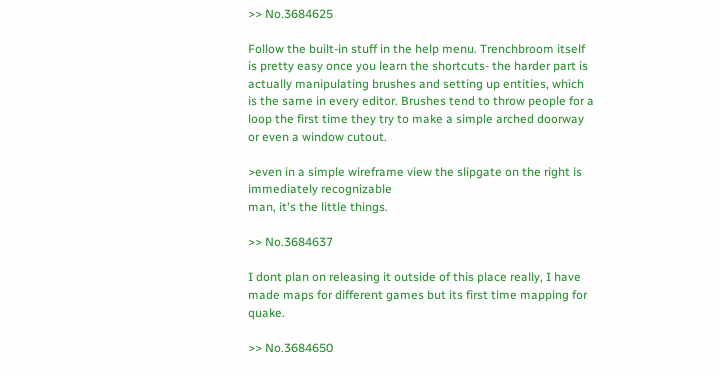>> No.3684625

Follow the built-in stuff in the help menu. Trenchbroom itself is pretty easy once you learn the shortcuts- the harder part is actually manipulating brushes and setting up entities, which is the same in every editor. Brushes tend to throw people for a loop the first time they try to make a simple arched doorway or even a window cutout.

>even in a simple wireframe view the slipgate on the right is immediately recognizable
man, it's the little things.

>> No.3684637

I dont plan on releasing it outside of this place really, I have made maps for different games but its first time mapping for quake.

>> No.3684650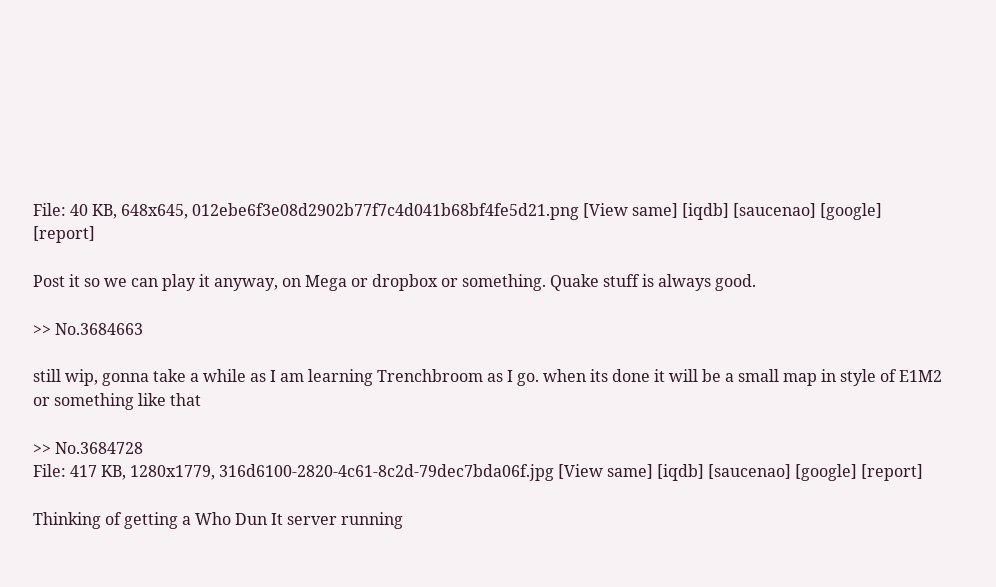File: 40 KB, 648x645, 012ebe6f3e08d2902b77f7c4d041b68bf4fe5d21.png [View same] [iqdb] [saucenao] [google] [report]

Post it so we can play it anyway, on Mega or dropbox or something. Quake stuff is always good.

>> No.3684663

still wip, gonna take a while as I am learning Trenchbroom as I go. when its done it will be a small map in style of E1M2 or something like that

>> No.3684728
File: 417 KB, 1280x1779, 316d6100-2820-4c61-8c2d-79dec7bda06f.jpg [View same] [iqdb] [saucenao] [google] [report]

Thinking of getting a Who Dun It server running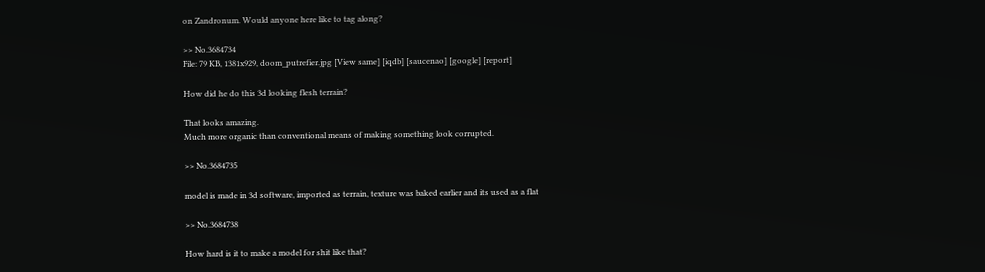on Zandronum. Would anyone here like to tag along?

>> No.3684734
File: 79 KB, 1381x929, doom_putrefier.jpg [View same] [iqdb] [saucenao] [google] [report]

How did he do this 3d looking flesh terrain?

That looks amazing.
Much more organic than conventional means of making something look corrupted.

>> No.3684735

model is made in 3d software, imported as terrain, texture was baked earlier and its used as a flat

>> No.3684738

How hard is it to make a model for shit like that?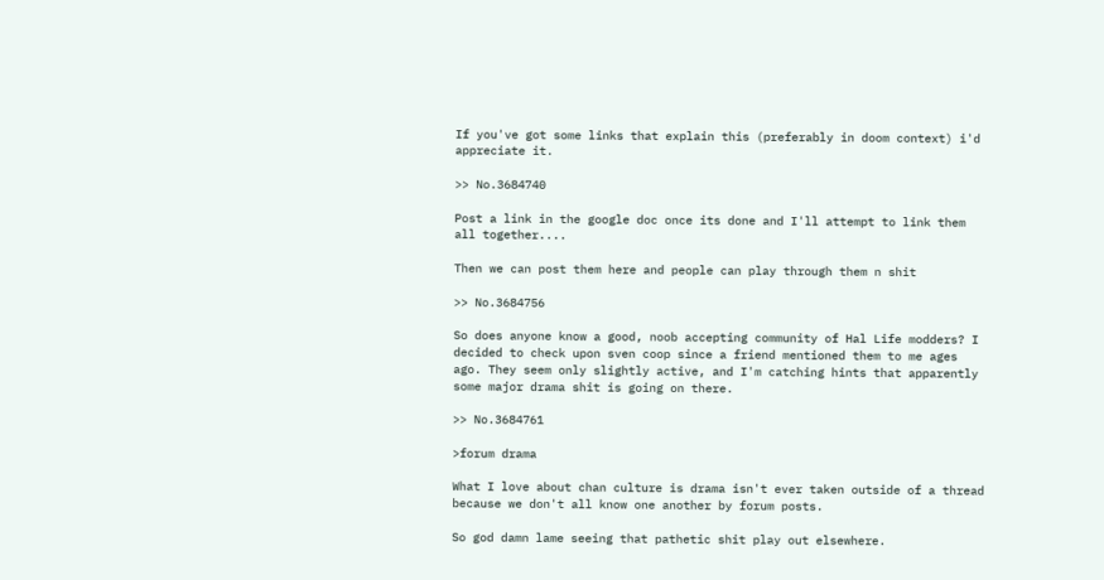If you've got some links that explain this (preferably in doom context) i'd appreciate it.

>> No.3684740

Post a link in the google doc once its done and I'll attempt to link them all together....

Then we can post them here and people can play through them n shit

>> No.3684756

So does anyone know a good, noob accepting community of Hal Life modders? I decided to check upon sven coop since a friend mentioned them to me ages ago. They seem only slightly active, and I'm catching hints that apparently some major drama shit is going on there.

>> No.3684761

>forum drama

What I love about chan culture is drama isn't ever taken outside of a thread because we don't all know one another by forum posts.

So god damn lame seeing that pathetic shit play out elsewhere.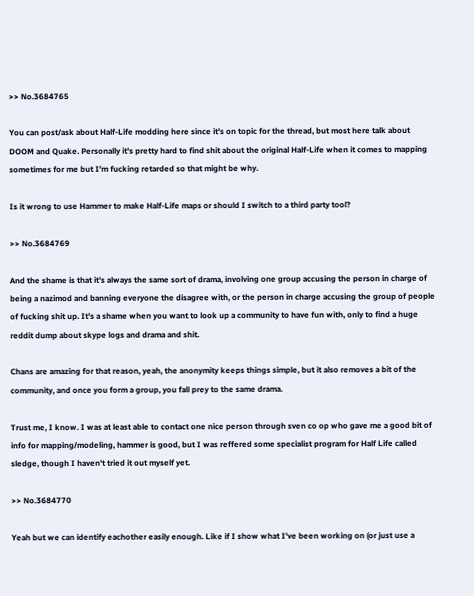>> No.3684765

You can post/ask about Half-Life modding here since it's on topic for the thread, but most here talk about DOOM and Quake. Personally it's pretty hard to find shit about the original Half-Life when it comes to mapping sometimes for me but I'm fucking retarded so that might be why.

Is it wrong to use Hammer to make Half-Life maps or should I switch to a third party tool?

>> No.3684769

And the shame is that it's always the same sort of drama, involving one group accusing the person in charge of being a nazimod and banning everyone the disagree with, or the person in charge accusing the group of people of fucking shit up. It's a shame when you want to look up a community to have fun with, only to find a huge reddit dump about skype logs and drama and shit.

Chans are amazing for that reason, yeah, the anonymity keeps things simple, but it also removes a bit of the community, and once you form a group, you fall prey to the same drama.

Trust me, I know. I was at least able to contact one nice person through sven co op who gave me a good bit of info for mapping/modeling, hammer is good, but I was reffered some specialist program for Half Life called sledge, though I haven't tried it out myself yet.

>> No.3684770

Yeah but we can identify eachother easily enough. Like if I show what I've been working on (or just use a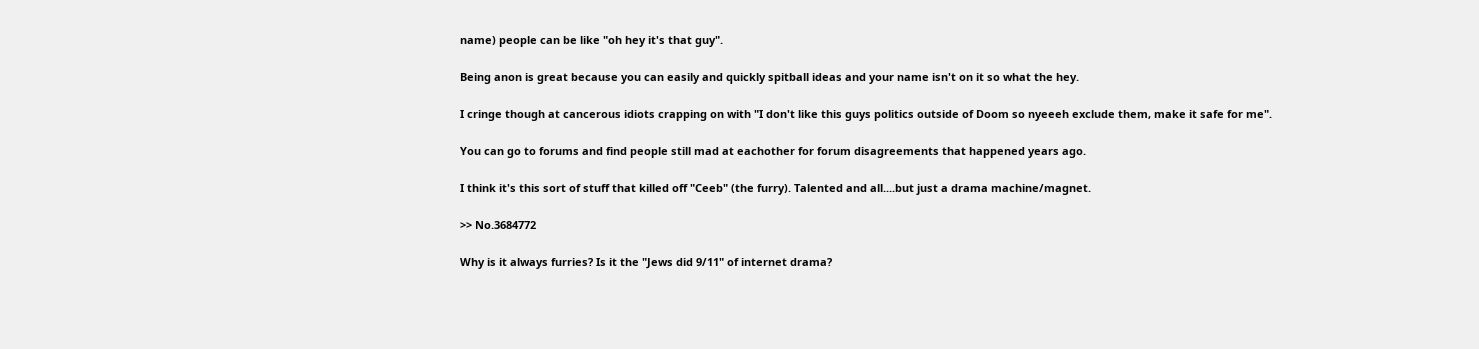name) people can be like "oh hey it's that guy".

Being anon is great because you can easily and quickly spitball ideas and your name isn't on it so what the hey.

I cringe though at cancerous idiots crapping on with "I don't like this guys politics outside of Doom so nyeeeh exclude them, make it safe for me".

You can go to forums and find people still mad at eachother for forum disagreements that happened years ago.

I think it's this sort of stuff that killed off "Ceeb" (the furry). Talented and all....but just a drama machine/magnet.

>> No.3684772

Why is it always furries? Is it the "Jews did 9/11" of internet drama?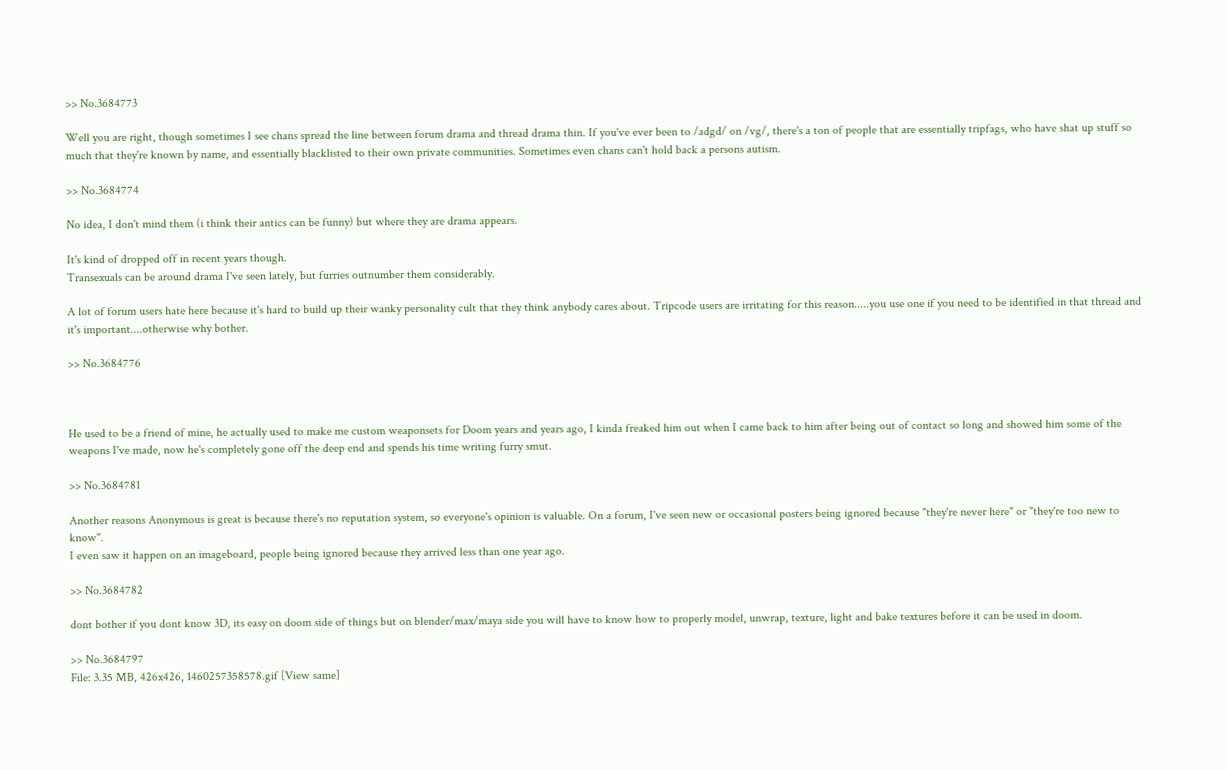>> No.3684773

Well you are right, though sometimes I see chans spread the line between forum drama and thread drama thin. If you've ever been to /adgd/ on /vg/, there's a ton of people that are essentially tripfags, who have shat up stuff so much that they're known by name, and essentially blacklisted to their own private communities. Sometimes even chans can't hold back a persons autism.

>> No.3684774

No idea, I don't mind them (i think their antics can be funny) but where they are drama appears.

It's kind of dropped off in recent years though.
Transexuals can be around drama I've seen lately, but furries outnumber them considerably.

A lot of forum users hate here because it's hard to build up their wanky personality cult that they think anybody cares about. Tripcode users are irritating for this reason.....you use one if you need to be identified in that thread and it's important....otherwise why bother.

>> No.3684776



He used to be a friend of mine, he actually used to make me custom weaponsets for Doom years and years ago, I kinda freaked him out when I came back to him after being out of contact so long and showed him some of the weapons I've made, now he's completely gone off the deep end and spends his time writing furry smut.

>> No.3684781

Another reasons Anonymous is great is because there's no reputation system, so everyone's opinion is valuable. On a forum, I've seen new or occasional posters being ignored because "they're never here" or "they're too new to know".
I even saw it happen on an imageboard, people being ignored because they arrived less than one year ago.

>> No.3684782

dont bother if you dont know 3D, its easy on doom side of things but on blender/max/maya side you will have to know how to properly model, unwrap, texture, light and bake textures before it can be used in doom.

>> No.3684797
File: 3.35 MB, 426x426, 1460257358578.gif [View same]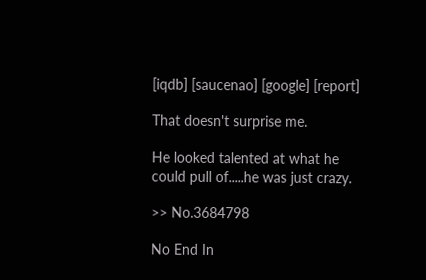[iqdb] [saucenao] [google] [report]

That doesn't surprise me.

He looked talented at what he could pull of.....he was just crazy.

>> No.3684798

No End In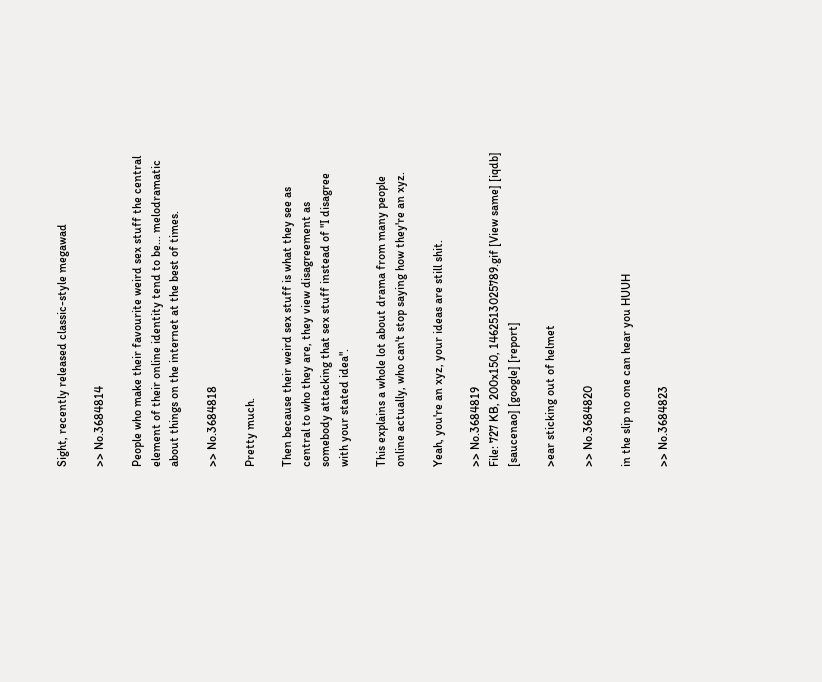Sight, recently released classic-style megawad

>> No.3684814

People who make their favourite weird sex stuff the central element of their online identity tend to be... melodramatic about things on the internet at the best of times.

>> No.3684818

Pretty much.

Then because their weird sex stuff is what they see as central to who they are, they view disagreement as somebody attacking that sex stuff instead of "I disagree with your stated idea".

This explains a whole lot about drama from many people online actually, who can't stop saying how they're an xyz.

Yeah, you're an xyz, your ideas are still shit.

>> No.3684819
File: 727 KB, 200x150, 1462513025789.gif [View same] [iqdb] [saucenao] [google] [report]

>ear sticking out of helmet

>> No.3684820

in the slip no one can hear you HUUH

>> No.3684823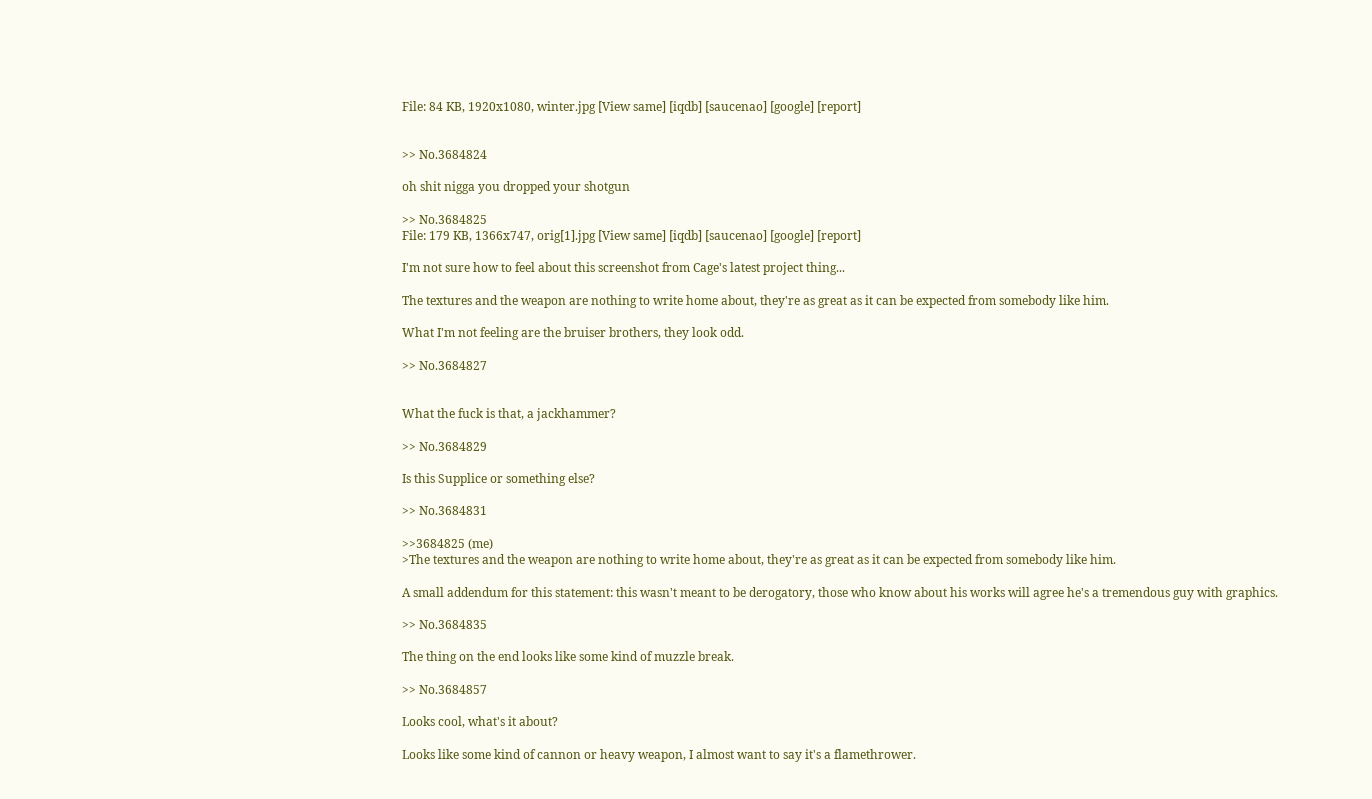File: 84 KB, 1920x1080, winter.jpg [View same] [iqdb] [saucenao] [google] [report]


>> No.3684824

oh shit nigga you dropped your shotgun

>> No.3684825
File: 179 KB, 1366x747, orig[1].jpg [View same] [iqdb] [saucenao] [google] [report]

I'm not sure how to feel about this screenshot from Cage's latest project thing...

The textures and the weapon are nothing to write home about, they're as great as it can be expected from somebody like him.

What I'm not feeling are the bruiser brothers, they look odd.

>> No.3684827


What the fuck is that, a jackhammer?

>> No.3684829

Is this Supplice or something else?

>> No.3684831

>>3684825 (me)
>The textures and the weapon are nothing to write home about, they're as great as it can be expected from somebody like him.

A small addendum for this statement: this wasn't meant to be derogatory, those who know about his works will agree he's a tremendous guy with graphics.

>> No.3684835

The thing on the end looks like some kind of muzzle break.

>> No.3684857

Looks cool, what's it about?

Looks like some kind of cannon or heavy weapon, I almost want to say it's a flamethrower.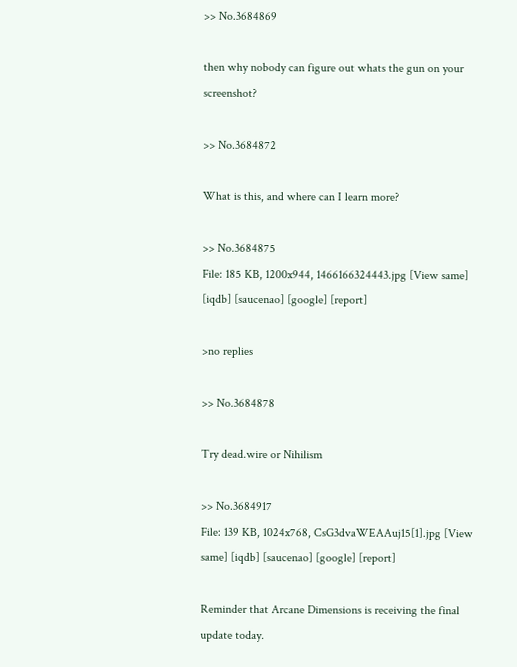>> No.3684869

then why nobody can figure out whats the gun on your screenshot?

>> No.3684872

What is this, and where can I learn more?

>> No.3684875
File: 185 KB, 1200x944, 1466166324443.jpg [View same] [iqdb] [saucenao] [google] [report]

>no replies

>> No.3684878

Try dead.wire or Nihilism

>> No.3684917
File: 139 KB, 1024x768, CsG3dvaWEAAuj15[1].jpg [View same] [iqdb] [saucenao] [google] [report]

Reminder that Arcane Dimensions is receiving the final update today.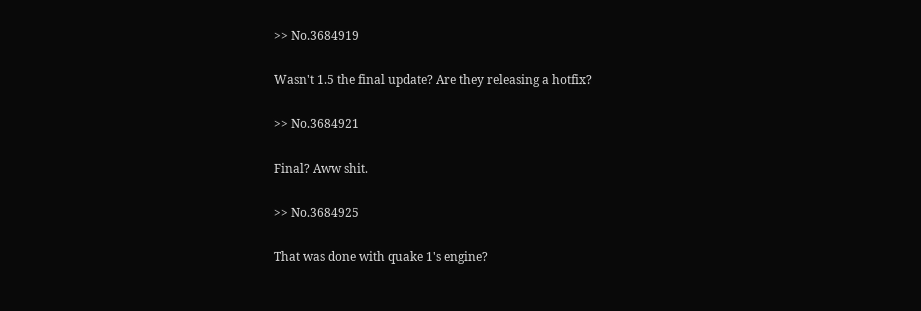>> No.3684919

Wasn't 1.5 the final update? Are they releasing a hotfix?

>> No.3684921

Final? Aww shit.

>> No.3684925

That was done with quake 1's engine?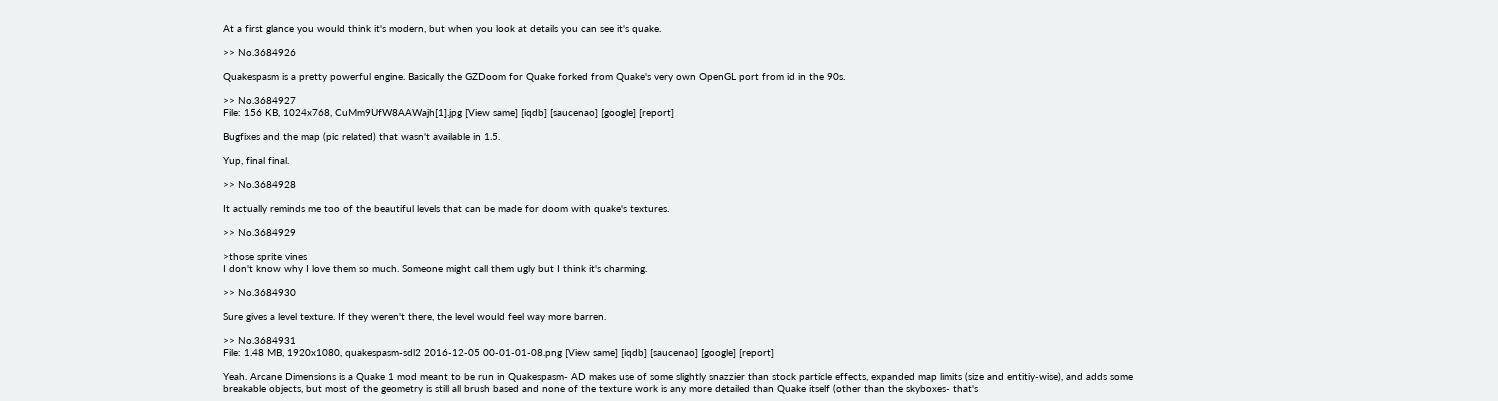At a first glance you would think it's modern, but when you look at details you can see it's quake.

>> No.3684926

Quakespasm is a pretty powerful engine. Basically the GZDoom for Quake forked from Quake's very own OpenGL port from id in the 90s.

>> No.3684927
File: 156 KB, 1024x768, CuMm9UfW8AAWajh[1].jpg [View same] [iqdb] [saucenao] [google] [report]

Bugfixes and the map (pic related) that wasn't available in 1.5.

Yup, final final.

>> No.3684928

It actually reminds me too of the beautiful levels that can be made for doom with quake's textures.

>> No.3684929

>those sprite vines
I don't know why I love them so much. Someone might call them ugly but I think it's charming.

>> No.3684930

Sure gives a level texture. If they weren't there, the level would feel way more barren.

>> No.3684931
File: 1.48 MB, 1920x1080, quakespasm-sdl2 2016-12-05 00-01-01-08.png [View same] [iqdb] [saucenao] [google] [report]

Yeah. Arcane Dimensions is a Quake 1 mod meant to be run in Quakespasm- AD makes use of some slightly snazzier than stock particle effects, expanded map limits (size and entitiy-wise), and adds some breakable objects, but most of the geometry is still all brush based and none of the texture work is any more detailed than Quake itself (other than the skyboxes- that's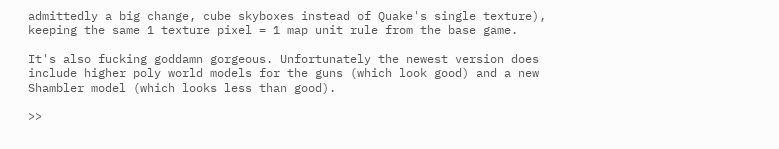admittedly a big change, cube skyboxes instead of Quake's single texture), keeping the same 1 texture pixel = 1 map unit rule from the base game.

It's also fucking goddamn gorgeous. Unfortunately the newest version does include higher poly world models for the guns (which look good) and a new Shambler model (which looks less than good).

>>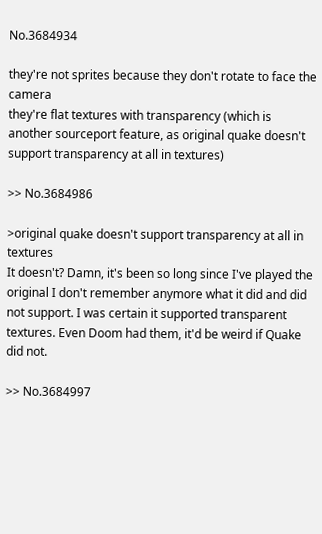No.3684934

they're not sprites because they don't rotate to face the camera
they're flat textures with transparency (which is another sourceport feature, as original quake doesn't support transparency at all in textures)

>> No.3684986

>original quake doesn't support transparency at all in textures
It doesn't? Damn, it's been so long since I've played the original I don't remember anymore what it did and did not support. I was certain it supported transparent textures. Even Doom had them, it'd be weird if Quake did not.

>> No.3684997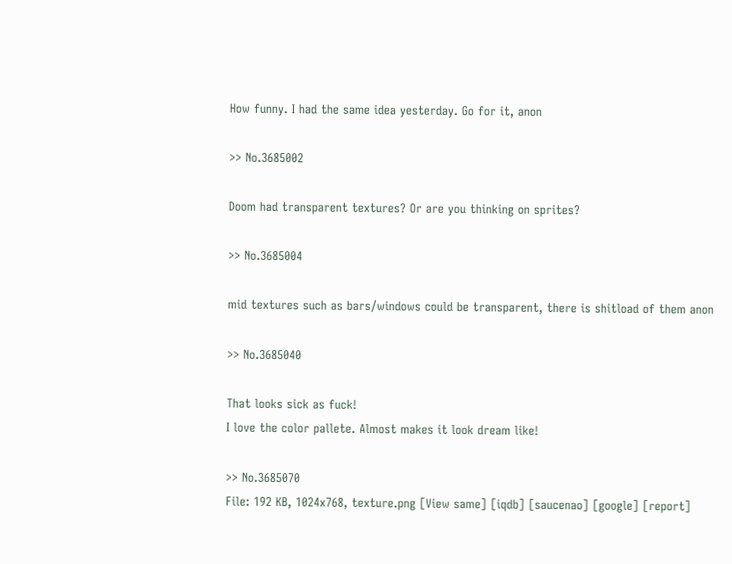How funny. I had the same idea yesterday. Go for it, anon

>> No.3685002

Doom had transparent textures? Or are you thinking on sprites?

>> No.3685004

mid textures such as bars/windows could be transparent, there is shitload of them anon

>> No.3685040

That looks sick as fuck!
I love the color pallete. Almost makes it look dream like!

>> No.3685070
File: 192 KB, 1024x768, texture.png [View same] [iqdb] [saucenao] [google] [report]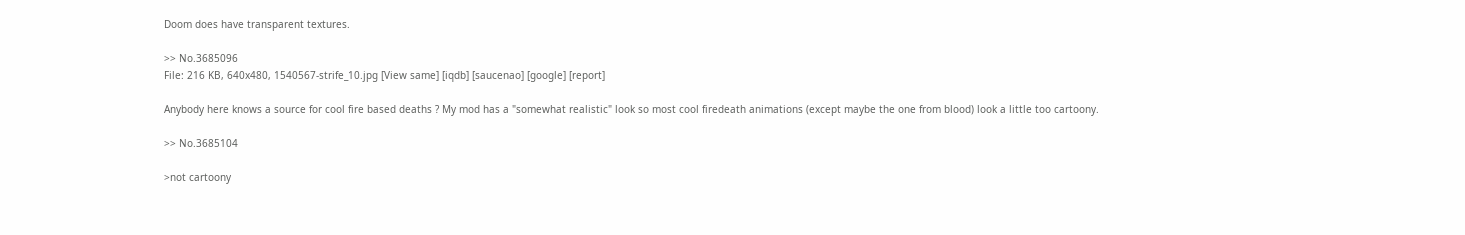Doom does have transparent textures.

>> No.3685096
File: 216 KB, 640x480, 1540567-strife_10.jpg [View same] [iqdb] [saucenao] [google] [report]

Anybody here knows a source for cool fire based deaths ? My mod has a "somewhat realistic" look so most cool firedeath animations (except maybe the one from blood) look a little too cartoony.

>> No.3685104

>not cartoony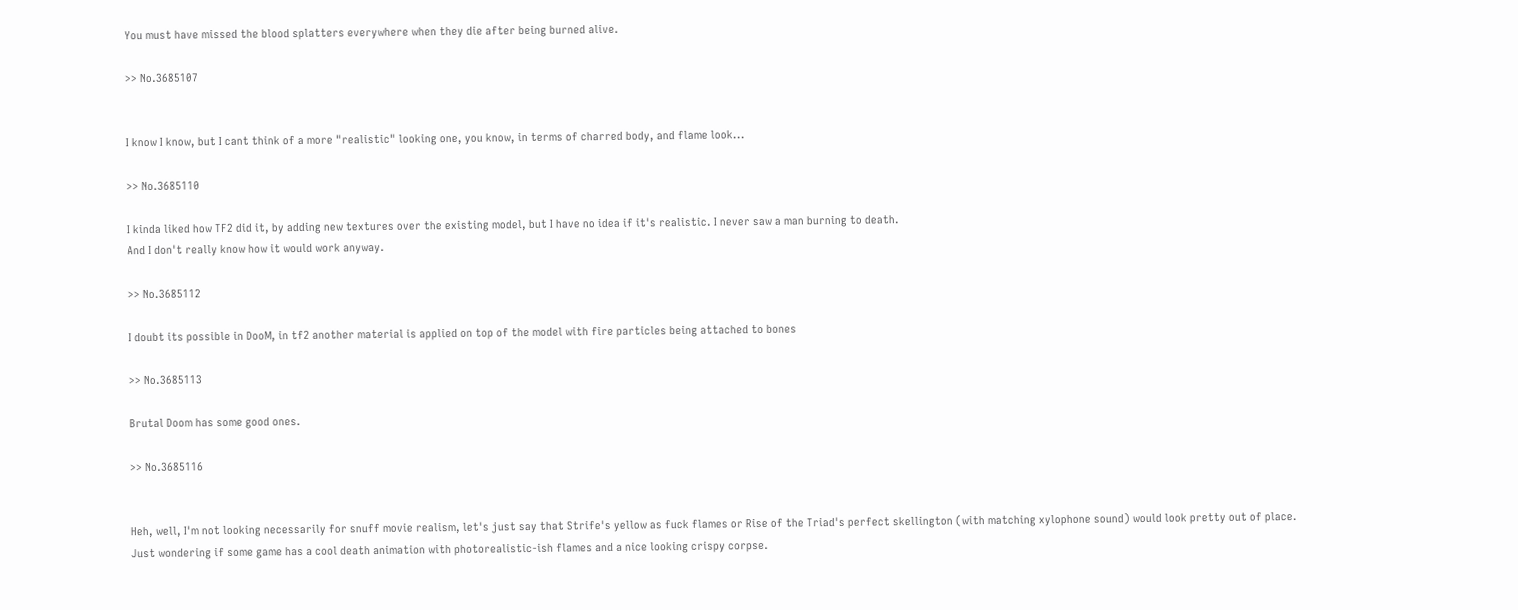You must have missed the blood splatters everywhere when they die after being burned alive.

>> No.3685107


I know I know, but I cant think of a more "realistic" looking one, you know, in terms of charred body, and flame look...

>> No.3685110

I kinda liked how TF2 did it, by adding new textures over the existing model, but I have no idea if it's realistic. I never saw a man burning to death.
And I don't really know how it would work anyway.

>> No.3685112

I doubt its possible in DooM, in tf2 another material is applied on top of the model with fire particles being attached to bones

>> No.3685113

Brutal Doom has some good ones.

>> No.3685116


Heh, well, I'm not looking necessarily for snuff movie realism, let's just say that Strife's yellow as fuck flames or Rise of the Triad's perfect skellington (with matching xylophone sound) would look pretty out of place. Just wondering if some game has a cool death animation with photorealistic-ish flames and a nice looking crispy corpse.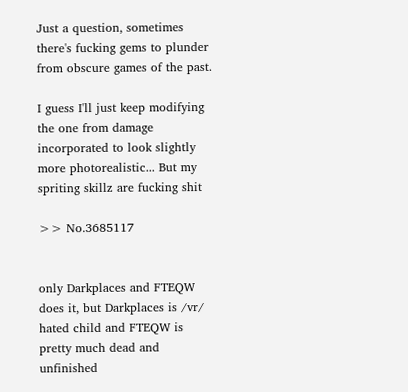Just a question, sometimes there's fucking gems to plunder from obscure games of the past.

I guess I'll just keep modifying the one from damage incorporated to look slightly more photorealistic... But my spriting skillz are fucking shit

>> No.3685117


only Darkplaces and FTEQW does it, but Darkplaces is /vr/ hated child and FTEQW is pretty much dead and unfinished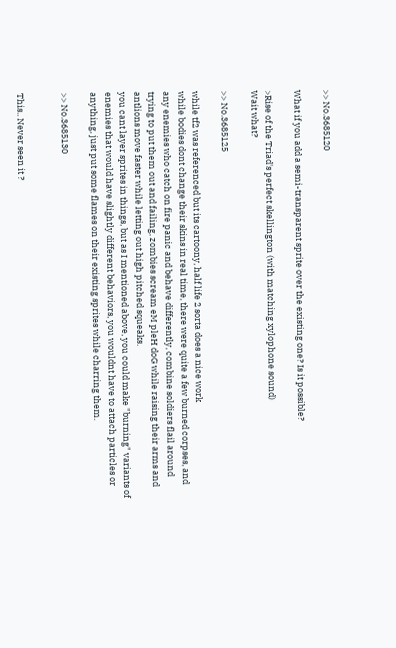>> No.3685120

What if you add a semi-transparent sprite over the existing one? Is it possible?

>Rise of the Triad's perfect skellington (with matching xylophone sound)
Wait what?

>> No.3685125

while tf2 was referenced but its cartoony, half life 2 sorta does a nice work
while bodies dont change their skins in real time, there were quite a few burned corpses, and any enemies who catch on fire panic and behave differently, combine soldiers flail around trying to put them out and failing, zombies scream eM pleH doG while raising their arms and antlions move faster while letting out high pitched squeaks.
you cant layer sprites in things, but as I mentioned above, you could make "burning" variants of enemies that would have slightly different behaviors, you wouldnt have to attach particles or anything, just put some flames on their existing sprites while charring them.

>> No.3685130


This.. Never seen it ?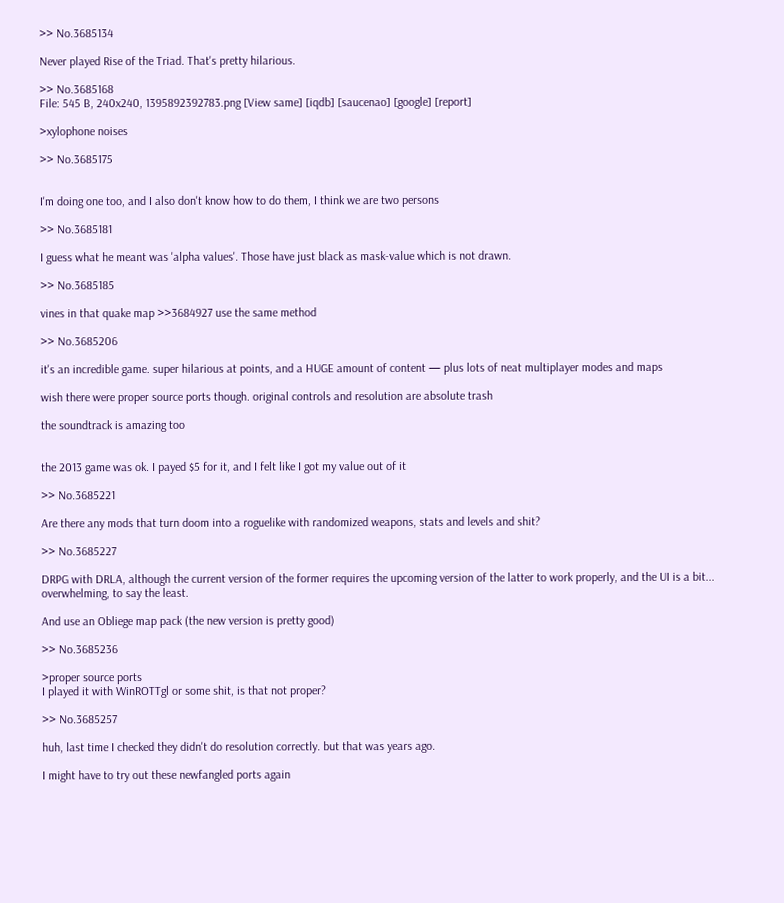>> No.3685134

Never played Rise of the Triad. That's pretty hilarious.

>> No.3685168
File: 545 B, 240x240, 1395892392783.png [View same] [iqdb] [saucenao] [google] [report]

>xylophone noises

>> No.3685175


I'm doing one too, and I also don't know how to do them, I think we are two persons

>> No.3685181

I guess what he meant was 'alpha values'. Those have just black as mask-value which is not drawn.

>> No.3685185

vines in that quake map >>3684927 use the same method

>> No.3685206

it's an incredible game. super hilarious at points, and a HUGE amount of content — plus lots of neat multiplayer modes and maps

wish there were proper source ports though. original controls and resolution are absolute trash

the soundtrack is amazing too


the 2013 game was ok. I payed $5 for it, and I felt like I got my value out of it

>> No.3685221

Are there any mods that turn doom into a roguelike with randomized weapons, stats and levels and shit?

>> No.3685227

DRPG with DRLA, although the current version of the former requires the upcoming version of the latter to work properly, and the UI is a bit... overwhelming, to say the least.

And use an Obliege map pack (the new version is pretty good)

>> No.3685236

>proper source ports
I played it with WinROTTgl or some shit, is that not proper?

>> No.3685257

huh, last time I checked they didn't do resolution correctly. but that was years ago.

I might have to try out these newfangled ports again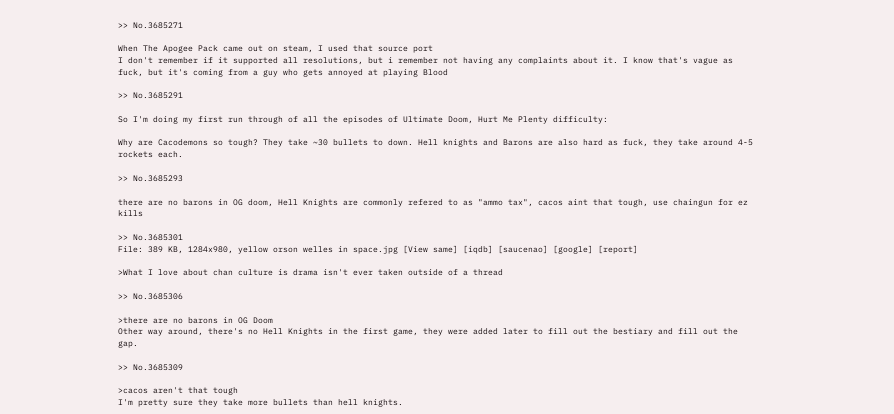>> No.3685271

When The Apogee Pack came out on steam, I used that source port
I don't remember if it supported all resolutions, but i remember not having any complaints about it. I know that's vague as fuck, but it's coming from a guy who gets annoyed at playing Blood

>> No.3685291

So I'm doing my first run through of all the episodes of Ultimate Doom, Hurt Me Plenty difficulty:

Why are Cacodemons so tough? They take ~30 bullets to down. Hell knights and Barons are also hard as fuck, they take around 4-5 rockets each.

>> No.3685293

there are no barons in OG doom, Hell Knights are commonly refered to as "ammo tax", cacos aint that tough, use chaingun for ez kills

>> No.3685301
File: 389 KB, 1284x980, yellow orson welles in space.jpg [View same] [iqdb] [saucenao] [google] [report]

>What I love about chan culture is drama isn't ever taken outside of a thread

>> No.3685306

>there are no barons in OG Doom
Other way around, there's no Hell Knights in the first game, they were added later to fill out the bestiary and fill out the gap.

>> No.3685309

>cacos aren't that tough
I'm pretty sure they take more bullets than hell knights.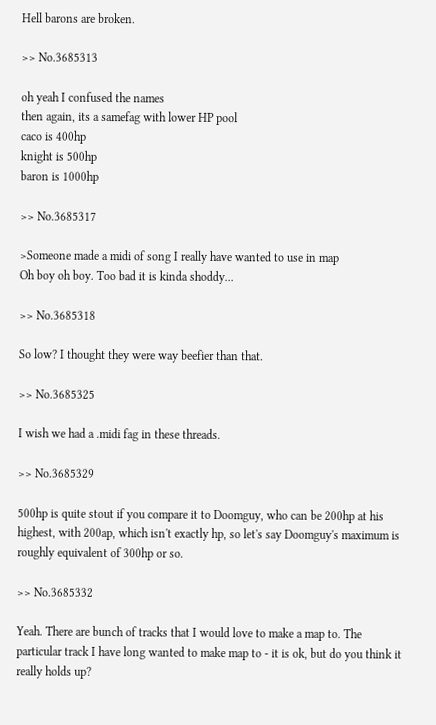Hell barons are broken.

>> No.3685313

oh yeah I confused the names
then again, its a samefag with lower HP pool
caco is 400hp
knight is 500hp
baron is 1000hp

>> No.3685317

>Someone made a midi of song I really have wanted to use in map
Oh boy oh boy. Too bad it is kinda shoddy...

>> No.3685318

So low? I thought they were way beefier than that.

>> No.3685325

I wish we had a .midi fag in these threads.

>> No.3685329

500hp is quite stout if you compare it to Doomguy, who can be 200hp at his highest, with 200ap, which isn't exactly hp, so let's say Doomguy's maximum is roughly equivalent of 300hp or so.

>> No.3685332

Yeah. There are bunch of tracks that I would love to make a map to. The particular track I have long wanted to make map to - it is ok, but do you think it really holds up?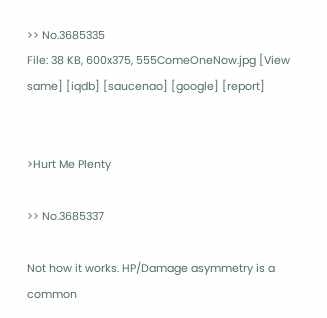>> No.3685335
File: 38 KB, 600x375, 555ComeOneNow.jpg [View same] [iqdb] [saucenao] [google] [report]


>Hurt Me Plenty

>> No.3685337

Not how it works. HP/Damage asymmetry is a common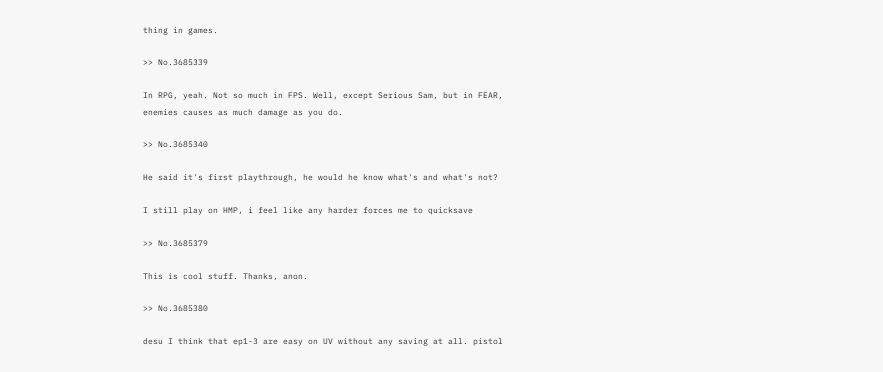thing in games.

>> No.3685339

In RPG, yeah. Not so much in FPS. Well, except Serious Sam, but in FEAR, enemies causes as much damage as you do.

>> No.3685340

He said it's first playthrough, he would he know what's and what's not?

I still play on HMP, i feel like any harder forces me to quicksave

>> No.3685379

This is cool stuff. Thanks, anon.

>> No.3685380

desu I think that ep1-3 are easy on UV without any saving at all. pistol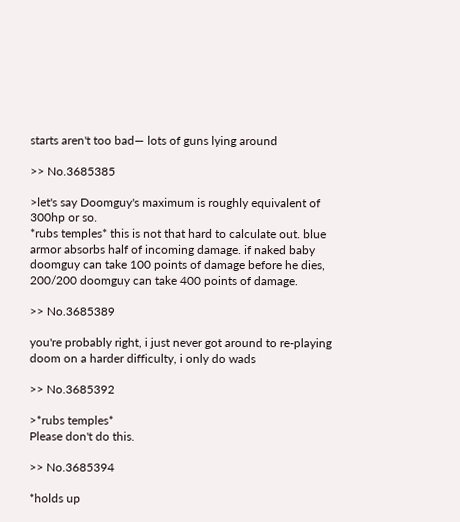starts aren't too bad— lots of guns lying around

>> No.3685385

>let's say Doomguy's maximum is roughly equivalent of 300hp or so.
*rubs temples* this is not that hard to calculate out. blue armor absorbs half of incoming damage. if naked baby doomguy can take 100 points of damage before he dies, 200/200 doomguy can take 400 points of damage.

>> No.3685389

you're probably right, i just never got around to re-playing doom on a harder difficulty, i only do wads

>> No.3685392

>*rubs temples*
Please don't do this.

>> No.3685394

*holds up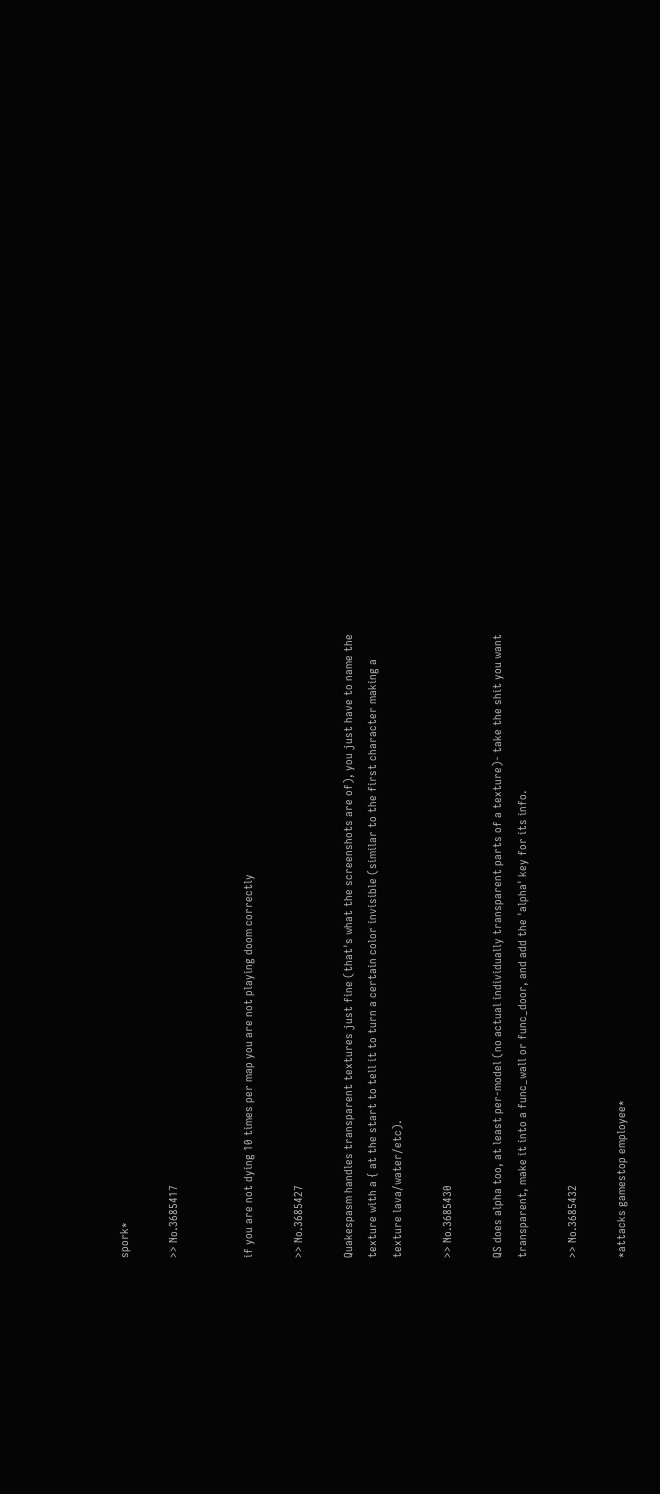spork*

>> No.3685417


if you are not dying 10 times per map you are not playing doom correctly

>> No.3685427

Quakespasm handles transparent textures just fine (that's what the screenshots are of), you just have to name the texture with a { at the start to tell it to turn a certain color invisible (similar to the first character making a texture lava/water/etc).

>> No.3685430

QS does alpha too, at least per-model (no actual individually transparent parts of a texture)- take the shit you want transparent, make it into a func_wall or func_door, and add the 'alpha' key for its info.

>> No.3685432

*attacks gamestop employee*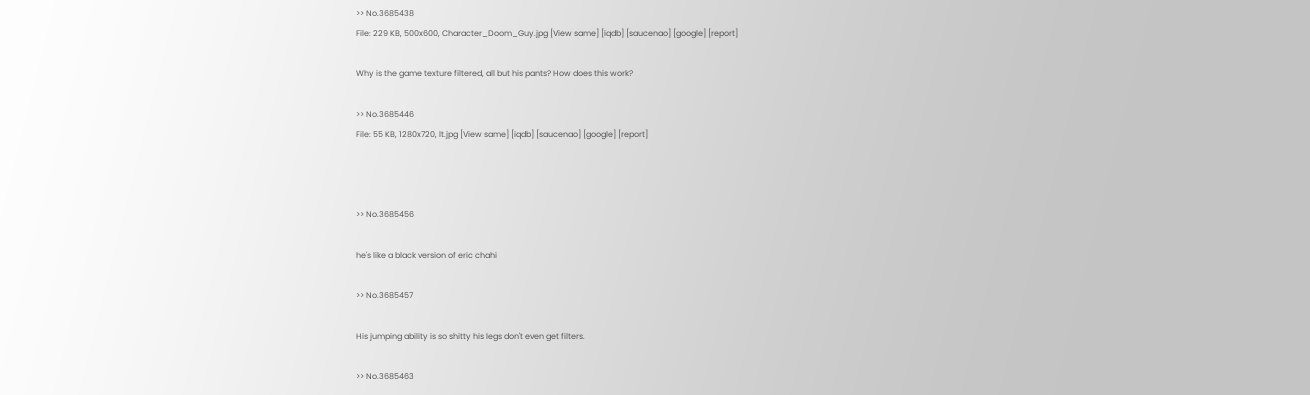>> No.3685438
File: 229 KB, 500x600, Character_Doom_Guy.jpg [View same] [iqdb] [saucenao] [google] [report]

Why is the game texture filtered, all but his pants? How does this work?

>> No.3685446
File: 55 KB, 1280x720, lt.jpg [View same] [iqdb] [saucenao] [google] [report]



>> No.3685456

he's like a black version of eric chahi

>> No.3685457

His jumping ability is so shitty his legs don't even get filters.

>> No.3685463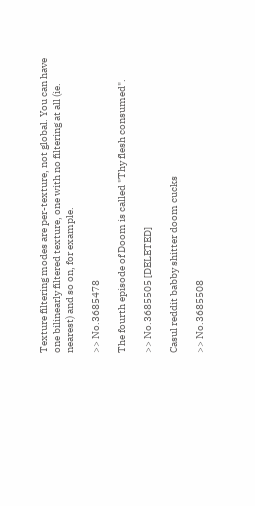Texture filtering modes are per-texture, not global. You can have one bilinearly filtered texture, one with no filtering at all (ie. nearest) and so on, for example.

>> No.3685478

The fourth episode of Doom is called "Thy flesh consumed".

>> No.3685505 [DELETED]

Casul reddit babby shitter doom cucks

>> No.3685508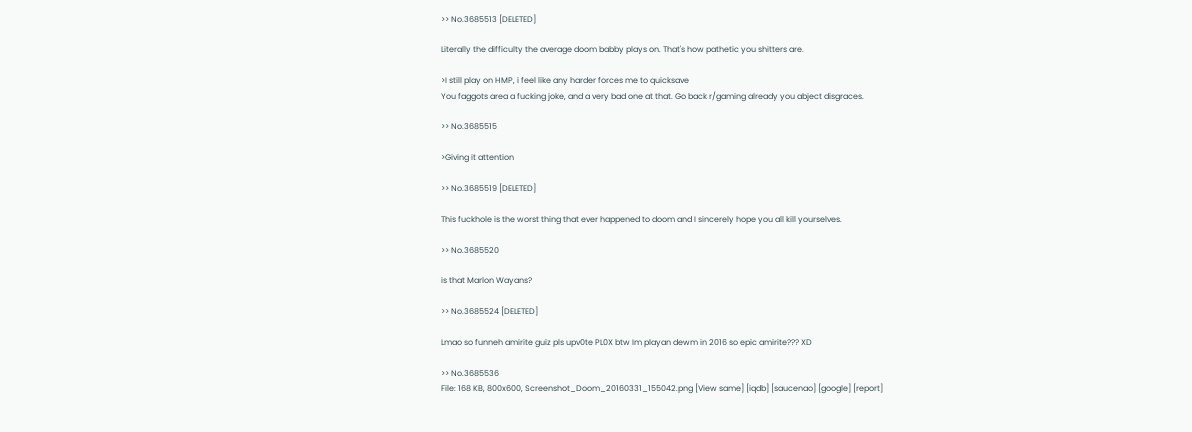>> No.3685513 [DELETED]

Literally the difficulty the average doom babby plays on. That's how pathetic you shitters are.

>I still play on HMP, i feel like any harder forces me to quicksave
You faggots area a fucking joke, and a very bad one at that. Go back r/gaming already you abject disgraces.

>> No.3685515

>Giving it attention

>> No.3685519 [DELETED]

This fuckhole is the worst thing that ever happened to doom and I sincerely hope you all kill yourselves.

>> No.3685520

is that Marlon Wayans?

>> No.3685524 [DELETED]

Lmao so funneh amirite guiz pls upv0te PL0X btw Im playan dewm in 2016 so epic amirite??? XD

>> No.3685536
File: 168 KB, 800x600, Screenshot_Doom_20160331_155042.png [View same] [iqdb] [saucenao] [google] [report]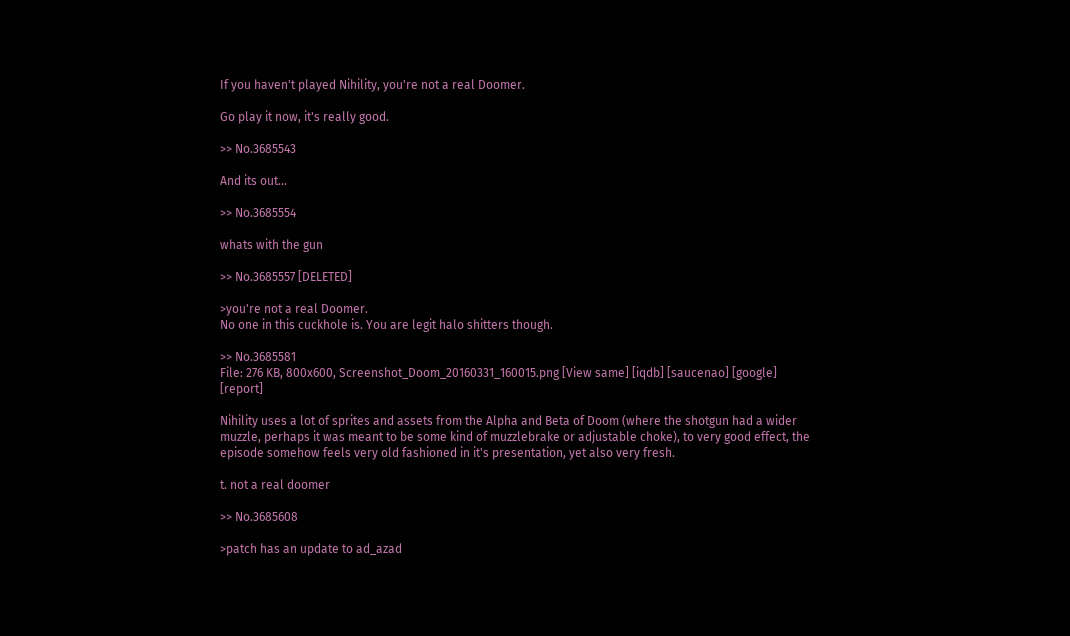If you haven't played Nihility, you're not a real Doomer.

Go play it now, it's really good.

>> No.3685543

And its out...

>> No.3685554

whats with the gun

>> No.3685557 [DELETED]

>you're not a real Doomer.
No one in this cuckhole is. You are legit halo shitters though.

>> No.3685581
File: 276 KB, 800x600, Screenshot_Doom_20160331_160015.png [View same] [iqdb] [saucenao] [google] [report]

Nihility uses a lot of sprites and assets from the Alpha and Beta of Doom (where the shotgun had a wider muzzle, perhaps it was meant to be some kind of muzzlebrake or adjustable choke), to very good effect, the episode somehow feels very old fashioned in it's presentation, yet also very fresh.

t. not a real doomer

>> No.3685608

>patch has an update to ad_azad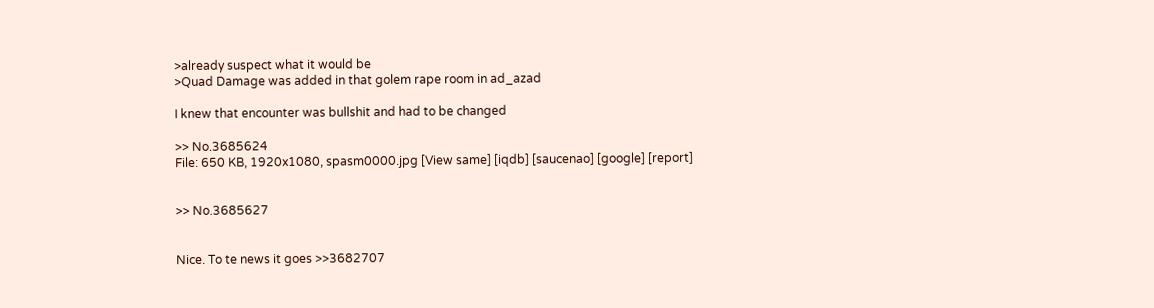>already suspect what it would be
>Quad Damage was added in that golem rape room in ad_azad

I knew that encounter was bullshit and had to be changed

>> No.3685624
File: 650 KB, 1920x1080, spasm0000.jpg [View same] [iqdb] [saucenao] [google] [report]


>> No.3685627


Nice. To te news it goes >>3682707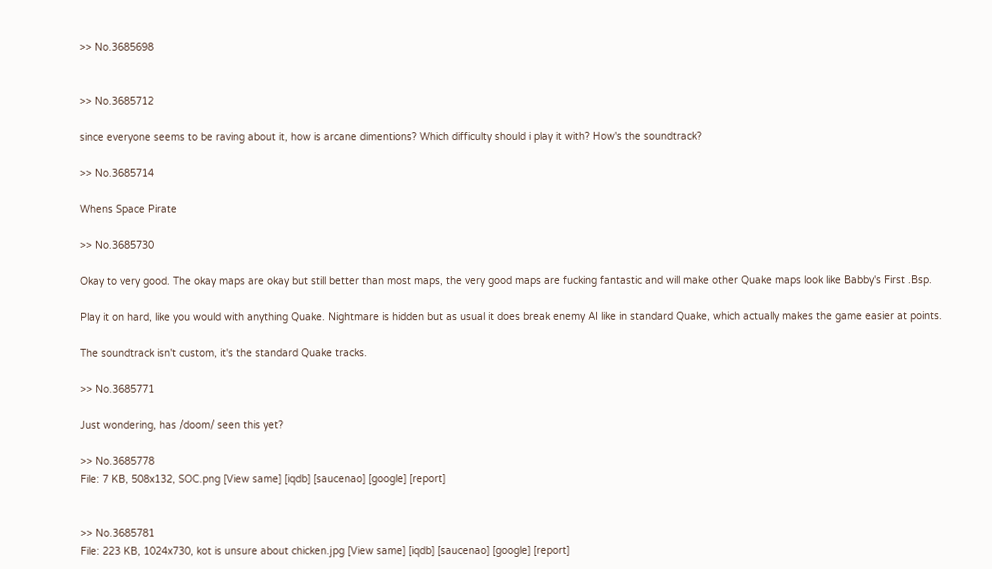>> No.3685698


>> No.3685712

since everyone seems to be raving about it, how is arcane dimentions? Which difficulty should i play it with? How's the soundtrack?

>> No.3685714

Whens Space Pirate

>> No.3685730

Okay to very good. The okay maps are okay but still better than most maps, the very good maps are fucking fantastic and will make other Quake maps look like Babby's First .Bsp.

Play it on hard, like you would with anything Quake. Nightmare is hidden but as usual it does break enemy AI like in standard Quake, which actually makes the game easier at points.

The soundtrack isn't custom, it's the standard Quake tracks.

>> No.3685771

Just wondering, has /doom/ seen this yet?

>> No.3685778
File: 7 KB, 508x132, SOC.png [View same] [iqdb] [saucenao] [google] [report]


>> No.3685781
File: 223 KB, 1024x730, kot is unsure about chicken.jpg [View same] [iqdb] [saucenao] [google] [report]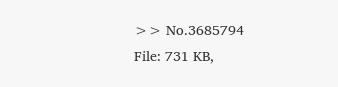>> No.3685794
File: 731 KB,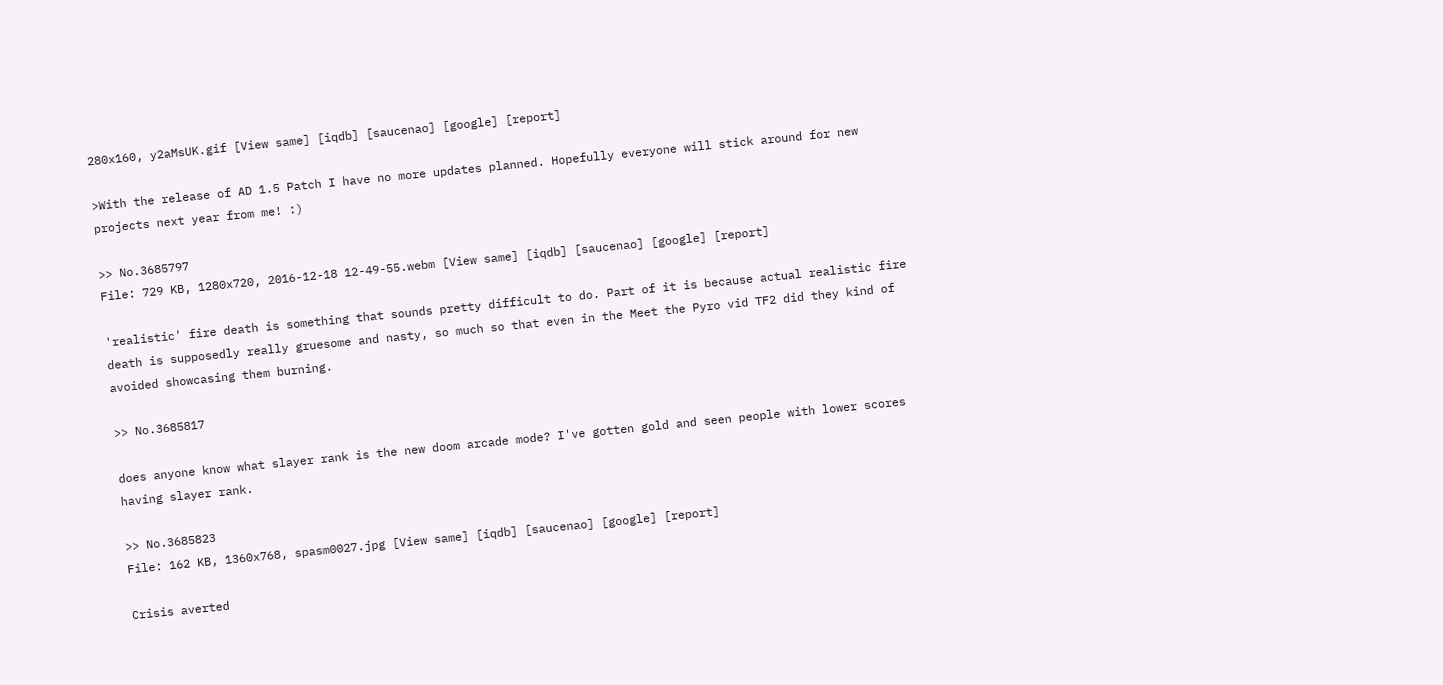280x160, y2aMsUK.gif [View same] [iqdb] [saucenao] [google] [report]

>With the release of AD 1.5 Patch I have no more updates planned. Hopefully everyone will stick around for new projects next year from me! :)

>> No.3685797
File: 729 KB, 1280x720, 2016-12-18 12-49-55.webm [View same] [iqdb] [saucenao] [google] [report]

'realistic' fire death is something that sounds pretty difficult to do. Part of it is because actual realistic fire death is supposedly really gruesome and nasty, so much so that even in the Meet the Pyro vid TF2 did they kind of avoided showcasing them burning.

>> No.3685817

does anyone know what slayer rank is the new doom arcade mode? I've gotten gold and seen people with lower scores having slayer rank.

>> No.3685823
File: 162 KB, 1360x768, spasm0027.jpg [View same] [iqdb] [saucenao] [google] [report]

Crisis averted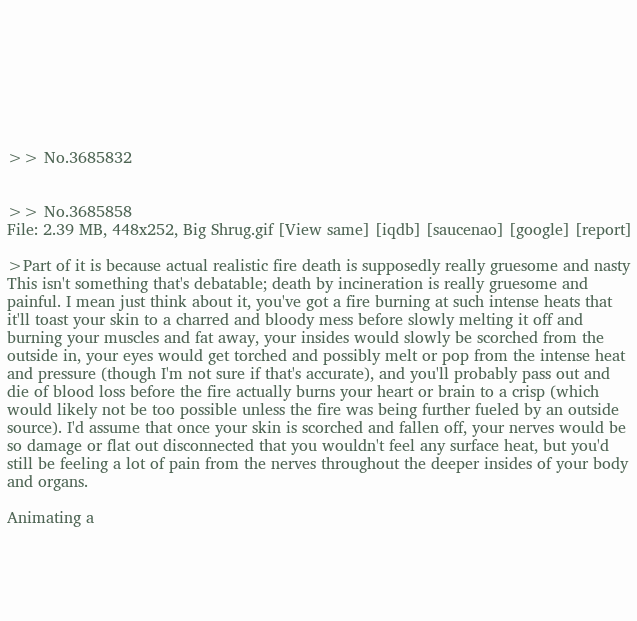>> No.3685832


>> No.3685858
File: 2.39 MB, 448x252, Big Shrug.gif [View same] [iqdb] [saucenao] [google] [report]

>Part of it is because actual realistic fire death is supposedly really gruesome and nasty
This isn't something that's debatable; death by incineration is really gruesome and painful. I mean just think about it, you've got a fire burning at such intense heats that it'll toast your skin to a charred and bloody mess before slowly melting it off and burning your muscles and fat away, your insides would slowly be scorched from the outside in, your eyes would get torched and possibly melt or pop from the intense heat and pressure (though I'm not sure if that's accurate), and you'll probably pass out and die of blood loss before the fire actually burns your heart or brain to a crisp (which would likely not be too possible unless the fire was being further fueled by an outside source). I'd assume that once your skin is scorched and fallen off, your nerves would be so damage or flat out disconnected that you wouldn't feel any surface heat, but you'd still be feeling a lot of pain from the nerves throughout the deeper insides of your body and organs.

Animating a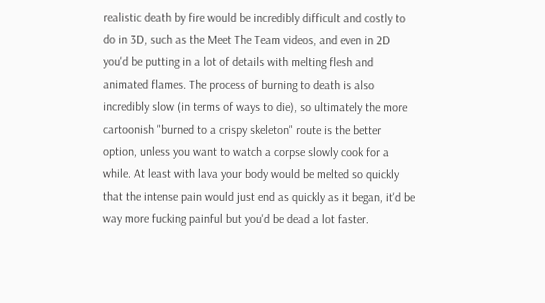realistic death by fire would be incredibly difficult and costly to do in 3D, such as the Meet The Team videos, and even in 2D you'd be putting in a lot of details with melting flesh and animated flames. The process of burning to death is also incredibly slow (in terms of ways to die), so ultimately the more cartoonish "burned to a crispy skeleton" route is the better option, unless you want to watch a corpse slowly cook for a while. At least with lava your body would be melted so quickly that the intense pain would just end as quickly as it began, it'd be way more fucking painful but you'd be dead a lot faster.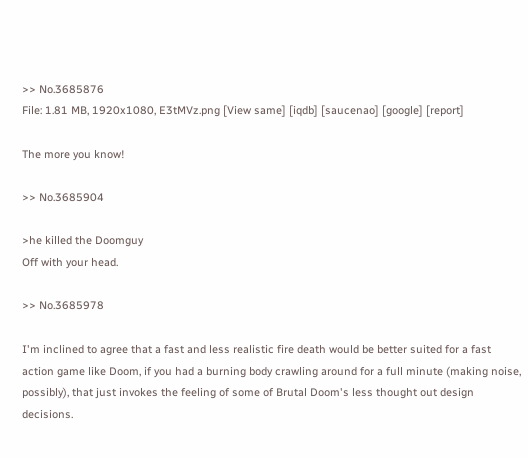>> No.3685876
File: 1.81 MB, 1920x1080, E3tMVz.png [View same] [iqdb] [saucenao] [google] [report]

The more you know!

>> No.3685904

>he killed the Doomguy
Off with your head.

>> No.3685978

I'm inclined to agree that a fast and less realistic fire death would be better suited for a fast action game like Doom, if you had a burning body crawling around for a full minute (making noise, possibly), that just invokes the feeling of some of Brutal Doom's less thought out design decisions.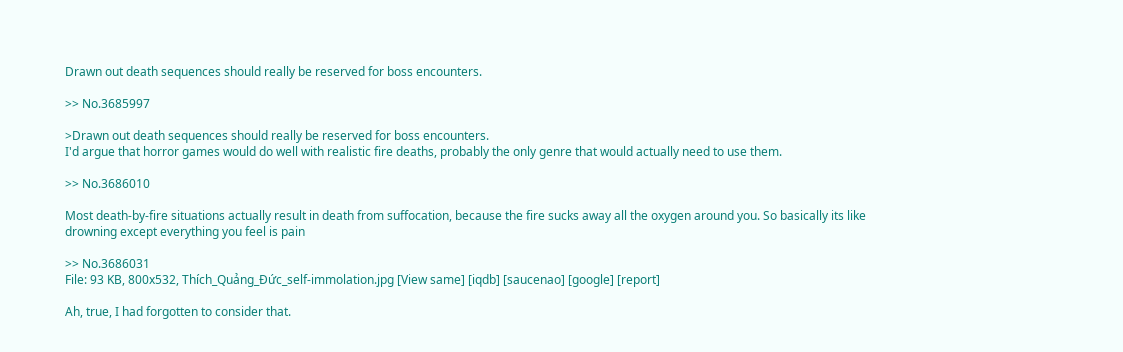Drawn out death sequences should really be reserved for boss encounters.

>> No.3685997

>Drawn out death sequences should really be reserved for boss encounters.
I'd argue that horror games would do well with realistic fire deaths, probably the only genre that would actually need to use them.

>> No.3686010

Most death-by-fire situations actually result in death from suffocation, because the fire sucks away all the oxygen around you. So basically its like drowning except everything you feel is pain

>> No.3686031
File: 93 KB, 800x532, Thích_Quảng_Đức_self-immolation.jpg [View same] [iqdb] [saucenao] [google] [report]

Ah, true, I had forgotten to consider that.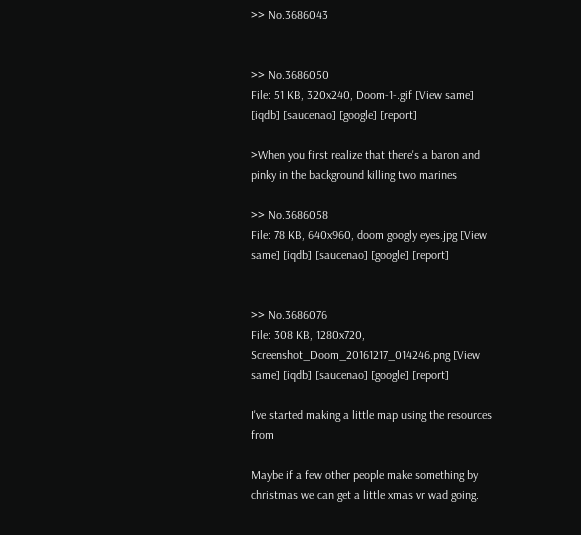>> No.3686043


>> No.3686050
File: 51 KB, 320x240, Doom-1-.gif [View same] [iqdb] [saucenao] [google] [report]

>When you first realize that there's a baron and pinky in the background killing two marines

>> No.3686058
File: 78 KB, 640x960, doom googly eyes.jpg [View same] [iqdb] [saucenao] [google] [report]


>> No.3686076
File: 308 KB, 1280x720, Screenshot_Doom_20161217_014246.png [View same] [iqdb] [saucenao] [google] [report]

I've started making a little map using the resources from

Maybe if a few other people make something by christmas we can get a little xmas vr wad going.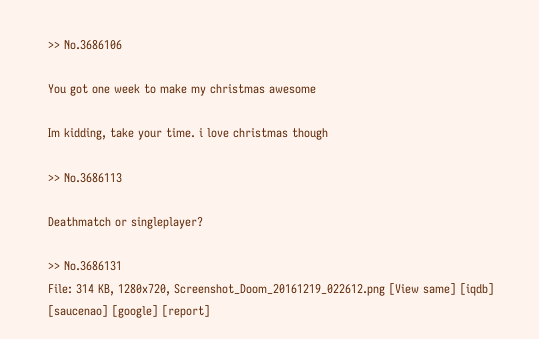>> No.3686106

You got one week to make my christmas awesome

Im kidding, take your time. i love christmas though

>> No.3686113

Deathmatch or singleplayer?

>> No.3686131
File: 314 KB, 1280x720, Screenshot_Doom_20161219_022612.png [View same] [iqdb] [saucenao] [google] [report]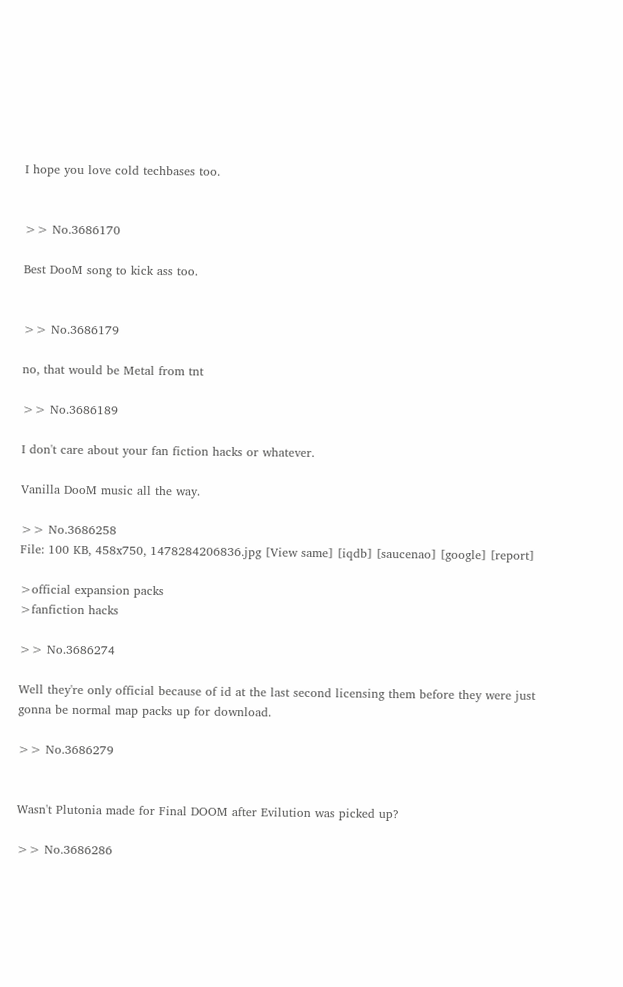I hope you love cold techbases too.


>> No.3686170

Best DooM song to kick ass too.


>> No.3686179

no, that would be Metal from tnt

>> No.3686189

I don't care about your fan fiction hacks or whatever.

Vanilla DooM music all the way.

>> No.3686258
File: 100 KB, 458x750, 1478284206836.jpg [View same] [iqdb] [saucenao] [google] [report]

>official expansion packs
>fanfiction hacks

>> No.3686274

Well they're only official because of id at the last second licensing them before they were just gonna be normal map packs up for download.

>> No.3686279


Wasn't Plutonia made for Final DOOM after Evilution was picked up?

>> No.3686286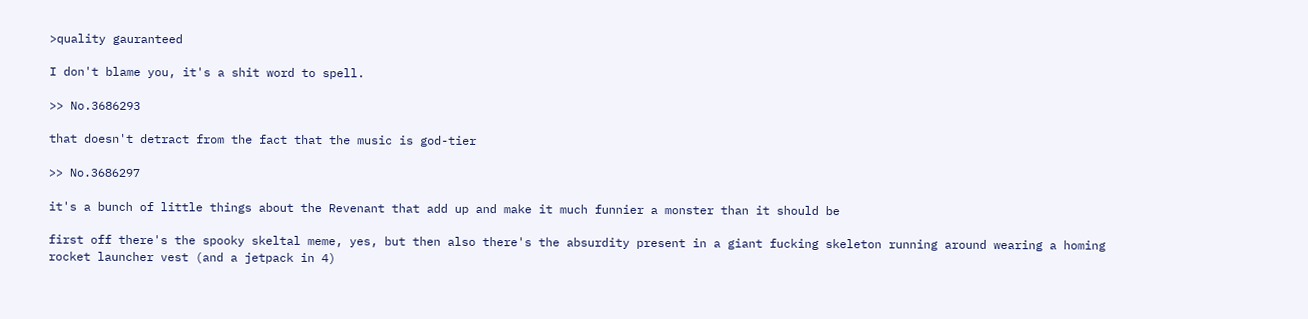>quality gauranteed

I don't blame you, it's a shit word to spell.

>> No.3686293

that doesn't detract from the fact that the music is god-tier

>> No.3686297

it's a bunch of little things about the Revenant that add up and make it much funnier a monster than it should be

first off there's the spooky skeltal meme, yes, but then also there's the absurdity present in a giant fucking skeleton running around wearing a homing rocket launcher vest (and a jetpack in 4)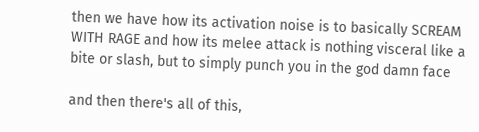then we have how its activation noise is to basically SCREAM WITH RAGE and how its melee attack is nothing visceral like a bite or slash, but to simply punch you in the god damn face

and then there's all of this,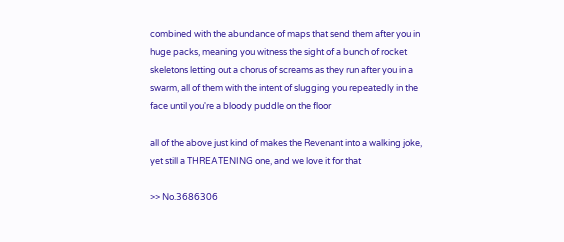combined with the abundance of maps that send them after you in huge packs, meaning you witness the sight of a bunch of rocket skeletons letting out a chorus of screams as they run after you in a swarm, all of them with the intent of slugging you repeatedly in the face until you're a bloody puddle on the floor

all of the above just kind of makes the Revenant into a walking joke, yet still a THREATENING one, and we love it for that

>> No.3686306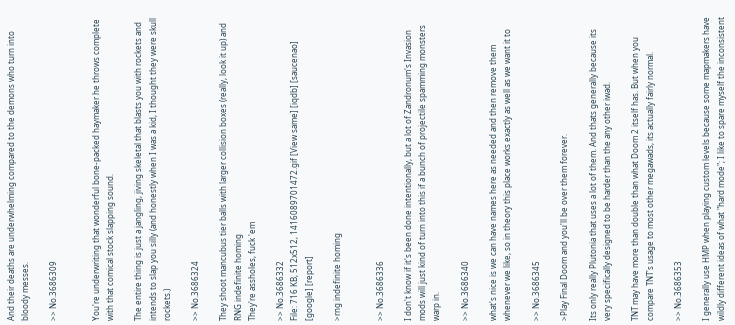And their deaths are underwhelming compared to the demons who turn into bloody messes.

>> No.3686309


You're underwriting that wonderful bone-packed haymaker he throws complete with that comical stock slapping sound.

The entire thing is just a jangling, jiving skeletal that blasts you with rockets and intends to slap you silly (and honestly when I was a kid, I thought they were skull rockets.)

>> No.3686324

They shoot mancubus tier balls with larger collision boxes (really, look it up) and RNG indefinite homing
They're assholes, fuck 'em

>> No.3686332
File: 716 KB, 512x512, 1416089701472.gif [View same] [iqdb] [saucenao] [google] [report]

>rng indefinite homing


>> No.3686336

I don't know if it's been done intentionally, but a lot of Zandronum's Invasion mods will just kind of turn into this if a bunch of projectile spamming monsters warp in.

>> No.3686340

what's nice is we can have names here as needed and then remove them whenever we like, so in theory this place works exactly as well as we want it to

>> No.3686345

>Play Final Doom and you'll be over them forever.

Its only really Plutonia that uses a lot of them. And thats generally because its very specifically designed to be harder than the any other iwad.

TNT may have more than double than what Doom 2 itself has. But when you compare TNT's usage to most other megawads, its actually fairly normal.

>> No.3686353

I generally use HMP when playing custom levels because some mapmakers have wildly different ideas of what "hard mode"; I like to spare myself the inconsistent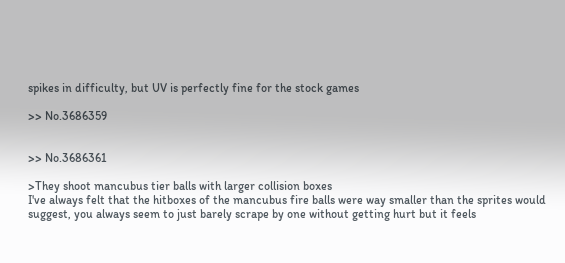spikes in difficulty, but UV is perfectly fine for the stock games

>> No.3686359


>> No.3686361

>They shoot mancubus tier balls with larger collision boxes
I've always felt that the hitboxes of the mancubus fire balls were way smaller than the sprites would suggest, you always seem to just barely scrape by one without getting hurt but it feels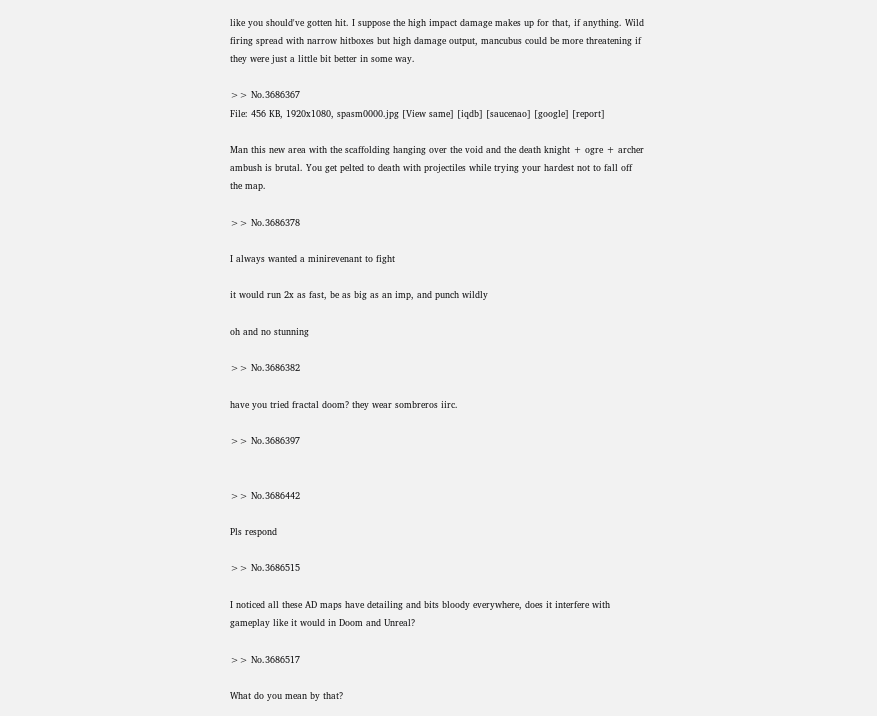like you should've gotten hit. I suppose the high impact damage makes up for that, if anything. Wild firing spread with narrow hitboxes but high damage output, mancubus could be more threatening if they were just a little bit better in some way.

>> No.3686367
File: 456 KB, 1920x1080, spasm0000.jpg [View same] [iqdb] [saucenao] [google] [report]

Man this new area with the scaffolding hanging over the void and the death knight + ogre + archer ambush is brutal. You get pelted to death with projectiles while trying your hardest not to fall off the map.

>> No.3686378

I always wanted a minirevenant to fight

it would run 2x as fast, be as big as an imp, and punch wildly

oh and no stunning

>> No.3686382

have you tried fractal doom? they wear sombreros iirc.

>> No.3686397


>> No.3686442

Pls respond

>> No.3686515

I noticed all these AD maps have detailing and bits bloody everywhere, does it interfere with gameplay like it would in Doom and Unreal?

>> No.3686517

What do you mean by that?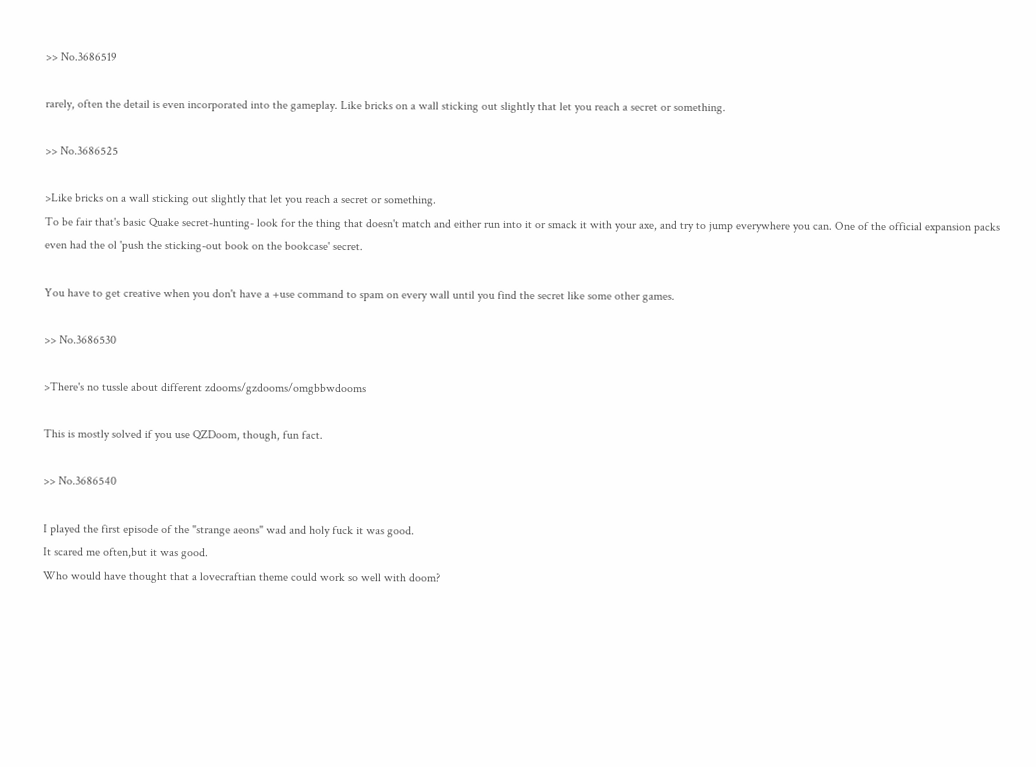>> No.3686519

rarely, often the detail is even incorporated into the gameplay. Like bricks on a wall sticking out slightly that let you reach a secret or something.

>> No.3686525

>Like bricks on a wall sticking out slightly that let you reach a secret or something.
To be fair that's basic Quake secret-hunting- look for the thing that doesn't match and either run into it or smack it with your axe, and try to jump everywhere you can. One of the official expansion packs even had the ol 'push the sticking-out book on the bookcase' secret.

You have to get creative when you don't have a +use command to spam on every wall until you find the secret like some other games.

>> No.3686530

>There's no tussle about different zdooms/gzdooms/omgbbwdooms

This is mostly solved if you use QZDoom, though, fun fact.

>> No.3686540

I played the first episode of the "strange aeons" wad and holy fuck it was good.
It scared me often,but it was good.
Who would have thought that a lovecraftian theme could work so well with doom?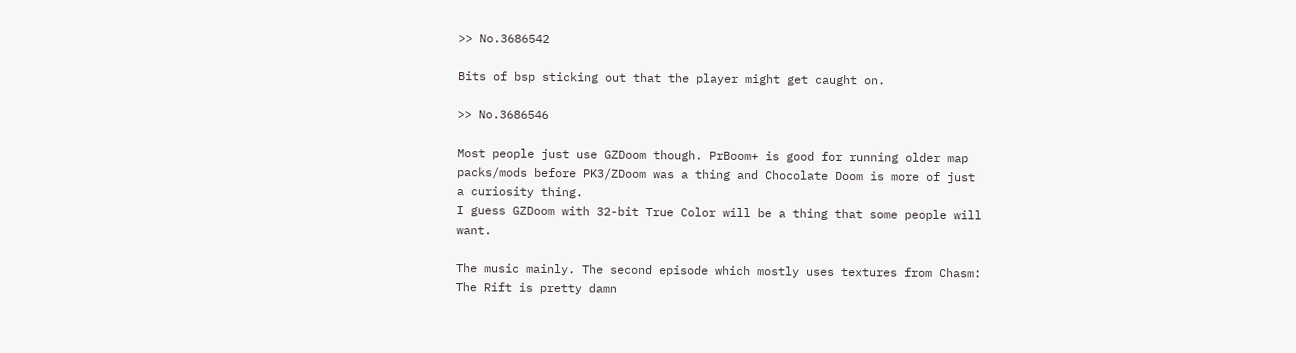>> No.3686542

Bits of bsp sticking out that the player might get caught on.

>> No.3686546

Most people just use GZDoom though. PrBoom+ is good for running older map packs/mods before PK3/ZDoom was a thing and Chocolate Doom is more of just a curiosity thing.
I guess GZDoom with 32-bit True Color will be a thing that some people will want.

The music mainly. The second episode which mostly uses textures from Chasm: The Rift is pretty damn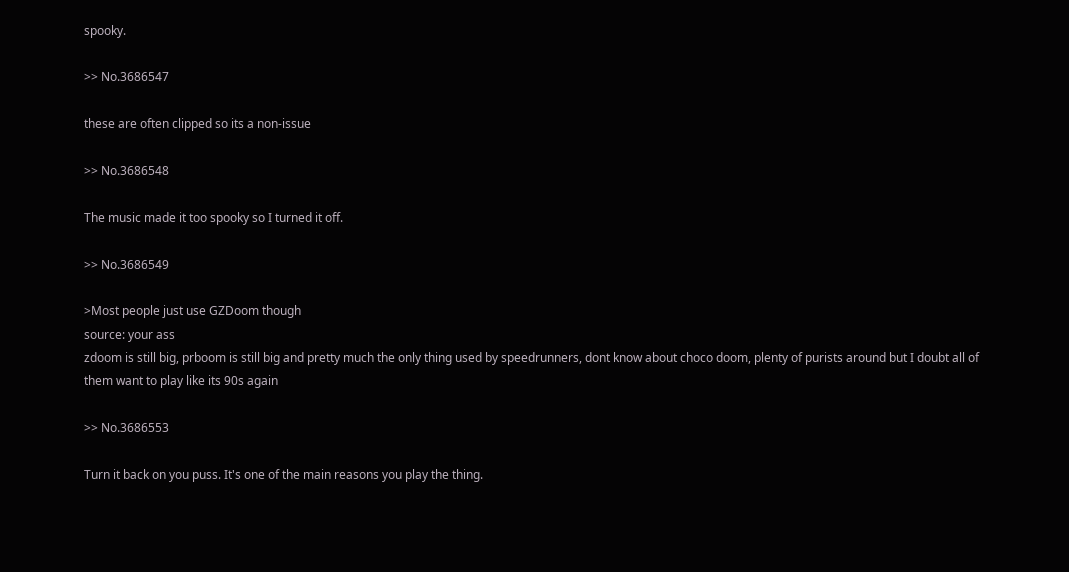spooky.

>> No.3686547

these are often clipped so its a non-issue

>> No.3686548

The music made it too spooky so I turned it off.

>> No.3686549

>Most people just use GZDoom though
source: your ass
zdoom is still big, prboom is still big and pretty much the only thing used by speedrunners, dont know about choco doom, plenty of purists around but I doubt all of them want to play like its 90s again

>> No.3686553

Turn it back on you puss. It's one of the main reasons you play the thing.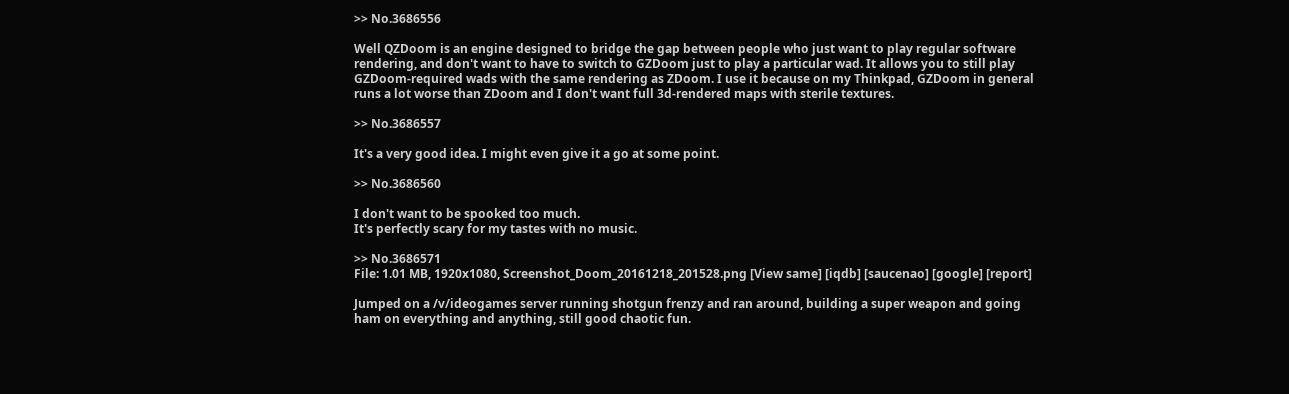>> No.3686556

Well QZDoom is an engine designed to bridge the gap between people who just want to play regular software rendering, and don't want to have to switch to GZDoom just to play a particular wad. It allows you to still play GZDoom-required wads with the same rendering as ZDoom. I use it because on my Thinkpad, GZDoom in general runs a lot worse than ZDoom and I don't want full 3d-rendered maps with sterile textures.

>> No.3686557

It's a very good idea. I might even give it a go at some point.

>> No.3686560

I don't want to be spooked too much.
It's perfectly scary for my tastes with no music.

>> No.3686571
File: 1.01 MB, 1920x1080, Screenshot_Doom_20161218_201528.png [View same] [iqdb] [saucenao] [google] [report]

Jumped on a /v/ideogames server running shotgun frenzy and ran around, building a super weapon and going ham on everything and anything, still good chaotic fun.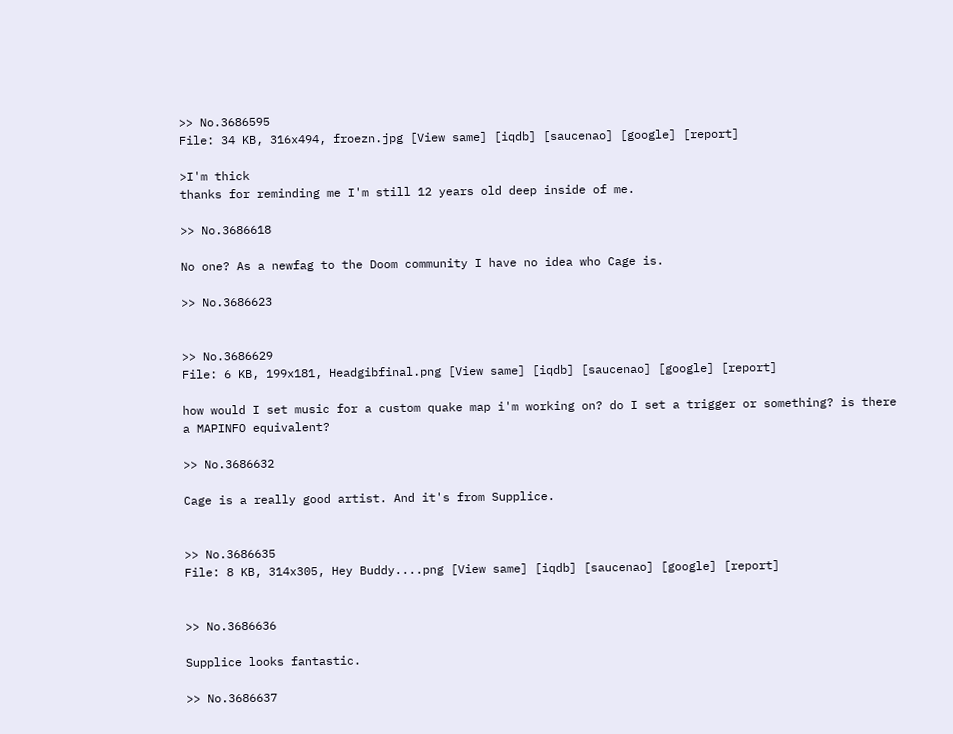>> No.3686595
File: 34 KB, 316x494, froezn.jpg [View same] [iqdb] [saucenao] [google] [report]

>I'm thick
thanks for reminding me I'm still 12 years old deep inside of me.

>> No.3686618

No one? As a newfag to the Doom community I have no idea who Cage is.

>> No.3686623


>> No.3686629
File: 6 KB, 199x181, Headgibfinal.png [View same] [iqdb] [saucenao] [google] [report]

how would I set music for a custom quake map i'm working on? do I set a trigger or something? is there a MAPINFO equivalent?

>> No.3686632

Cage is a really good artist. And it's from Supplice.


>> No.3686635
File: 8 KB, 314x305, Hey Buddy....png [View same] [iqdb] [saucenao] [google] [report]


>> No.3686636

Supplice looks fantastic.

>> No.3686637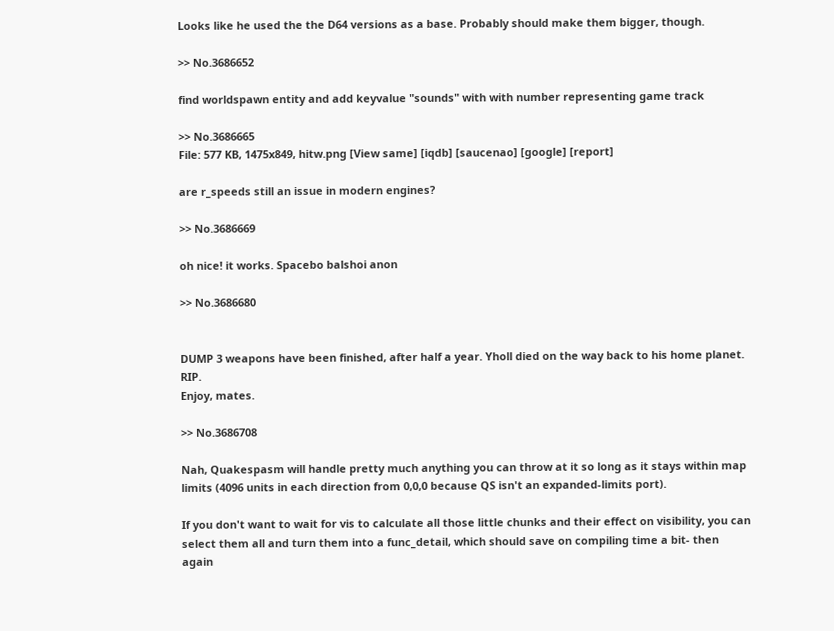Looks like he used the the D64 versions as a base. Probably should make them bigger, though.

>> No.3686652

find worldspawn entity and add keyvalue "sounds" with with number representing game track

>> No.3686665
File: 577 KB, 1475x849, hitw.png [View same] [iqdb] [saucenao] [google] [report]

are r_speeds still an issue in modern engines?

>> No.3686669

oh nice! it works. Spacebo balshoi anon

>> No.3686680


DUMP 3 weapons have been finished, after half a year. Yholl died on the way back to his home planet. RIP.
Enjoy, mates.

>> No.3686708

Nah, Quakespasm will handle pretty much anything you can throw at it so long as it stays within map limits (4096 units in each direction from 0,0,0 because QS isn't an expanded-limits port).

If you don't want to wait for vis to calculate all those little chunks and their effect on visibility, you can select them all and turn them into a func_detail, which should save on compiling time a bit- then again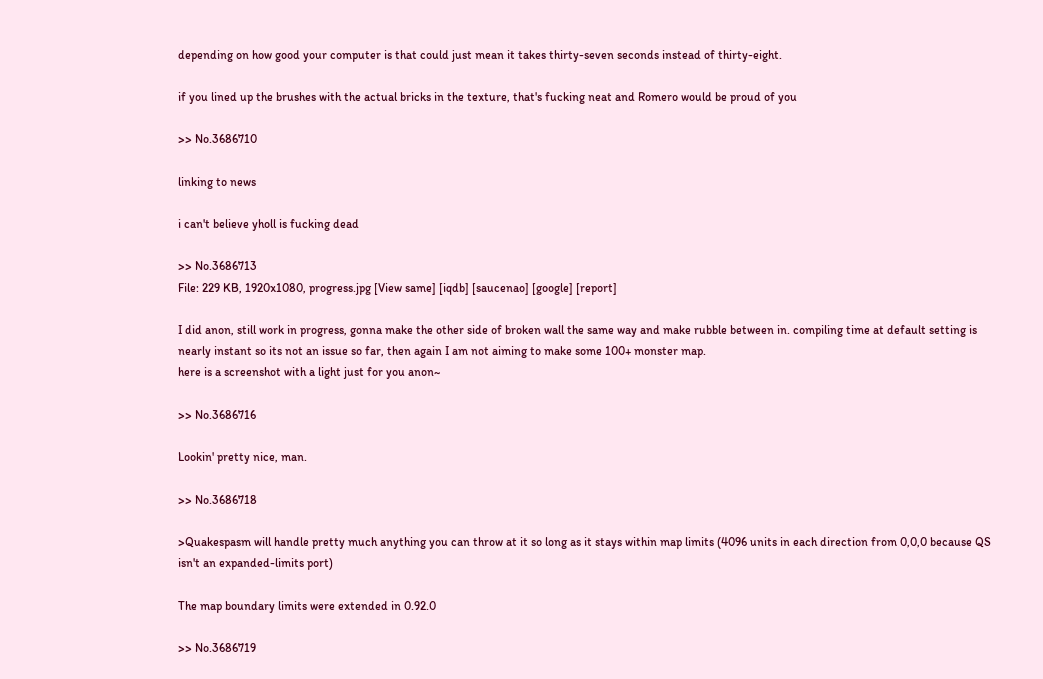depending on how good your computer is that could just mean it takes thirty-seven seconds instead of thirty-eight.

if you lined up the brushes with the actual bricks in the texture, that's fucking neat and Romero would be proud of you

>> No.3686710

linking to news

i can't believe yholl is fucking dead

>> No.3686713
File: 229 KB, 1920x1080, progress.jpg [View same] [iqdb] [saucenao] [google] [report]

I did anon, still work in progress, gonna make the other side of broken wall the same way and make rubble between in. compiling time at default setting is nearly instant so its not an issue so far, then again I am not aiming to make some 100+ monster map.
here is a screenshot with a light just for you anon~

>> No.3686716

Lookin' pretty nice, man.

>> No.3686718

>Quakespasm will handle pretty much anything you can throw at it so long as it stays within map limits (4096 units in each direction from 0,0,0 because QS isn't an expanded-limits port)

The map boundary limits were extended in 0.92.0

>> No.3686719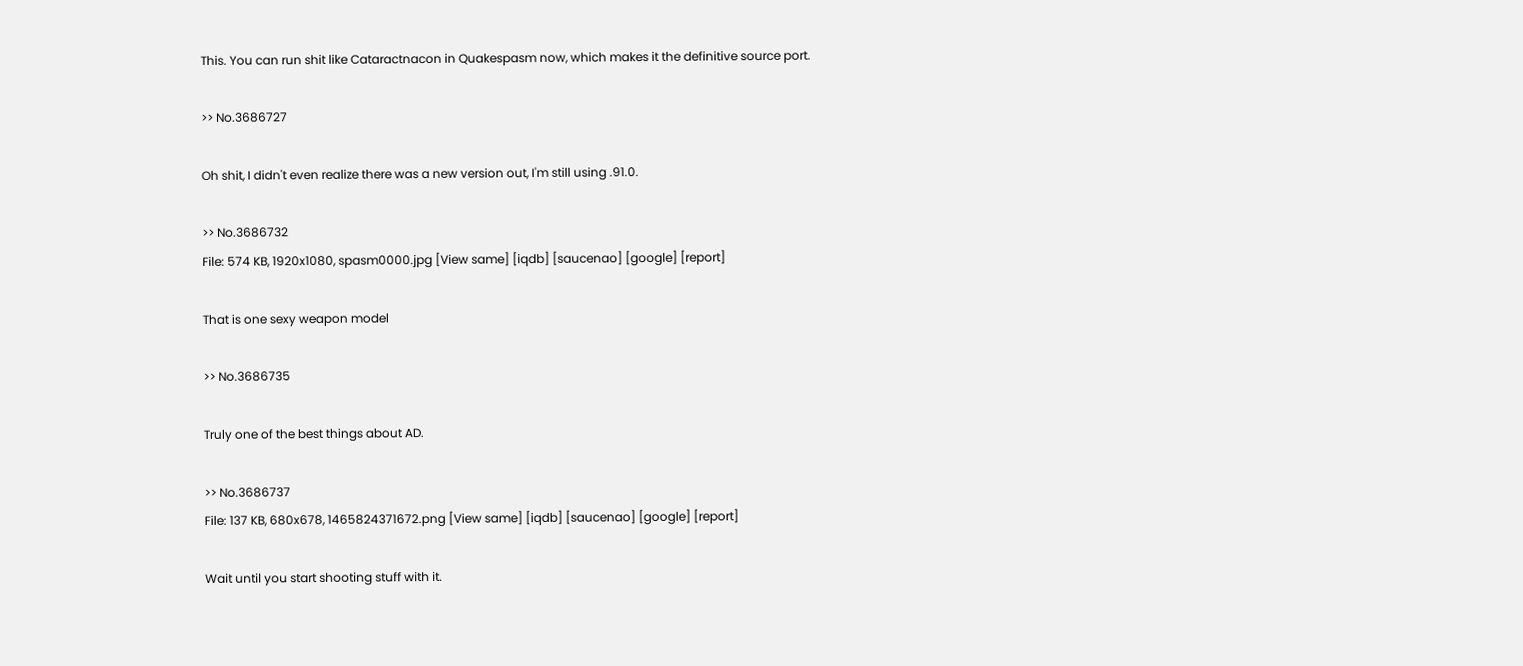This. You can run shit like Cataractnacon in Quakespasm now, which makes it the definitive source port.

>> No.3686727

Oh shit, I didn't even realize there was a new version out, I'm still using .91.0.

>> No.3686732
File: 574 KB, 1920x1080, spasm0000.jpg [View same] [iqdb] [saucenao] [google] [report]

That is one sexy weapon model

>> No.3686735

Truly one of the best things about AD.

>> No.3686737
File: 137 KB, 680x678, 1465824371672.png [View same] [iqdb] [saucenao] [google] [report]

Wait until you start shooting stuff with it.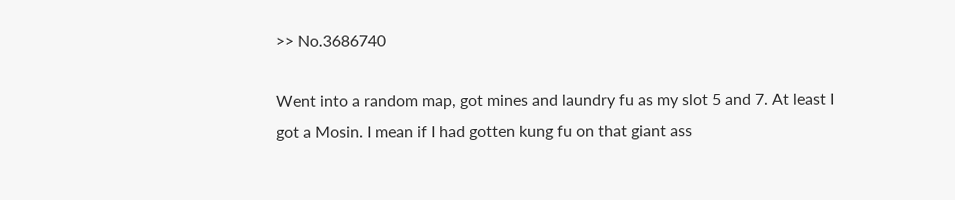>> No.3686740

Went into a random map, got mines and laundry fu as my slot 5 and 7. At least I got a Mosin. I mean if I had gotten kung fu on that giant ass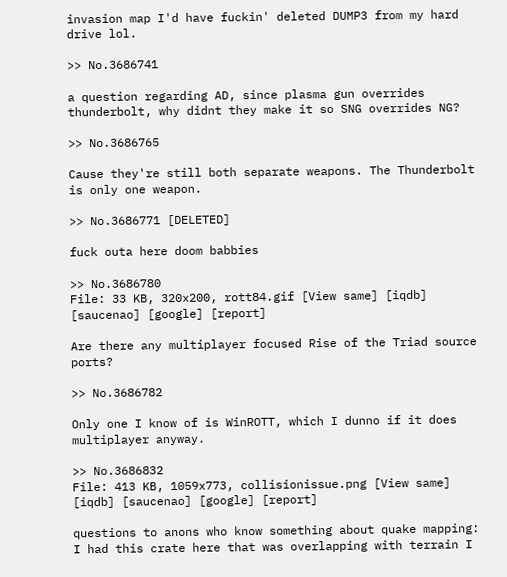invasion map I'd have fuckin' deleted DUMP3 from my hard drive lol.

>> No.3686741

a question regarding AD, since plasma gun overrides thunderbolt, why didnt they make it so SNG overrides NG?

>> No.3686765

Cause they're still both separate weapons. The Thunderbolt is only one weapon.

>> No.3686771 [DELETED]

fuck outa here doom babbies

>> No.3686780
File: 33 KB, 320x200, rott84.gif [View same] [iqdb] [saucenao] [google] [report]

Are there any multiplayer focused Rise of the Triad source ports?

>> No.3686782

Only one I know of is WinROTT, which I dunno if it does multiplayer anyway.

>> No.3686832
File: 413 KB, 1059x773, collisionissue.png [View same] [iqdb] [saucenao] [google] [report]

questions to anons who know something about quake mapping:
I had this crate here that was overlapping with terrain I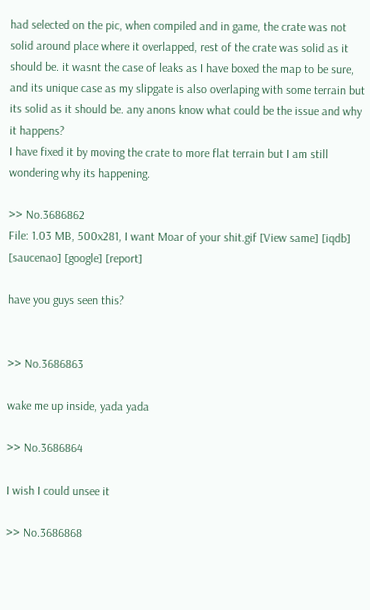had selected on the pic, when compiled and in game, the crate was not solid around place where it overlapped, rest of the crate was solid as it should be. it wasnt the case of leaks as I have boxed the map to be sure, and its unique case as my slipgate is also overlaping with some terrain but its solid as it should be. any anons know what could be the issue and why it happens?
I have fixed it by moving the crate to more flat terrain but I am still wondering why its happening.

>> No.3686862
File: 1.03 MB, 500x281, I want Moar of your shit.gif [View same] [iqdb] [saucenao] [google] [report]

have you guys seen this?


>> No.3686863

wake me up inside, yada yada

>> No.3686864

I wish I could unsee it

>> No.3686868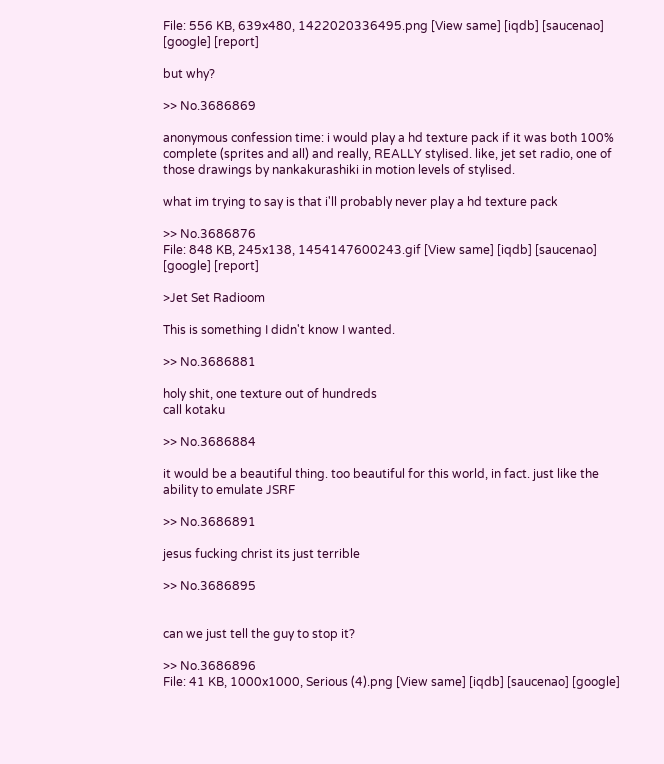File: 556 KB, 639x480, 1422020336495.png [View same] [iqdb] [saucenao] [google] [report]

but why?

>> No.3686869

anonymous confession time: i would play a hd texture pack if it was both 100% complete (sprites and all) and really, REALLY stylised. like, jet set radio, one of those drawings by nankakurashiki in motion levels of stylised.

what im trying to say is that i'll probably never play a hd texture pack

>> No.3686876
File: 848 KB, 245x138, 1454147600243.gif [View same] [iqdb] [saucenao] [google] [report]

>Jet Set Radioom

This is something I didn't know I wanted.

>> No.3686881

holy shit, one texture out of hundreds
call kotaku

>> No.3686884

it would be a beautiful thing. too beautiful for this world, in fact. just like the ability to emulate JSRF

>> No.3686891

jesus fucking christ its just terrible

>> No.3686895


can we just tell the guy to stop it?

>> No.3686896
File: 41 KB, 1000x1000, Serious (4).png [View same] [iqdb] [saucenao] [google]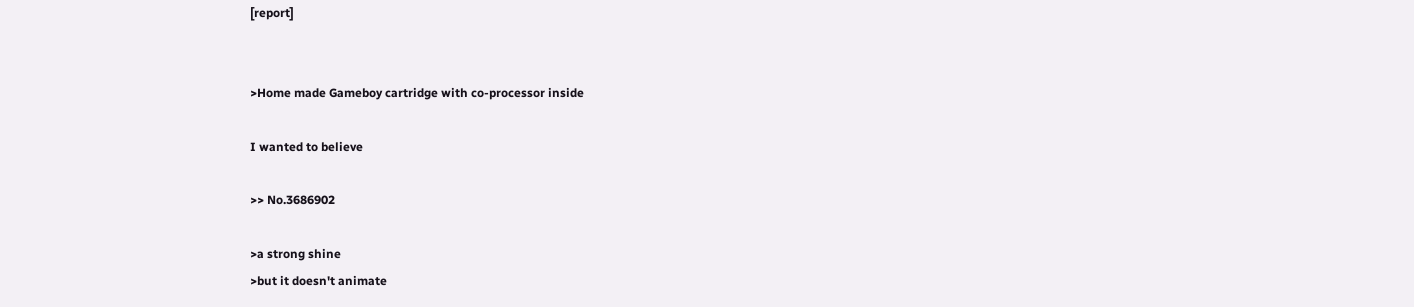[report]


>Home made Gameboy cartridge with co-processor inside

I wanted to believe

>> No.3686902

>a strong shine
>but it doesn't animate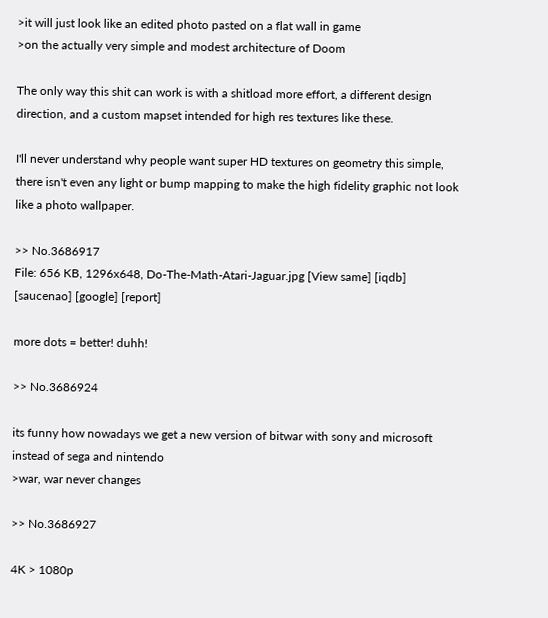>it will just look like an edited photo pasted on a flat wall in game
>on the actually very simple and modest architecture of Doom

The only way this shit can work is with a shitload more effort, a different design direction, and a custom mapset intended for high res textures like these.

I'll never understand why people want super HD textures on geometry this simple, there isn't even any light or bump mapping to make the high fidelity graphic not look like a photo wallpaper.

>> No.3686917
File: 656 KB, 1296x648, Do-The-Math-Atari-Jaguar.jpg [View same] [iqdb] [saucenao] [google] [report]

more dots = better! duhh!

>> No.3686924

its funny how nowadays we get a new version of bitwar with sony and microsoft instead of sega and nintendo
>war, war never changes

>> No.3686927

4K > 1080p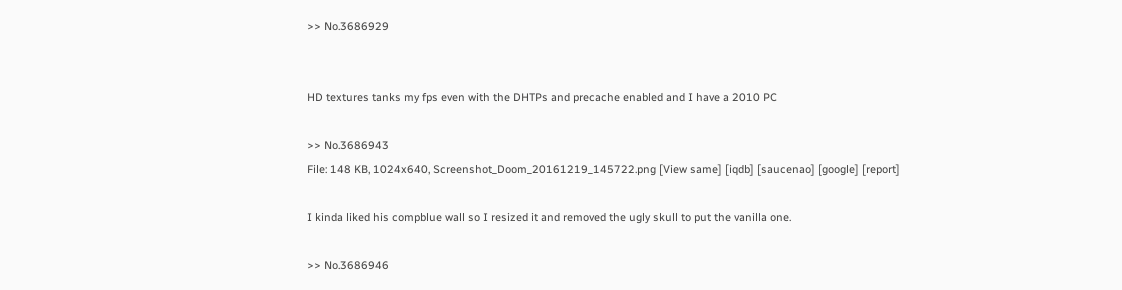>> No.3686929


HD textures tanks my fps even with the DHTPs and precache enabled and I have a 2010 PC

>> No.3686943
File: 148 KB, 1024x640, Screenshot_Doom_20161219_145722.png [View same] [iqdb] [saucenao] [google] [report]

I kinda liked his compblue wall so I resized it and removed the ugly skull to put the vanilla one.

>> No.3686946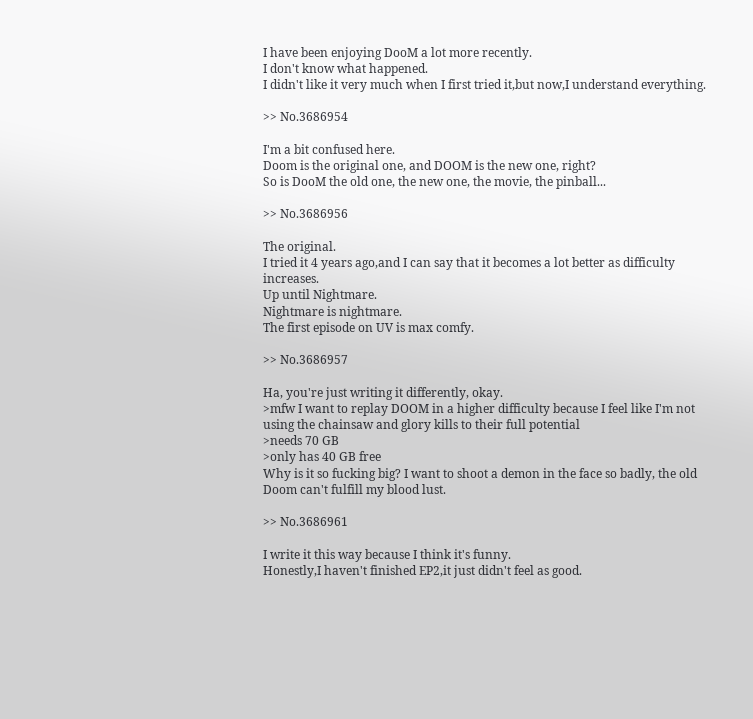I have been enjoying DooM a lot more recently.
I don't know what happened.
I didn't like it very much when I first tried it,but now,I understand everything.

>> No.3686954

I'm a bit confused here.
Doom is the original one, and DOOM is the new one, right?
So is DooM the old one, the new one, the movie, the pinball...

>> No.3686956

The original.
I tried it 4 years ago,and I can say that it becomes a lot better as difficulty increases.
Up until Nightmare.
Nightmare is nightmare.
The first episode on UV is max comfy.

>> No.3686957

Ha, you're just writing it differently, okay.
>mfw I want to replay DOOM in a higher difficulty because I feel like I'm not using the chainsaw and glory kills to their full potential
>needs 70 GB
>only has 40 GB free
Why is it so fucking big? I want to shoot a demon in the face so badly, the old Doom can't fulfill my blood lust.

>> No.3686961

I write it this way because I think it's funny.
Honestly,I haven't finished EP2,it just didn't feel as good.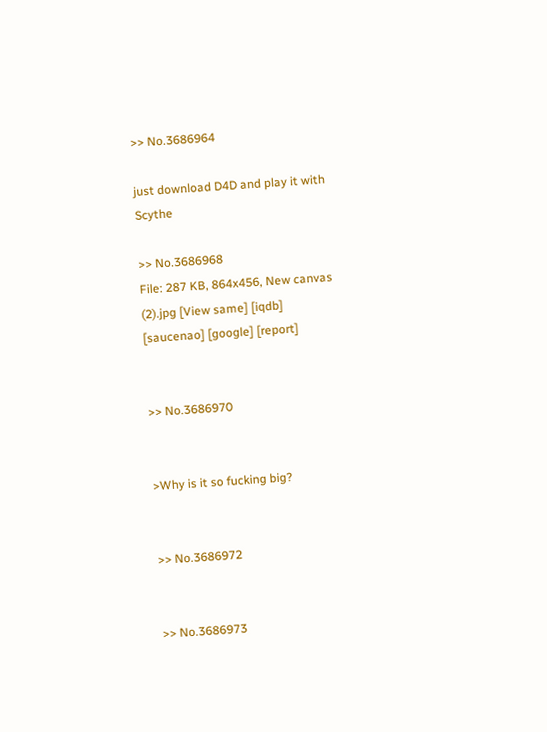>> No.3686964

just download D4D and play it with Scythe

>> No.3686968
File: 287 KB, 864x456, New canvas (2).jpg [View same] [iqdb] [saucenao] [google] [report]


>> No.3686970


>Why is it so fucking big?


>> No.3686972


>> No.3686973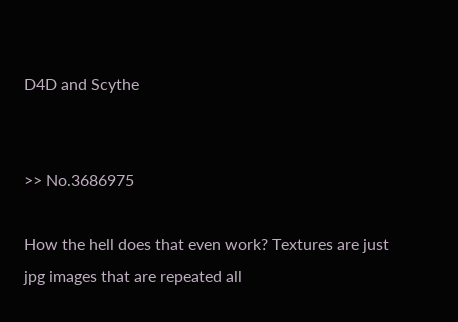D4D and Scythe


>> No.3686975

How the hell does that even work? Textures are just jpg images that are repeated all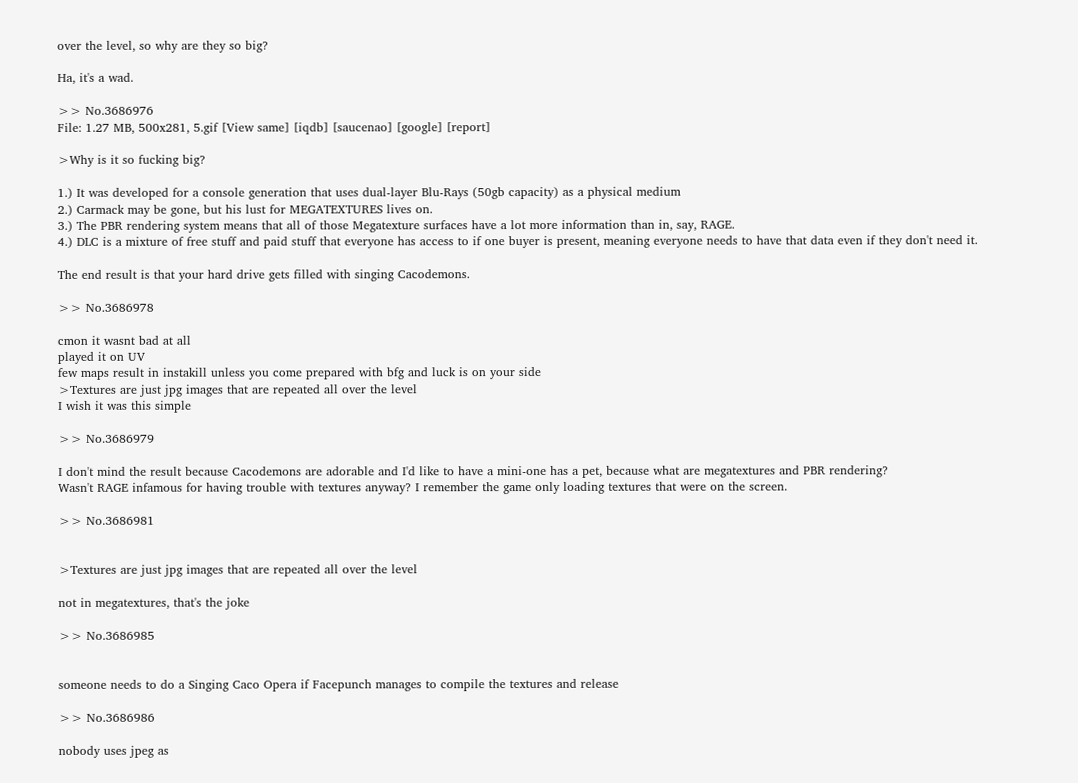over the level, so why are they so big?

Ha, it's a wad.

>> No.3686976
File: 1.27 MB, 500x281, 5.gif [View same] [iqdb] [saucenao] [google] [report]

>Why is it so fucking big?

1.) It was developed for a console generation that uses dual-layer Blu-Rays (50gb capacity) as a physical medium
2.) Carmack may be gone, but his lust for MEGATEXTURES lives on.
3.) The PBR rendering system means that all of those Megatexture surfaces have a lot more information than in, say, RAGE.
4.) DLC is a mixture of free stuff and paid stuff that everyone has access to if one buyer is present, meaning everyone needs to have that data even if they don't need it.

The end result is that your hard drive gets filled with singing Cacodemons.

>> No.3686978

cmon it wasnt bad at all
played it on UV
few maps result in instakill unless you come prepared with bfg and luck is on your side
>Textures are just jpg images that are repeated all over the level
I wish it was this simple

>> No.3686979

I don't mind the result because Cacodemons are adorable and I'd like to have a mini-one has a pet, because what are megatextures and PBR rendering?
Wasn't RAGE infamous for having trouble with textures anyway? I remember the game only loading textures that were on the screen.

>> No.3686981


>Textures are just jpg images that are repeated all over the level

not in megatextures, that's the joke

>> No.3686985


someone needs to do a Singing Caco Opera if Facepunch manages to compile the textures and release

>> No.3686986

nobody uses jpeg as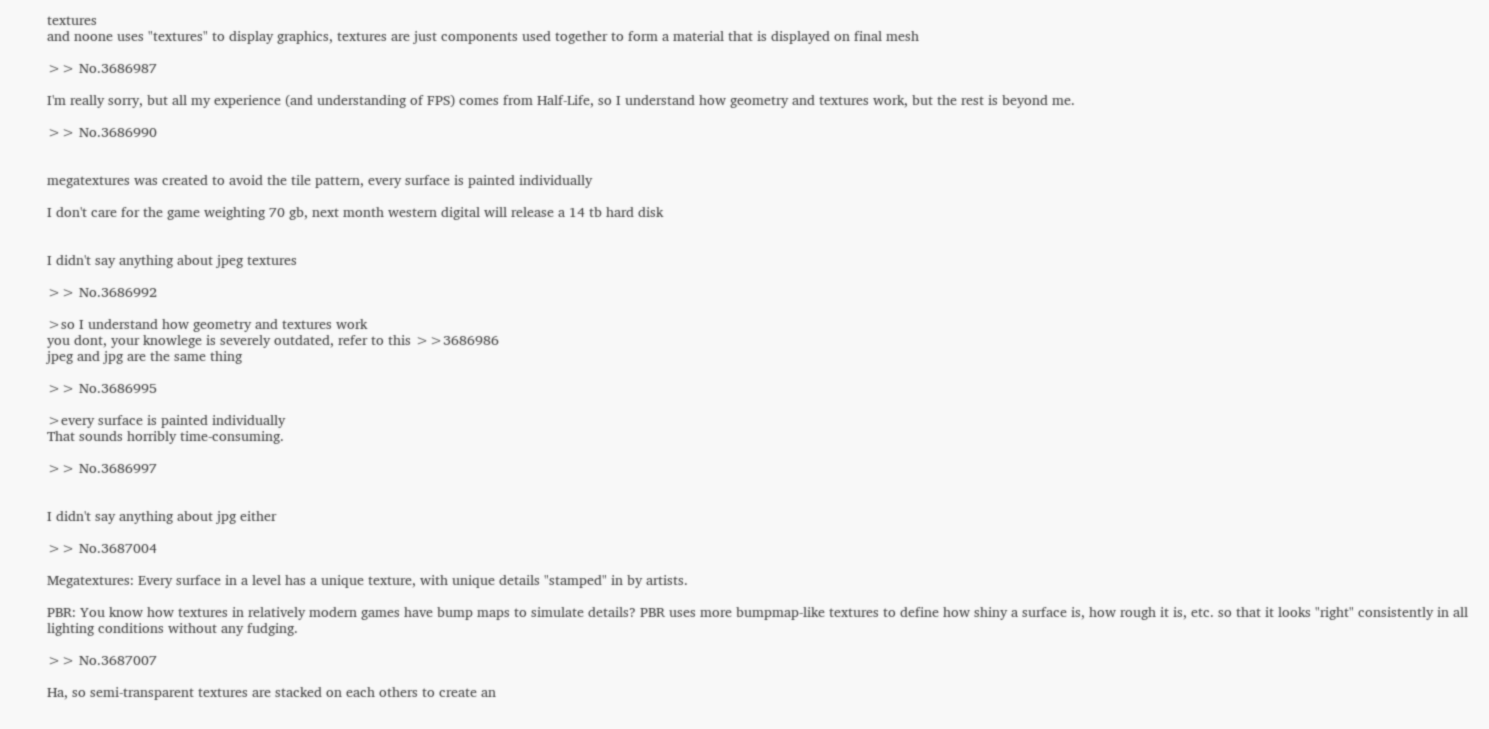textures
and noone uses "textures" to display graphics, textures are just components used together to form a material that is displayed on final mesh

>> No.3686987

I'm really sorry, but all my experience (and understanding of FPS) comes from Half-Life, so I understand how geometry and textures work, but the rest is beyond me.

>> No.3686990


megatextures was created to avoid the tile pattern, every surface is painted individually

I don't care for the game weighting 70 gb, next month western digital will release a 14 tb hard disk


I didn't say anything about jpeg textures

>> No.3686992

>so I understand how geometry and textures work
you dont, your knowlege is severely outdated, refer to this >>3686986
jpeg and jpg are the same thing

>> No.3686995

>every surface is painted individually
That sounds horribly time-consuming.

>> No.3686997


I didn't say anything about jpg either

>> No.3687004

Megatextures: Every surface in a level has a unique texture, with unique details "stamped" in by artists.

PBR: You know how textures in relatively modern games have bump maps to simulate details? PBR uses more bumpmap-like textures to define how shiny a surface is, how rough it is, etc. so that it looks "right" consistently in all lighting conditions without any fudging.

>> No.3687007

Ha, so semi-transparent textures are stacked on each others to create an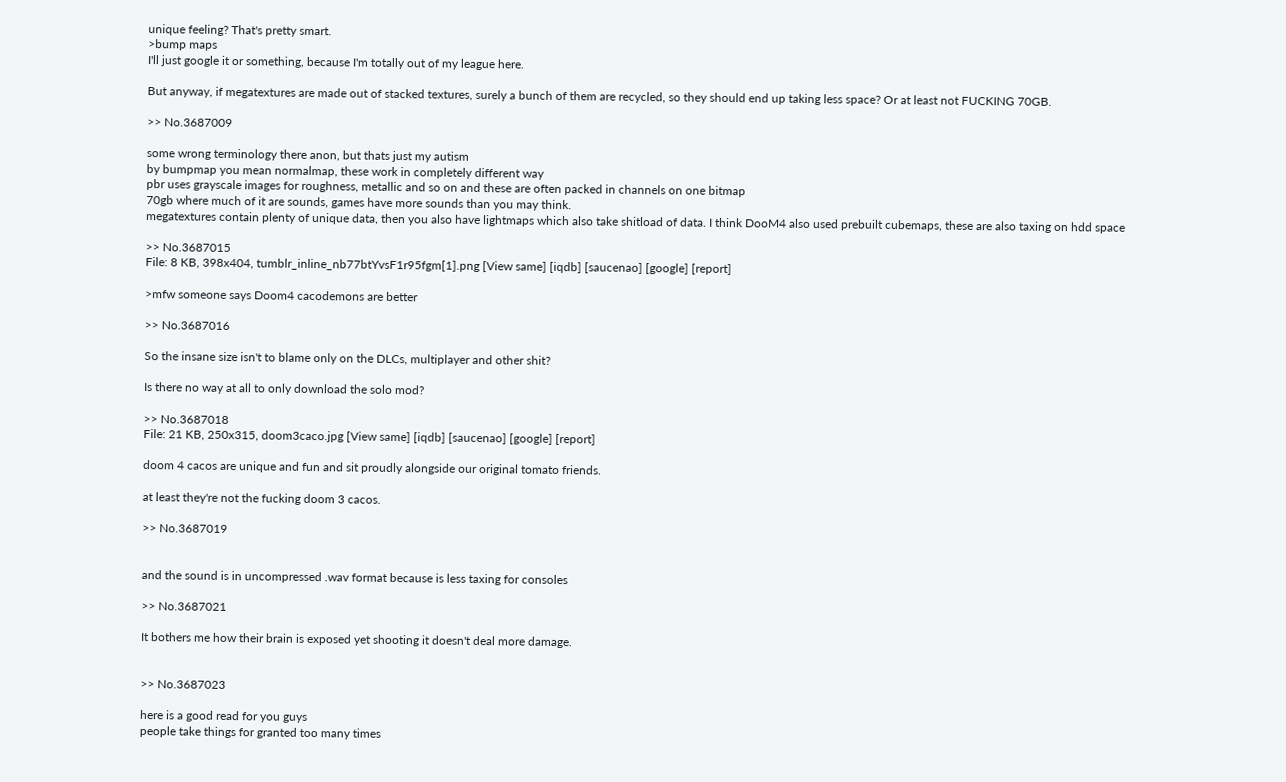unique feeling? That's pretty smart.
>bump maps
I'll just google it or something, because I'm totally out of my league here.

But anyway, if megatextures are made out of stacked textures, surely a bunch of them are recycled, so they should end up taking less space? Or at least not FUCKING 70GB.

>> No.3687009

some wrong terminology there anon, but thats just my autism
by bumpmap you mean normalmap, these work in completely different way
pbr uses grayscale images for roughness, metallic and so on and these are often packed in channels on one bitmap
70gb where much of it are sounds, games have more sounds than you may think.
megatextures contain plenty of unique data, then you also have lightmaps which also take shitload of data. I think DooM4 also used prebuilt cubemaps, these are also taxing on hdd space

>> No.3687015
File: 8 KB, 398x404, tumblr_inline_nb77btYvsF1r95fgm[1].png [View same] [iqdb] [saucenao] [google] [report]

>mfw someone says Doom4 cacodemons are better

>> No.3687016

So the insane size isn't to blame only on the DLCs, multiplayer and other shit?

Is there no way at all to only download the solo mod?

>> No.3687018
File: 21 KB, 250x315, doom3caco.jpg [View same] [iqdb] [saucenao] [google] [report]

doom 4 cacos are unique and fun and sit proudly alongside our original tomato friends.

at least they're not the fucking doom 3 cacos.

>> No.3687019


and the sound is in uncompressed .wav format because is less taxing for consoles

>> No.3687021

It bothers me how their brain is exposed yet shooting it doesn't deal more damage.


>> No.3687023

here is a good read for you guys
people take things for granted too many times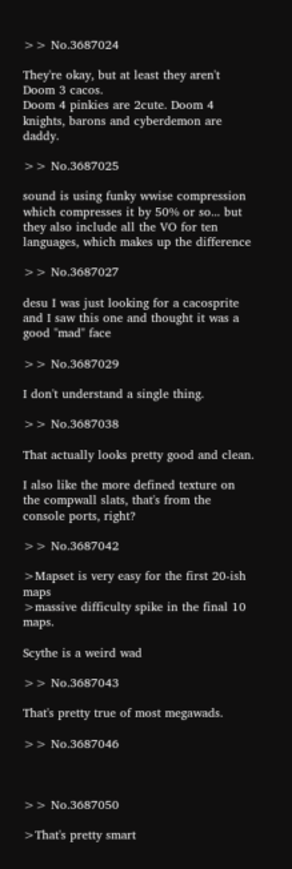>> No.3687024

They're okay, but at least they aren't Doom 3 cacos.
Doom 4 pinkies are 2cute. Doom 4 knights, barons and cyberdemon are daddy.

>> No.3687025

sound is using funky wwise compression which compresses it by 50% or so... but they also include all the VO for ten languages, which makes up the difference

>> No.3687027

desu I was just looking for a cacosprite and I saw this one and thought it was a good "mad" face

>> No.3687029

I don't understand a single thing.

>> No.3687038

That actually looks pretty good and clean.

I also like the more defined texture on the compwall slats, that's from the console ports, right?

>> No.3687042

>Mapset is very easy for the first 20-ish maps
>massive difficulty spike in the final 10 maps.

Scythe is a weird wad

>> No.3687043

That's pretty true of most megawads.

>> No.3687046



>> No.3687050

>That's pretty smart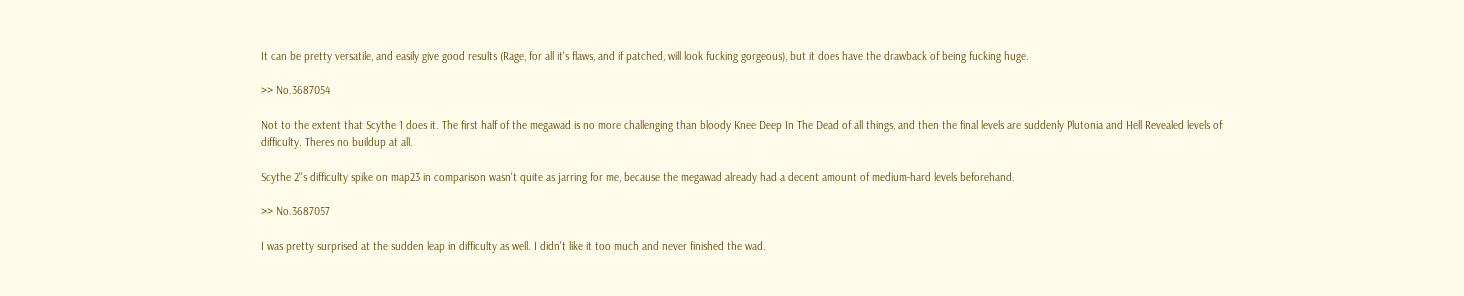It can be pretty versatile, and easily give good results (Rage, for all it's flaws, and if patched, will look fucking gorgeous), but it does have the drawback of being fucking huge.

>> No.3687054

Not to the extent that Scythe 1 does it. The first half of the megawad is no more challenging than bloody Knee Deep In The Dead of all things, and then the final levels are suddenly Plutonia and Hell Revealed levels of difficulty. Theres no buildup at all.

Scythe 2''s difficulty spike on map23 in comparison wasn't quite as jarring for me, because the megawad already had a decent amount of medium-hard levels beforehand.

>> No.3687057

I was pretty surprised at the sudden leap in difficulty as well. I didn't like it too much and never finished the wad.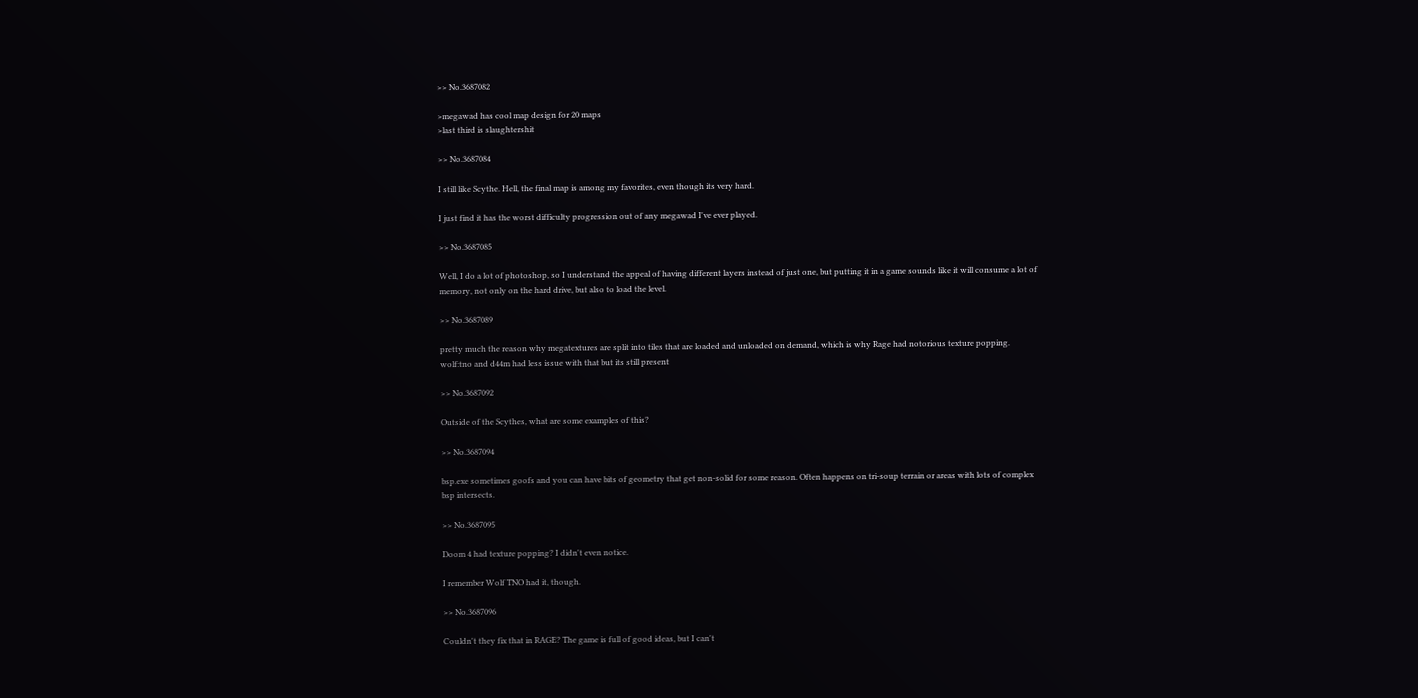>> No.3687082

>megawad has cool map design for 20 maps
>last third is slaughtershit

>> No.3687084

I still like Scythe. Hell, the final map is among my favorites, even though its very hard.

I just find it has the worst difficulty progression out of any megawad I've ever played.

>> No.3687085

Well, I do a lot of photoshop, so I understand the appeal of having different layers instead of just one, but putting it in a game sounds like it will consume a lot of memory, not only on the hard drive, but also to load the level.

>> No.3687089

pretty much the reason why megatextures are split into tiles that are loaded and unloaded on demand, which is why Rage had notorious texture popping. wolf:tno and d44m had less issue with that but its still present

>> No.3687092

Outside of the Scythes, what are some examples of this?

>> No.3687094

bsp.exe sometimes goofs and you can have bits of geometry that get non-solid for some reason. Often happens on tri-soup terrain or areas with lots of complex bsp intersects.

>> No.3687095

Doom 4 had texture popping? I didn't even notice.

I remember Wolf TNO had it, though.

>> No.3687096

Couldn't they fix that in RAGE? The game is full of good ideas, but I can't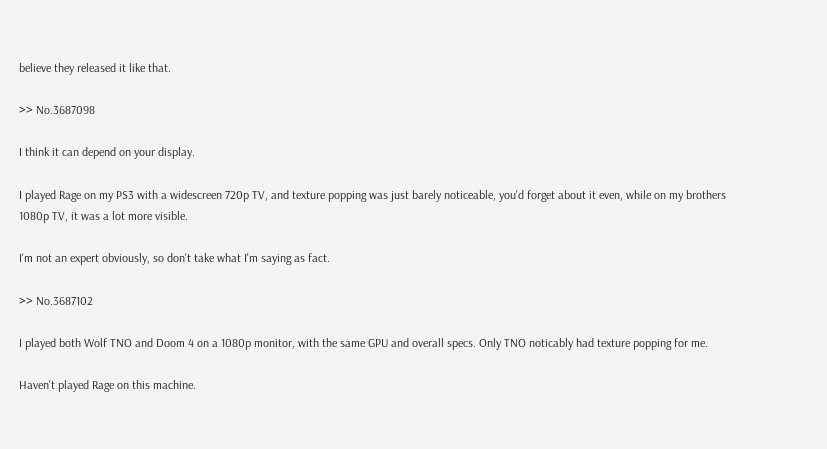believe they released it like that.

>> No.3687098

I think it can depend on your display.

I played Rage on my PS3 with a widescreen 720p TV, and texture popping was just barely noticeable, you'd forget about it even, while on my brothers 1080p TV, it was a lot more visible.

I'm not an expert obviously, so don't take what I'm saying as fact.

>> No.3687102

I played both Wolf TNO and Doom 4 on a 1080p monitor, with the same GPU and overall specs. Only TNO noticably had texture popping for me.

Haven't played Rage on this machine.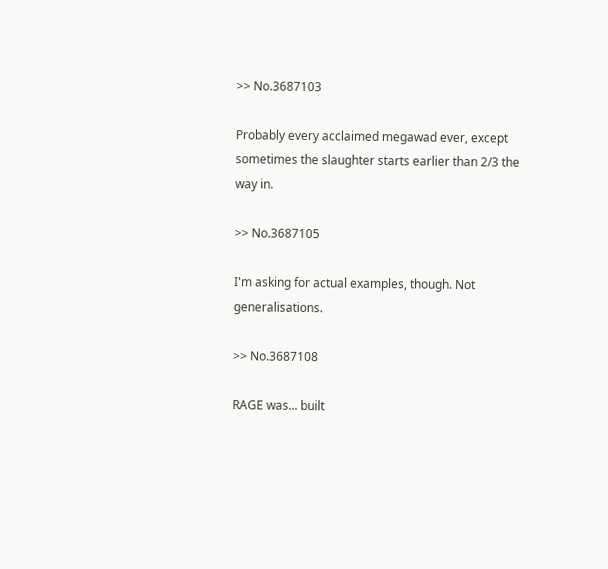>> No.3687103

Probably every acclaimed megawad ever, except sometimes the slaughter starts earlier than 2/3 the way in.

>> No.3687105

I'm asking for actual examples, though. Not generalisations.

>> No.3687108

RAGE was... built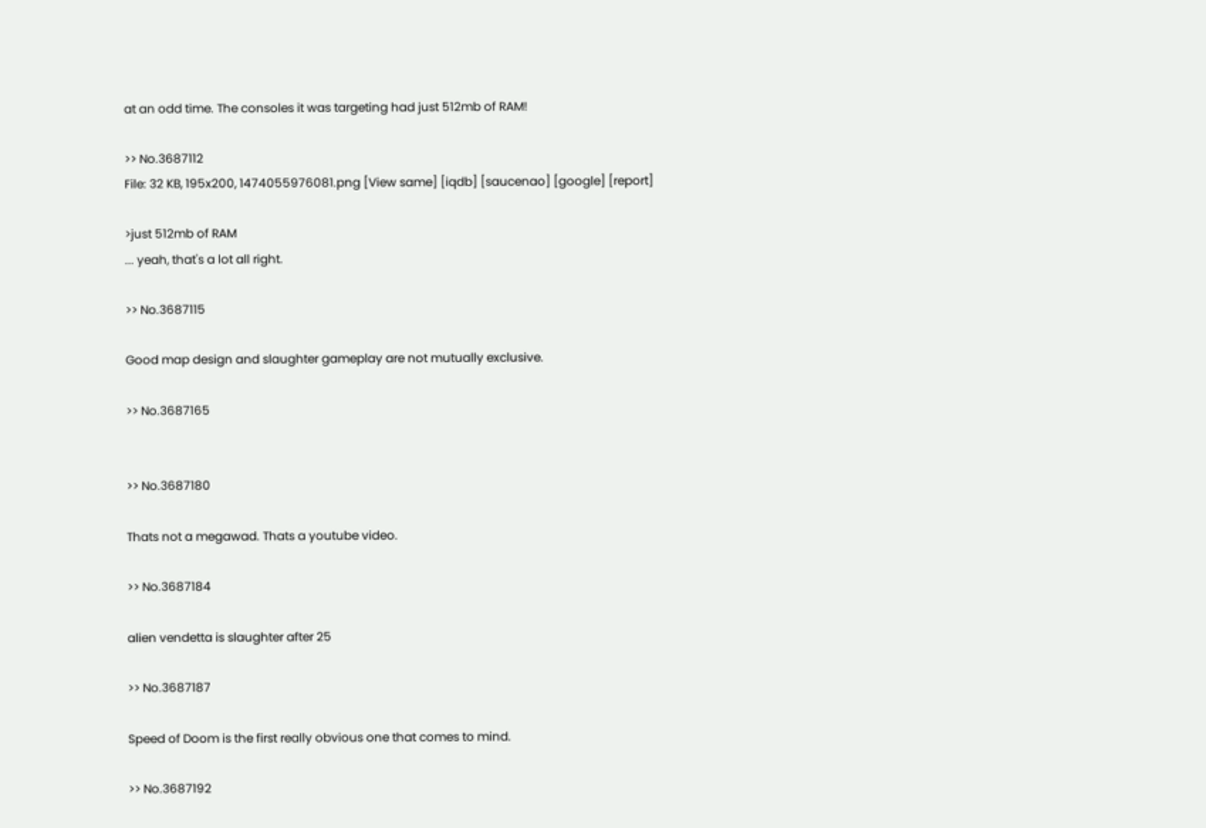at an odd time. The consoles it was targeting had just 512mb of RAM!

>> No.3687112
File: 32 KB, 195x200, 1474055976081.png [View same] [iqdb] [saucenao] [google] [report]

>just 512mb of RAM
... yeah, that's a lot all right.

>> No.3687115

Good map design and slaughter gameplay are not mutually exclusive.

>> No.3687165


>> No.3687180

Thats not a megawad. Thats a youtube video.

>> No.3687184

alien vendetta is slaughter after 25

>> No.3687187

Speed of Doom is the first really obvious one that comes to mind.

>> No.3687192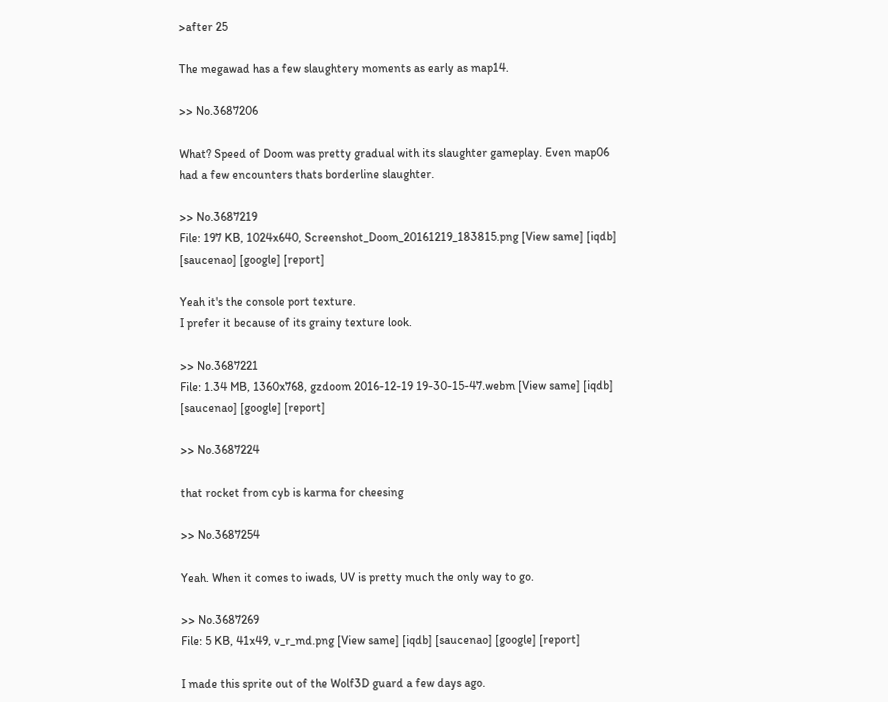>after 25

The megawad has a few slaughtery moments as early as map14.

>> No.3687206

What? Speed of Doom was pretty gradual with its slaughter gameplay. Even map06 had a few encounters thats borderline slaughter.

>> No.3687219
File: 197 KB, 1024x640, Screenshot_Doom_20161219_183815.png [View same] [iqdb] [saucenao] [google] [report]

Yeah it's the console port texture.
I prefer it because of its grainy texture look.

>> No.3687221
File: 1.34 MB, 1360x768, gzdoom 2016-12-19 19-30-15-47.webm [View same] [iqdb] [saucenao] [google] [report]

>> No.3687224

that rocket from cyb is karma for cheesing

>> No.3687254

Yeah. When it comes to iwads, UV is pretty much the only way to go.

>> No.3687269
File: 5 KB, 41x49, v_r_md.png [View same] [iqdb] [saucenao] [google] [report]

I made this sprite out of the Wolf3D guard a few days ago.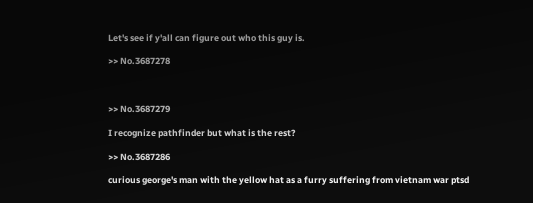Let's see if y'all can figure out who this guy is.

>> No.3687278



>> No.3687279

I recognize pathfinder but what is the rest?

>> No.3687286

curious george's man with the yellow hat as a furry suffering from vietnam war ptsd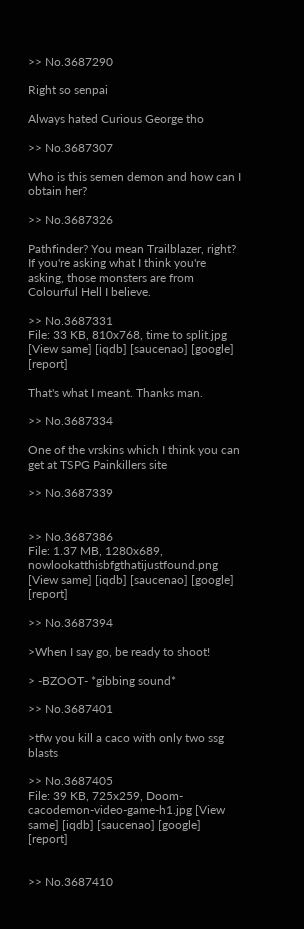>> No.3687290

Right so senpai

Always hated Curious George tho

>> No.3687307

Who is this semen demon and how can I obtain her?

>> No.3687326

Pathfinder? You mean Trailblazer, right? If you're asking what I think you're asking, those monsters are from Colourful Hell I believe.

>> No.3687331
File: 33 KB, 810x768, time to split.jpg [View same] [iqdb] [saucenao] [google] [report]

That's what I meant. Thanks man.

>> No.3687334

One of the vrskins which I think you can get at TSPG Painkillers site

>> No.3687339


>> No.3687386
File: 1.37 MB, 1280x689, nowlookatthisbfgthatijustfound.png [View same] [iqdb] [saucenao] [google] [report]

>> No.3687394

>When I say go, be ready to shoot!

> -BZOOT- *gibbing sound*

>> No.3687401

>tfw you kill a caco with only two ssg blasts

>> No.3687405
File: 39 KB, 725x259, Doom-cacodemon-video-game-h1.jpg [View same] [iqdb] [saucenao] [google] [report]


>> No.3687410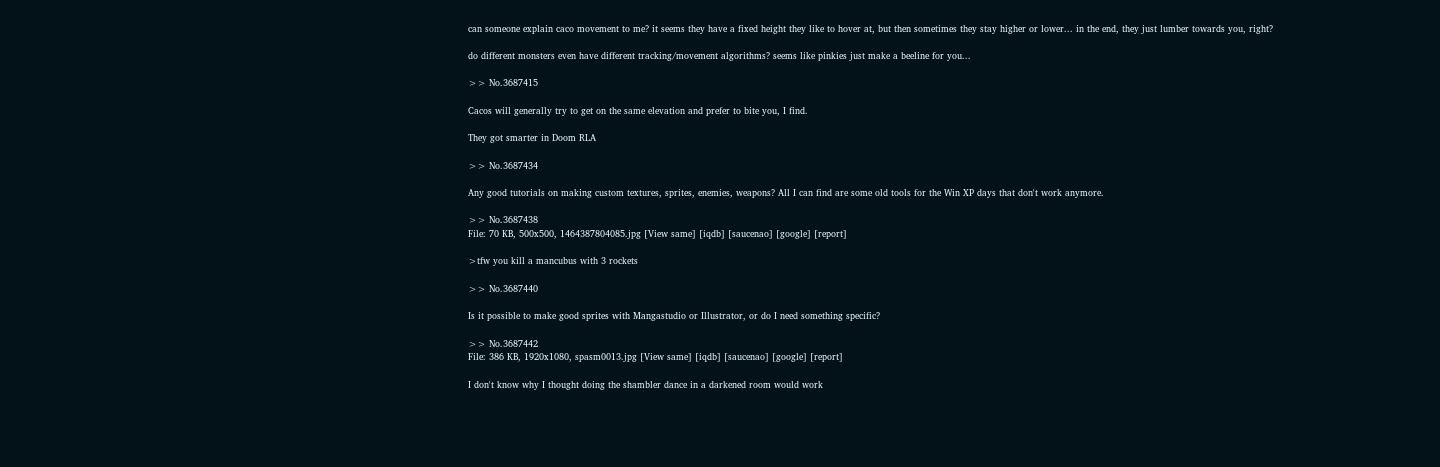can someone explain caco movement to me? it seems they have a fixed height they like to hover at, but then sometimes they stay higher or lower... in the end, they just lumber towards you, right?

do different monsters even have different tracking/movement algorithms? seems like pinkies just make a beeline for you...

>> No.3687415

Cacos will generally try to get on the same elevation and prefer to bite you, I find.

They got smarter in Doom RLA

>> No.3687434

Any good tutorials on making custom textures, sprites, enemies, weapons? All I can find are some old tools for the Win XP days that don't work anymore.

>> No.3687438
File: 70 KB, 500x500, 1464387804085.jpg [View same] [iqdb] [saucenao] [google] [report]

>tfw you kill a mancubus with 3 rockets

>> No.3687440

Is it possible to make good sprites with Mangastudio or Illustrator, or do I need something specific?

>> No.3687442
File: 386 KB, 1920x1080, spasm0013.jpg [View same] [iqdb] [saucenao] [google] [report]

I don't know why I thought doing the shambler dance in a darkened room would work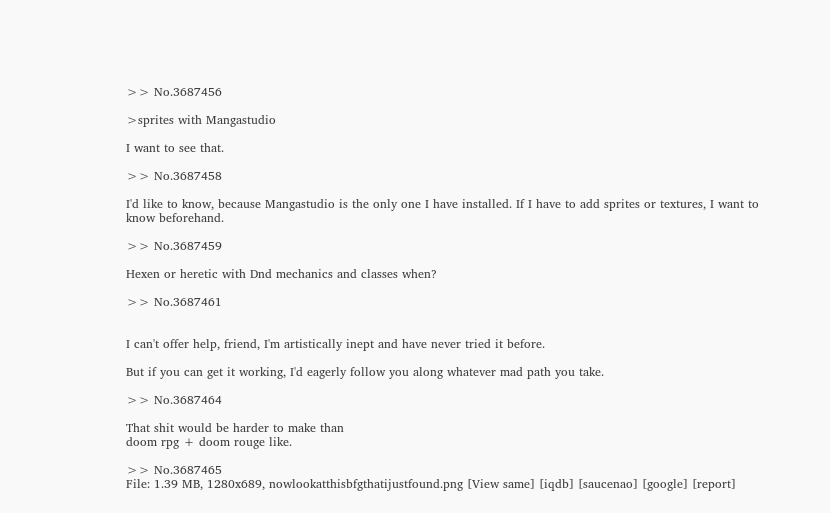>> No.3687456

>sprites with Mangastudio

I want to see that.

>> No.3687458

I'd like to know, because Mangastudio is the only one I have installed. If I have to add sprites or textures, I want to know beforehand.

>> No.3687459

Hexen or heretic with Dnd mechanics and classes when?

>> No.3687461


I can't offer help, friend, I'm artistically inept and have never tried it before.

But if you can get it working, I'd eagerly follow you along whatever mad path you take.

>> No.3687464

That shit would be harder to make than
doom rpg + doom rouge like.

>> No.3687465
File: 1.39 MB, 1280x689, nowlookatthisbfgthatijustfound.png [View same] [iqdb] [saucenao] [google] [report]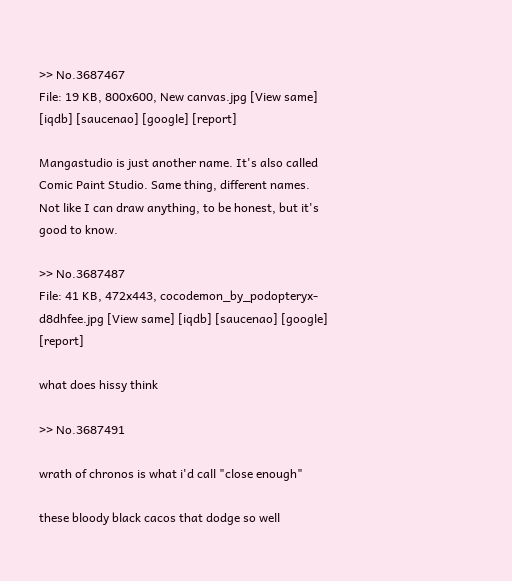>> No.3687467
File: 19 KB, 800x600, New canvas.jpg [View same] [iqdb] [saucenao] [google] [report]

Mangastudio is just another name. It's also called Comic Paint Studio. Same thing, different names.
Not like I can draw anything, to be honest, but it's good to know.

>> No.3687487
File: 41 KB, 472x443, cocodemon_by_podopteryx-d8dhfee.jpg [View same] [iqdb] [saucenao] [google] [report]

what does hissy think

>> No.3687491

wrath of chronos is what i'd call "close enough"

these bloody black cacos that dodge so well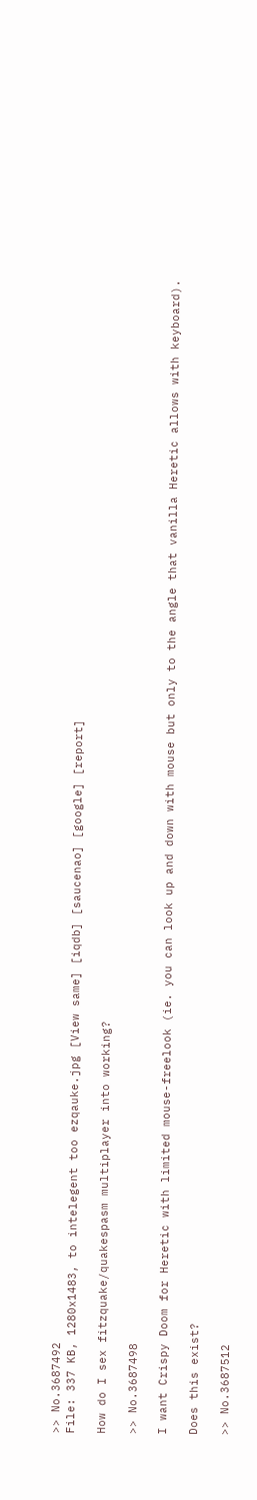>> No.3687492
File: 337 KB, 1280x1483, to intelegent too ezqauke.jpg [View same] [iqdb] [saucenao] [google] [report]

How do I sex fitzquake/quakespasm multiplayer into working?

>> No.3687498

I want Crispy Doom for Heretic with limited mouse-freelook (ie. you can look up and down with mouse but only to the angle that vanilla Heretic allows with keyboard).

Does this exist?

>> No.3687512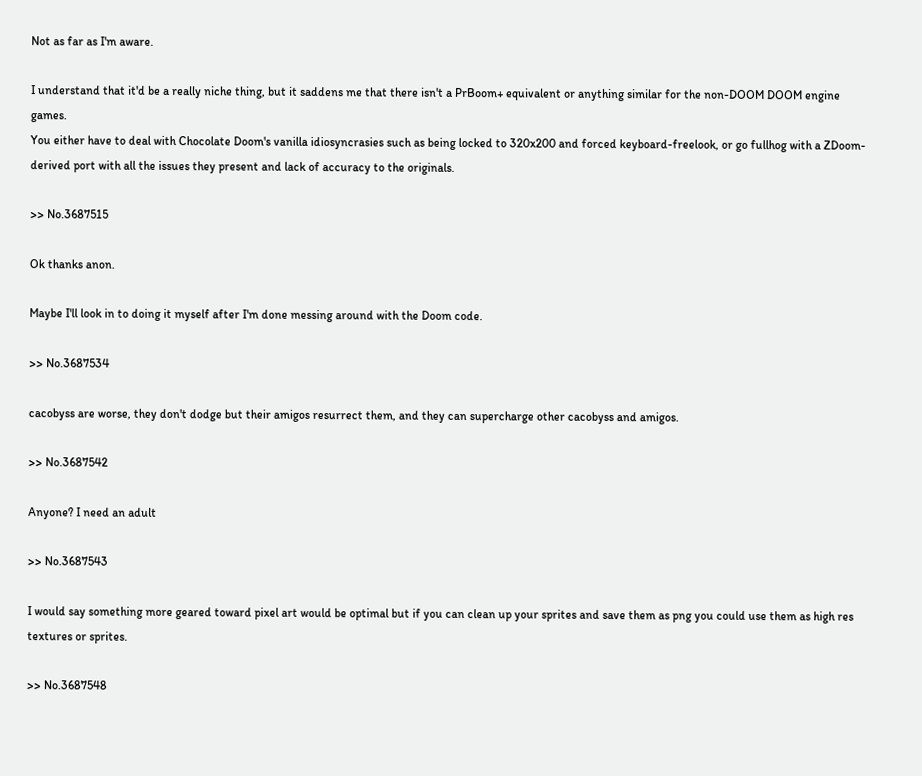Not as far as I'm aware.

I understand that it'd be a really niche thing, but it saddens me that there isn't a PrBoom+ equivalent or anything similar for the non-DOOM DOOM engine games.
You either have to deal with Chocolate Doom's vanilla idiosyncrasies such as being locked to 320x200 and forced keyboard-freelook, or go fullhog with a ZDoom-derived port with all the issues they present and lack of accuracy to the originals.

>> No.3687515

Ok thanks anon.

Maybe I'll look in to doing it myself after I'm done messing around with the Doom code.

>> No.3687534

cacobyss are worse, they don't dodge but their amigos resurrect them, and they can supercharge other cacobyss and amigos.

>> No.3687542

Anyone? I need an adult

>> No.3687543

I would say something more geared toward pixel art would be optimal but if you can clean up your sprites and save them as png you could use them as high res textures or sprites.

>> No.3687548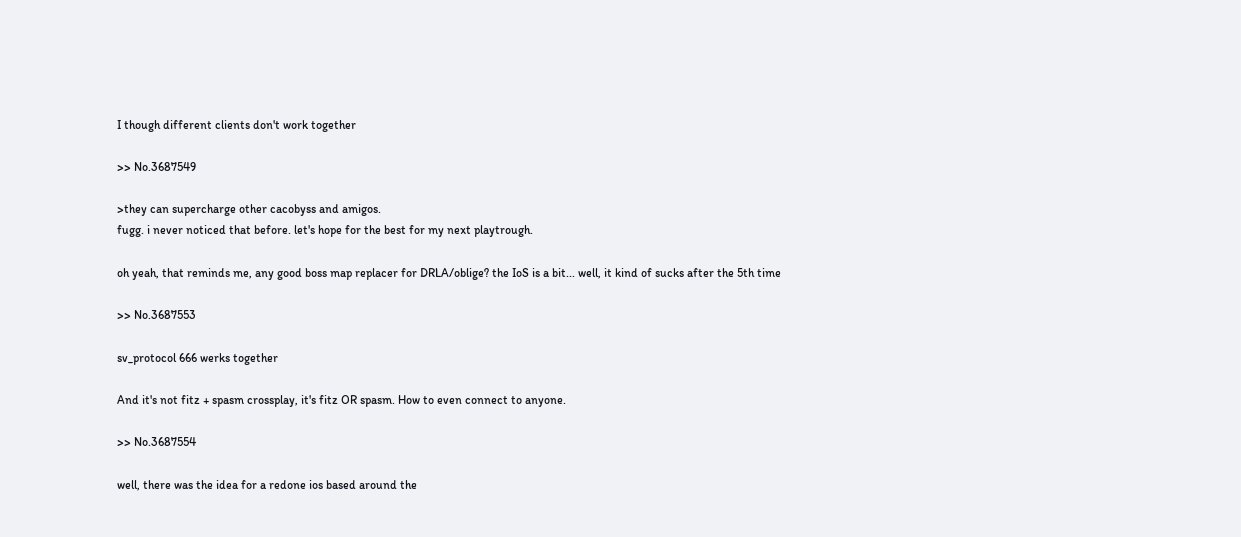I though different clients don't work together

>> No.3687549

>they can supercharge other cacobyss and amigos.
fugg. i never noticed that before. let's hope for the best for my next playtrough.

oh yeah, that reminds me, any good boss map replacer for DRLA/oblige? the IoS is a bit... well, it kind of sucks after the 5th time

>> No.3687553

sv_protocol 666 werks together

And it's not fitz + spasm crossplay, it's fitz OR spasm. How to even connect to anyone.

>> No.3687554

well, there was the idea for a redone ios based around the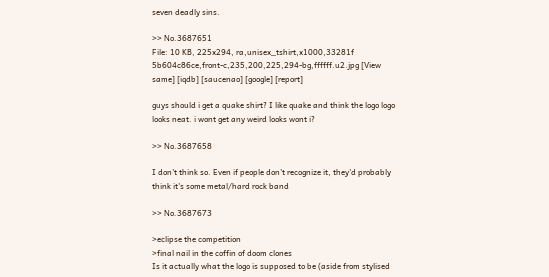seven deadly sins.

>> No.3687651
File: 10 KB, 225x294, ra,unisex_tshirt,x1000,33281f 5b604c86ce,front-c,235,200,225,294-bg,ffffff.u2.jpg [View same] [iqdb] [saucenao] [google] [report]

guys should i get a quake shirt? I like quake and think the logo logo looks neat. i wont get any weird looks wont i?

>> No.3687658

I don't think so. Even if people don't recognize it, they'd probably think it's some metal/hard rock band

>> No.3687673

>eclipse the competition
>final nail in the coffin of doom clones
Is it actually what the logo is supposed to be (aside from stylised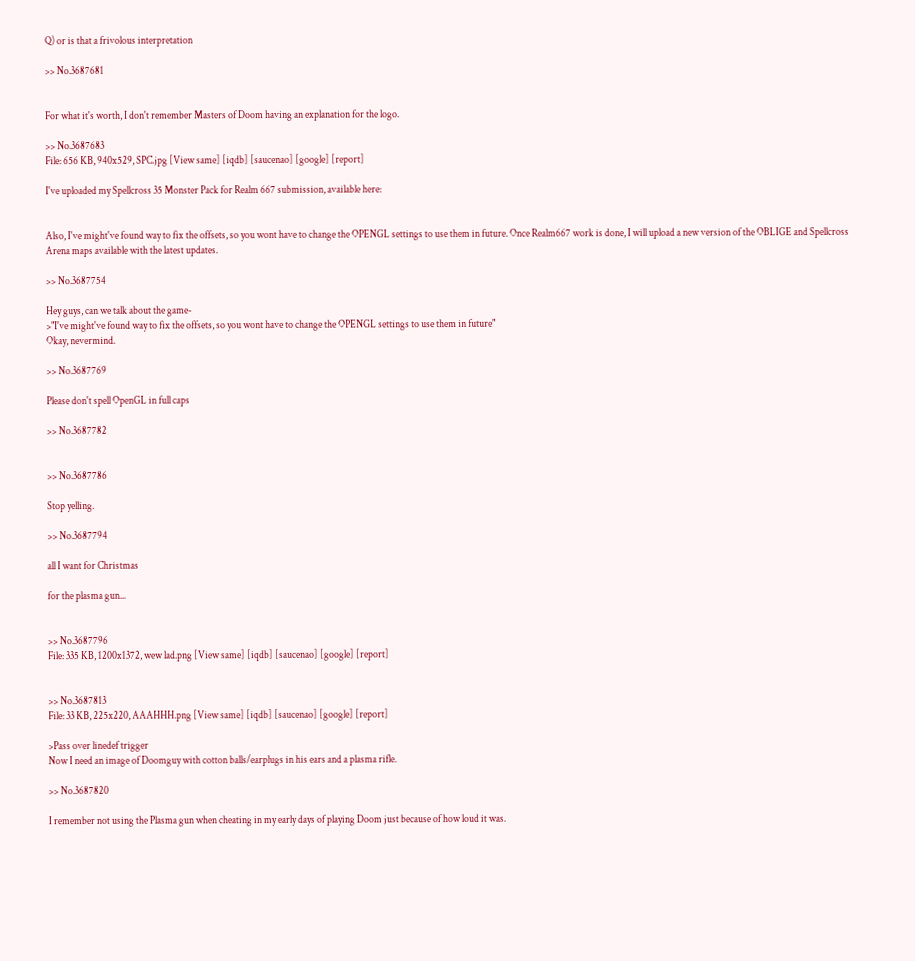Q) or is that a frivolous interpretation

>> No.3687681


For what it's worth, I don't remember Masters of Doom having an explanation for the logo.

>> No.3687683
File: 656 KB, 940x529, SPC.jpg [View same] [iqdb] [saucenao] [google] [report]

I've uploaded my Spellcross 35 Monster Pack for Realm 667 submission, available here:


Also, I've might've found way to fix the offsets, so you wont have to change the OPENGL settings to use them in future. Once Realm667 work is done, I will upload a new version of the OBLIGE and Spellcross Arena maps available with the latest updates.

>> No.3687754

Hey guys, can we talk about the game-
>"I've might've found way to fix the offsets, so you wont have to change the OPENGL settings to use them in future"
Okay, nevermind.

>> No.3687769

Please don't spell OpenGL in full caps

>> No.3687782


>> No.3687786

Stop yelling.

>> No.3687794

all I want for Christmas

for the plasma gun...


>> No.3687796
File: 335 KB, 1200x1372, wew lad.png [View same] [iqdb] [saucenao] [google] [report]


>> No.3687813
File: 33 KB, 225x220, AAAHHH.png [View same] [iqdb] [saucenao] [google] [report]

>Pass over linedef trigger
Now I need an image of Doomguy with cotton balls/earplugs in his ears and a plasma rifle.

>> No.3687820

I remember not using the Plasma gun when cheating in my early days of playing Doom just because of how loud it was.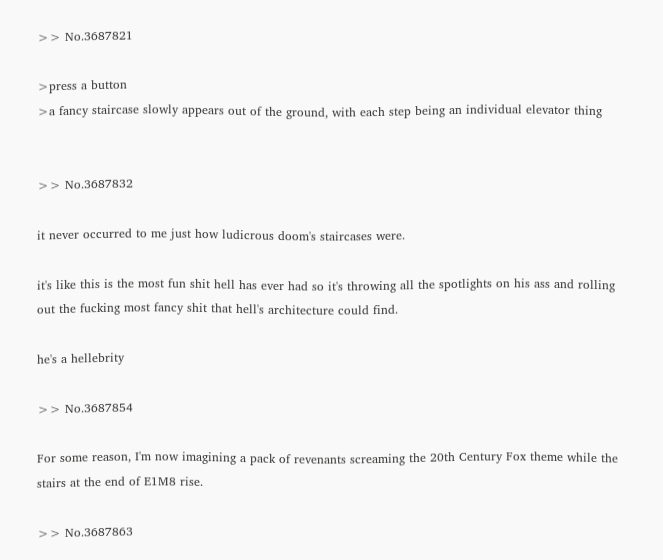>> No.3687821

>press a button
>a fancy staircase slowly appears out of the ground, with each step being an individual elevator thing


>> No.3687832

it never occurred to me just how ludicrous doom's staircases were.

it's like this is the most fun shit hell has ever had so it's throwing all the spotlights on his ass and rolling out the fucking most fancy shit that hell's architecture could find.

he's a hellebrity

>> No.3687854

For some reason, I'm now imagining a pack of revenants screaming the 20th Century Fox theme while the stairs at the end of E1M8 rise.

>> No.3687863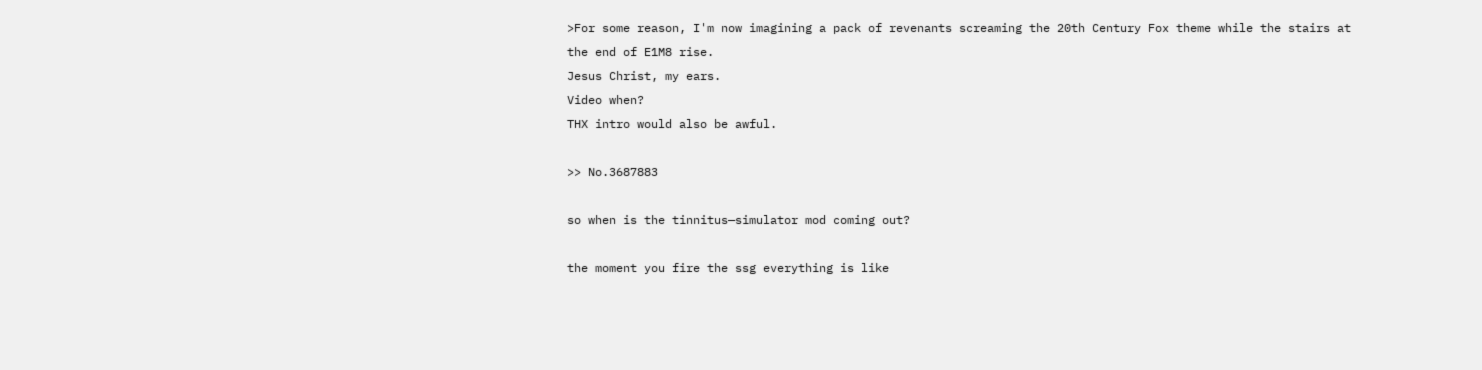>For some reason, I'm now imagining a pack of revenants screaming the 20th Century Fox theme while the stairs at the end of E1M8 rise.
Jesus Christ, my ears.
Video when?
THX intro would also be awful.

>> No.3687883

so when is the tinnitus—simulator mod coming out?

the moment you fire the ssg everything is like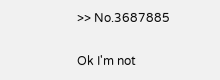>> No.3687885

Ok I'm not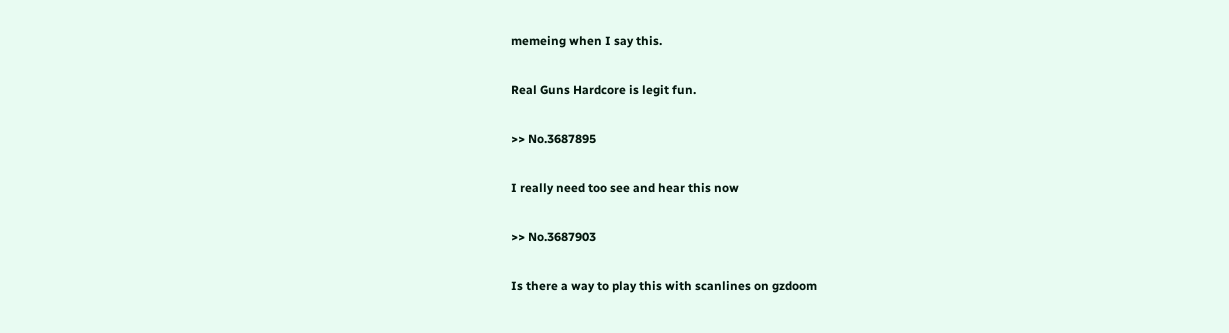memeing when I say this.

Real Guns Hardcore is legit fun.

>> No.3687895

I really need too see and hear this now

>> No.3687903

Is there a way to play this with scanlines on gzdoom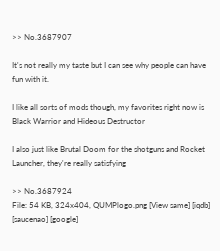>> No.3687907

It's not really my taste but I can see why people can have fun with it.

I like all sorts of mods though, my favorites right now is Black Warrior and Hideous Destructor

I also just like Brutal Doom for the shotguns and Rocket Launcher, they're really satisfying

>> No.3687924
File: 54 KB, 324x404, QUMPlogo.png [View same] [iqdb] [saucenao] [google]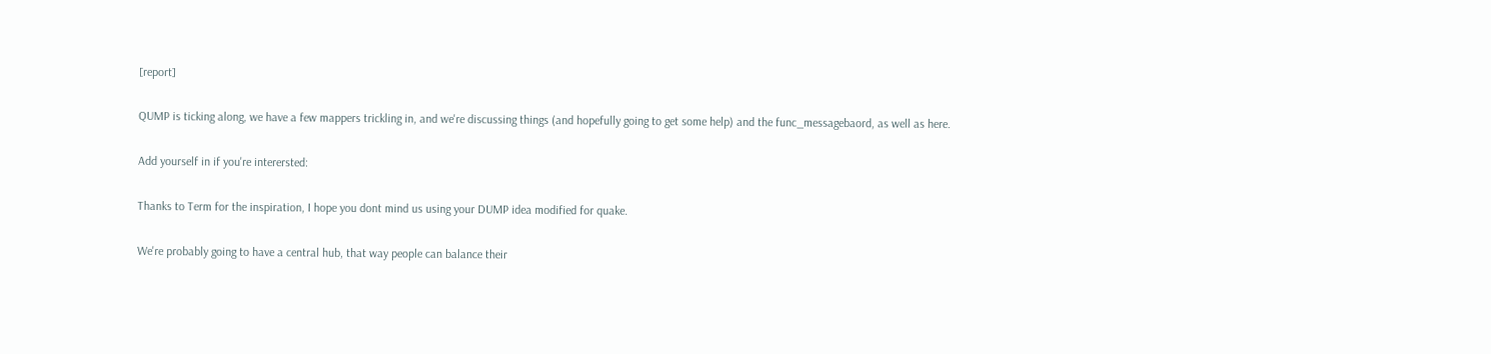[report]

QUMP is ticking along, we have a few mappers trickling in, and we're discussing things (and hopefully going to get some help) and the func_messagebaord, as well as here.

Add yourself in if you're interersted:

Thanks to Term for the inspiration, I hope you dont mind us using your DUMP idea modified for quake.

We're probably going to have a central hub, that way people can balance their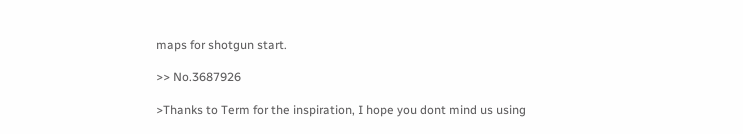maps for shotgun start.

>> No.3687926

>Thanks to Term for the inspiration, I hope you dont mind us using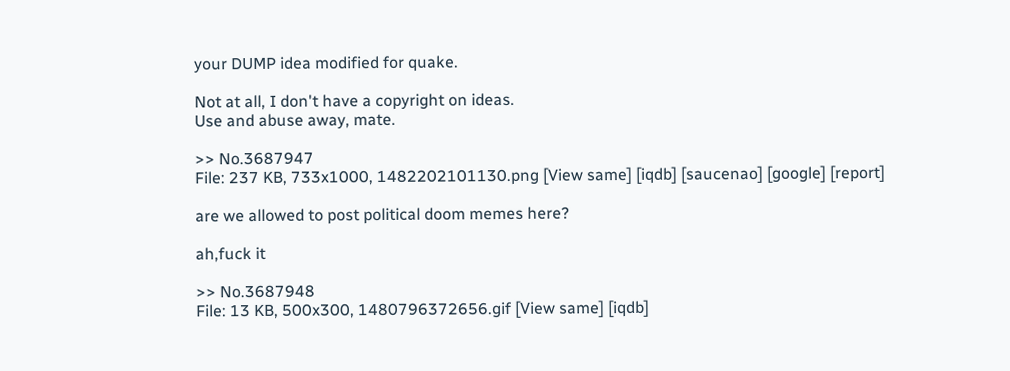your DUMP idea modified for quake.

Not at all, I don't have a copyright on ideas.
Use and abuse away, mate.

>> No.3687947
File: 237 KB, 733x1000, 1482202101130.png [View same] [iqdb] [saucenao] [google] [report]

are we allowed to post political doom memes here?

ah,fuck it

>> No.3687948
File: 13 KB, 500x300, 1480796372656.gif [View same] [iqdb]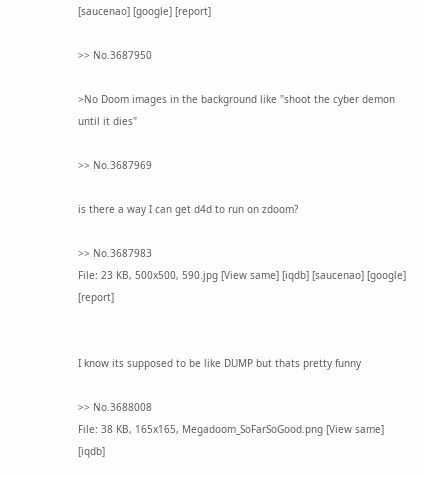[saucenao] [google] [report]

>> No.3687950

>No Doom images in the background like "shoot the cyber demon until it dies"

>> No.3687969

is there a way I can get d4d to run on zdoom?

>> No.3687983
File: 23 KB, 500x500, 590.jpg [View same] [iqdb] [saucenao] [google] [report]


I know its supposed to be like DUMP but thats pretty funny

>> No.3688008
File: 38 KB, 165x165, Megadoom_SoFarSoGood.png [View same] [iqdb]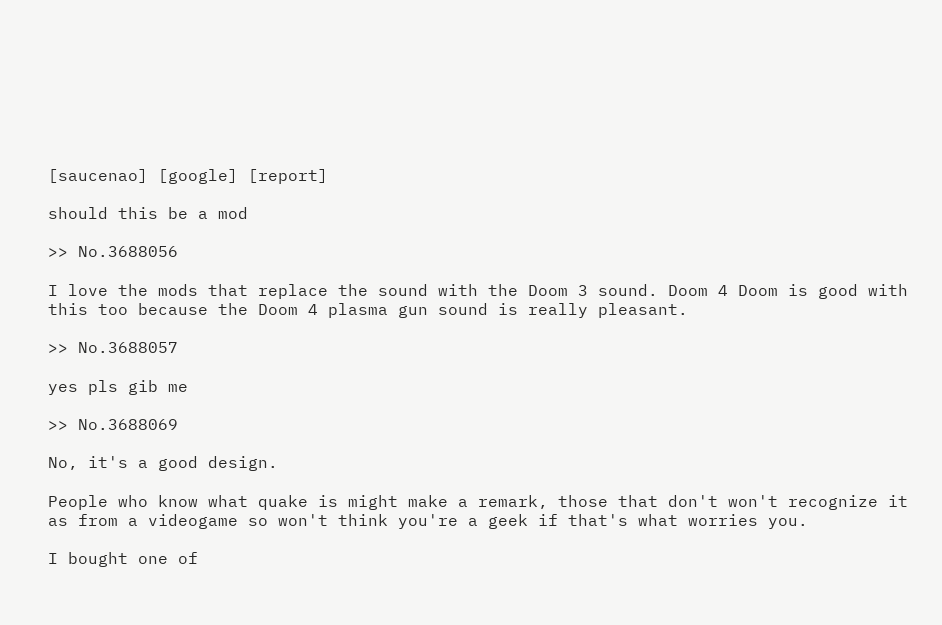[saucenao] [google] [report]

should this be a mod

>> No.3688056

I love the mods that replace the sound with the Doom 3 sound. Doom 4 Doom is good with this too because the Doom 4 plasma gun sound is really pleasant.

>> No.3688057

yes pls gib me

>> No.3688069

No, it's a good design.

People who know what quake is might make a remark, those that don't won't recognize it as from a videogame so won't think you're a geek if that's what worries you.

I bought one of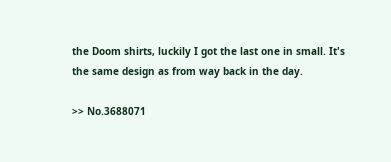the Doom shirts, luckily I got the last one in small. It's the same design as from way back in the day.

>> No.3688071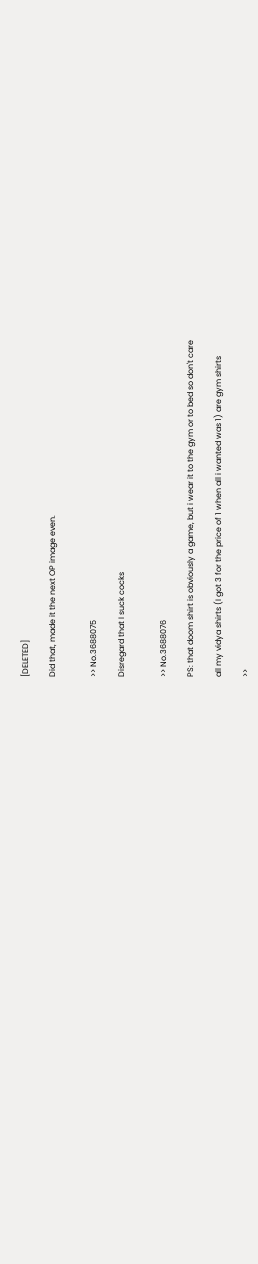[DELETED]

Did that, made it the next OP image even.


>> No.3688075

Disregard that I suck cocks


>> No.3688076

PS: that doom shirt is obviously a game, but i wear it to the gym or to bed so don't care

all my vidya shirts (I got 3 for the price of 1 when all i wanted was 1) are gym shirts

>>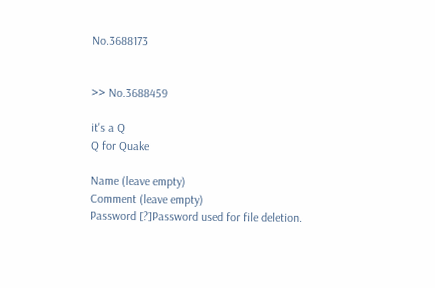No.3688173


>> No.3688459

it's a Q
Q for Quake

Name (leave empty)
Comment (leave empty)
Password [?]Password used for file deletion.